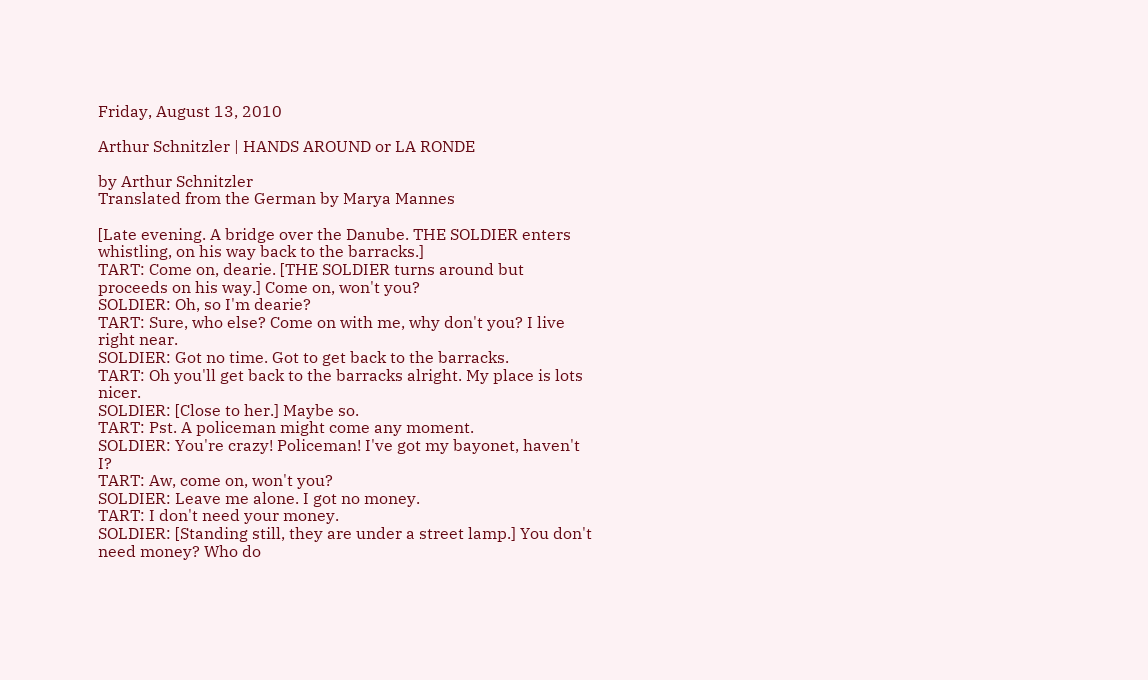Friday, August 13, 2010

Arthur Schnitzler | HANDS AROUND or LA RONDE

by Arthur Schnitzler
Translated from the German by Marya Mannes

[Late evening. A bridge over the Danube. THE SOLDIER enters whistling, on his way back to the barracks.]
TART: Come on, dearie. [THE SOLDIER turns around but proceeds on his way.] Come on, won't you?
SOLDIER: Oh, so I'm dearie?
TART: Sure, who else? Come on with me, why don't you? I live right near.
SOLDIER: Got no time. Got to get back to the barracks.
TART: Oh you'll get back to the barracks alright. My place is lots nicer.
SOLDIER: [Close to her.] Maybe so.
TART: Pst. A policeman might come any moment.
SOLDIER: You're crazy! Policeman! I've got my bayonet, haven't I?
TART: Aw, come on, won't you?
SOLDIER: Leave me alone. I got no money.
TART: I don't need your money.
SOLDIER: [Standing still, they are under a street lamp.] You don't need money? Who do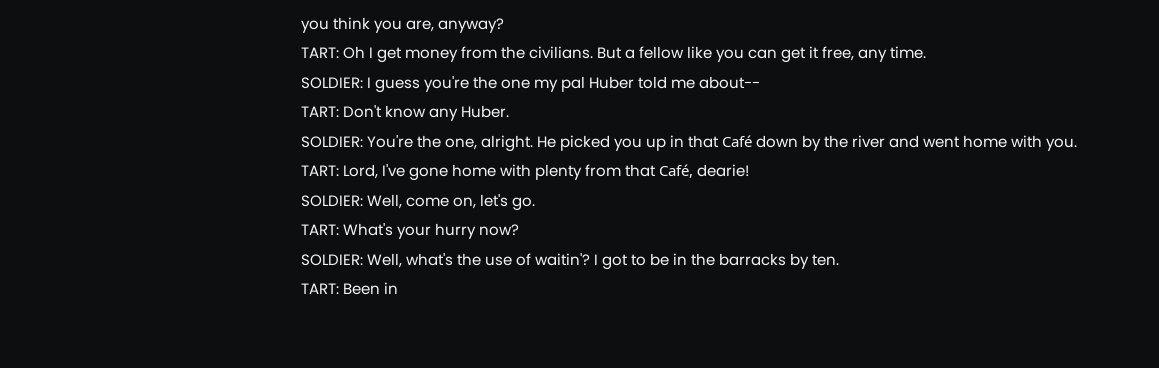you think you are, anyway?
TART: Oh I get money from the civilians. But a fellow like you can get it free, any time.
SOLDIER: I guess you're the one my pal Huber told me about--
TART: Don't know any Huber.
SOLDIER: You're the one, alright. He picked you up in that Café down by the river and went home with you.
TART: Lord, I've gone home with plenty from that Café, dearie!
SOLDIER: Well, come on, let's go.
TART: What's your hurry now?
SOLDIER: Well, what's the use of waitin'? I got to be in the barracks by ten.
TART: Been in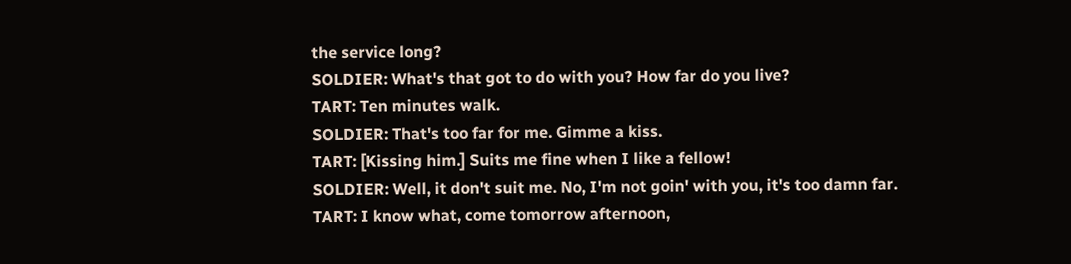the service long?
SOLDIER: What's that got to do with you? How far do you live?
TART: Ten minutes walk.
SOLDIER: That's too far for me. Gimme a kiss.
TART: [Kissing him.] Suits me fine when I like a fellow!
SOLDIER: Well, it don't suit me. No, I'm not goin' with you, it's too damn far.
TART: I know what, come tomorrow afternoon,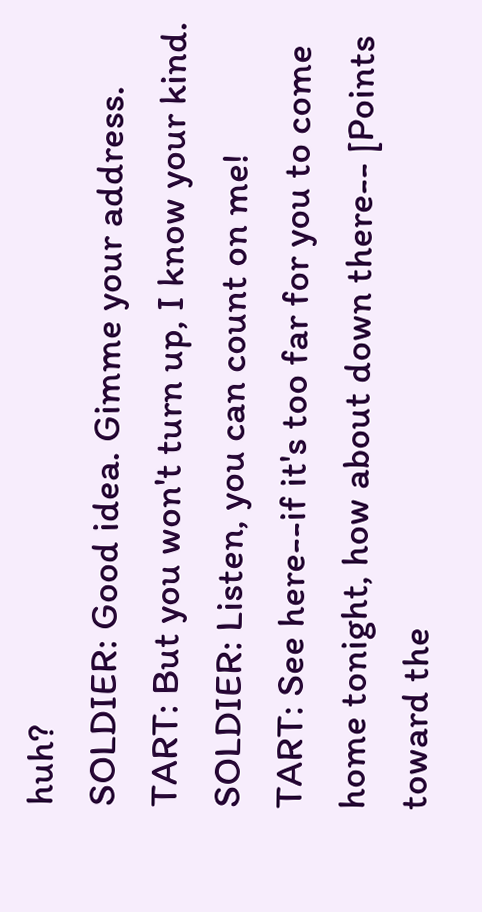huh?
SOLDIER: Good idea. Gimme your address.
TART: But you won't turn up, I know your kind.
SOLDIER: Listen, you can count on me!
TART: See here--if it's too far for you to come home tonight, how about down there-- [Points toward the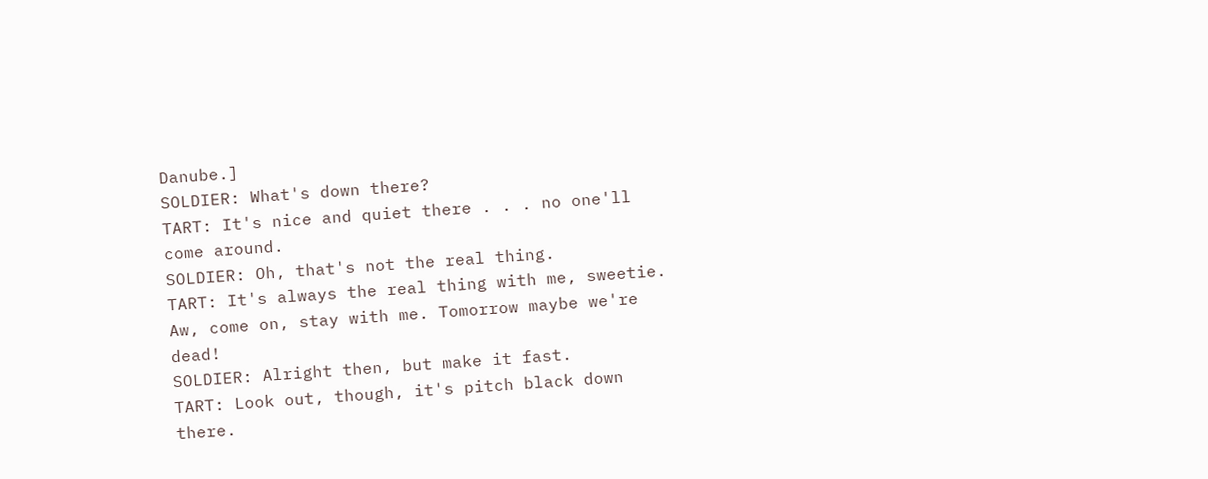Danube.]
SOLDIER: What's down there?
TART: It's nice and quiet there . . . no one'll come around.
SOLDIER: Oh, that's not the real thing.
TART: It's always the real thing with me, sweetie. Aw, come on, stay with me. Tomorrow maybe we're dead!
SOLDIER: Alright then, but make it fast.
TART: Look out, though, it's pitch black down there.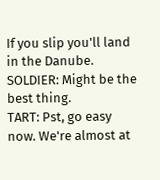If you slip you'll land in the Danube.
SOLDIER: Might be the best thing.
TART: Pst, go easy now. We're almost at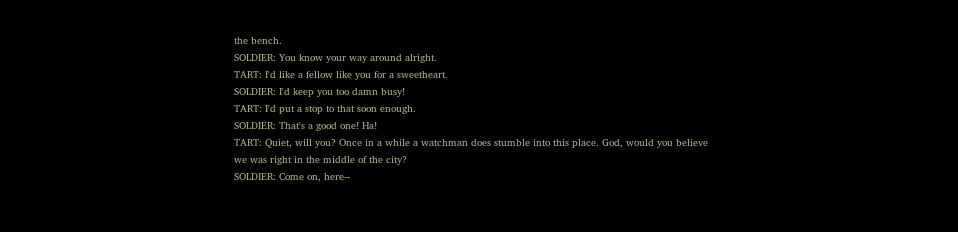the bench.
SOLDIER: You know your way around alright.
TART: I'd like a fellow like you for a sweetheart.
SOLDIER: I'd keep you too damn busy!
TART: I'd put a stop to that soon enough.
SOLDIER: That's a good one! Ha!
TART: Quiet, will you? Once in a while a watchman does stumble into this place. God, would you believe we was right in the middle of the city?
SOLDIER: Come on, here--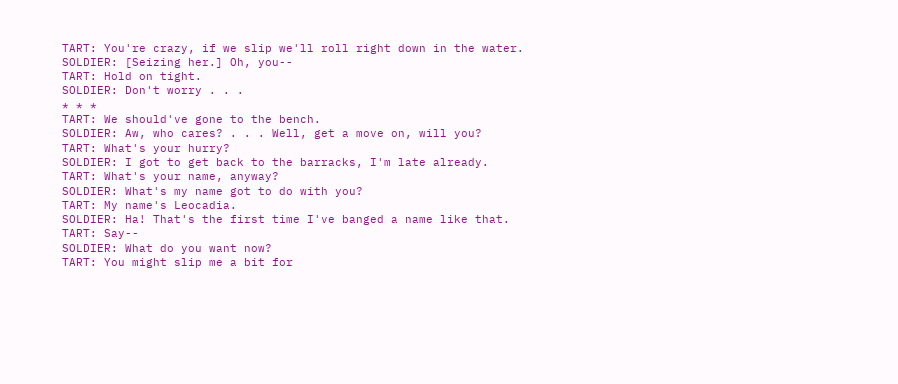TART: You're crazy, if we slip we'll roll right down in the water.
SOLDIER: [Seizing her.] Oh, you--
TART: Hold on tight.
SOLDIER: Don't worry . . .
* * *
TART: We should've gone to the bench.
SOLDIER: Aw, who cares? . . . Well, get a move on, will you?
TART: What's your hurry?
SOLDIER: I got to get back to the barracks, I'm late already.
TART: What's your name, anyway?
SOLDIER: What's my name got to do with you?
TART: My name's Leocadia.
SOLDIER: Ha! That's the first time I've banged a name like that.
TART: Say--
SOLDIER: What do you want now?
TART: You might slip me a bit for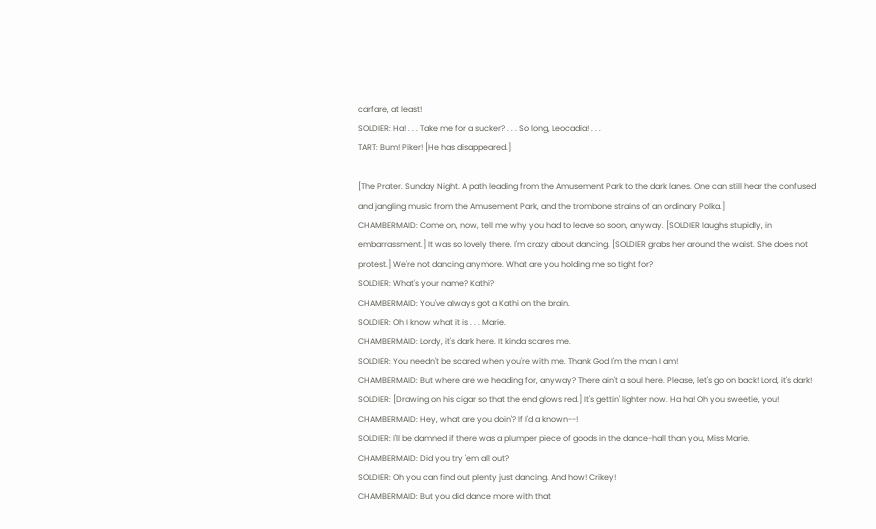carfare, at least!
SOLDIER: Ha! . . . Take me for a sucker? . . . So long, Leocadia! . . .
TART: Bum! Piker! [He has disappeared.]

[The Prater. Sunday Night. A path leading from the Amusement Park to the dark lanes. One can still hear the confused and jangling music from the Amusement Park, and the trombone strains of an ordinary Polka.]
CHAMBERMAID: Come on, now, tell me why you had to leave so soon, anyway. [SOLDIER laughs stupidly, in embarrassment.] It was so lovely there. I'm crazy about dancing. [SOLDIER grabs her around the waist. She does not protest.] We're not dancing anymore. What are you holding me so tight for?
SOLDIER: What's your name? Kathi?
CHAMBERMAID: You've always got a Kathi on the brain.
SOLDIER: Oh I know what it is . . . Marie.
CHAMBERMAID: Lordy, it's dark here. It kinda scares me.
SOLDIER: You needn't be scared when you're with me. Thank God I'm the man I am!
CHAMBERMAID: But where are we heading for, anyway? There ain't a soul here. Please, let's go on back! Lord, it's dark!
SOLDIER: [Drawing on his cigar so that the end glows red.] It's gettin' lighter now. Ha ha! Oh you sweetie, you!
CHAMBERMAID: Hey, what are you doin'? If I'd a known--!
SOLDIER: I'll be damned if there was a plumper piece of goods in the dance-hall than you, Miss Marie.
CHAMBERMAID: Did you try 'em all out?
SOLDIER: Oh you can find out plenty just dancing. And how! Crikey!
CHAMBERMAID: But you did dance more with that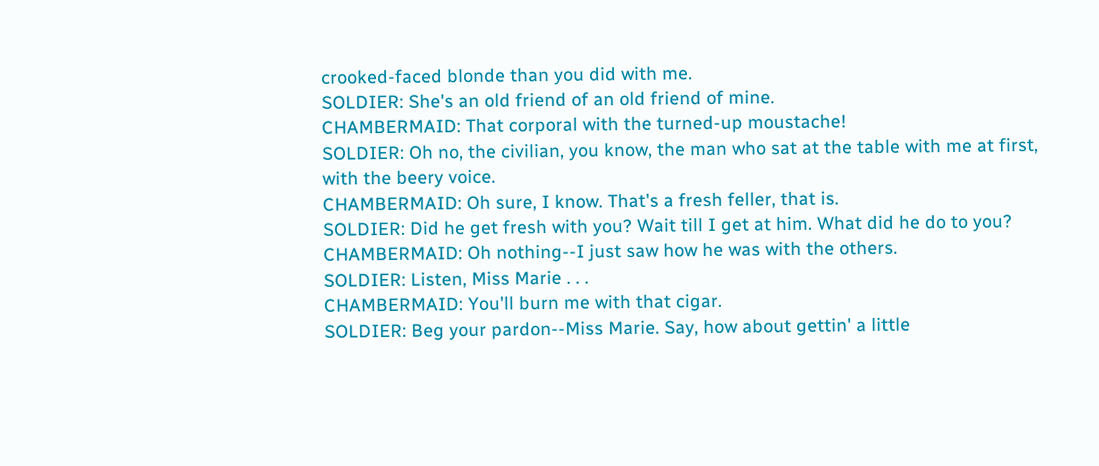crooked-faced blonde than you did with me.
SOLDIER: She's an old friend of an old friend of mine.
CHAMBERMAID: That corporal with the turned-up moustache!
SOLDIER: Oh no, the civilian, you know, the man who sat at the table with me at first, with the beery voice.
CHAMBERMAID: Oh sure, I know. That's a fresh feller, that is.
SOLDIER: Did he get fresh with you? Wait till I get at him. What did he do to you?
CHAMBERMAID: Oh nothing--I just saw how he was with the others.
SOLDIER: Listen, Miss Marie . . .
CHAMBERMAID: You'll burn me with that cigar.
SOLDIER: Beg your pardon--Miss Marie. Say, how about gettin' a little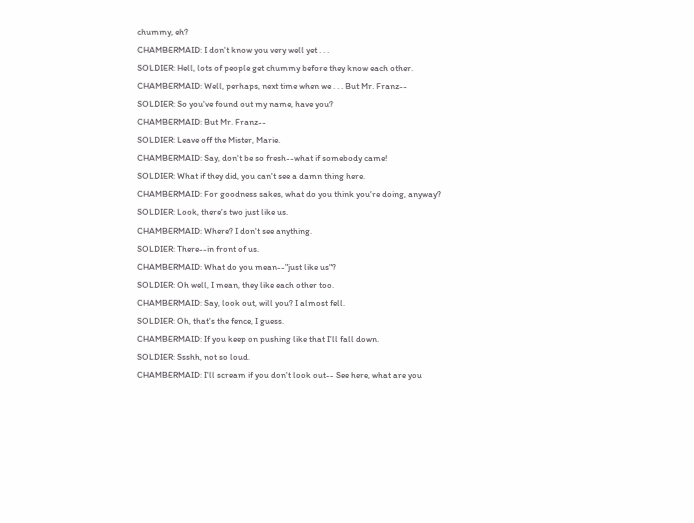chummy, eh?
CHAMBERMAID: I don't know you very well yet . . .
SOLDIER: Hell, lots of people get chummy before they know each other.
CHAMBERMAID: Well, perhaps, next time when we . . . But Mr. Franz--
SOLDIER: So you've found out my name, have you?
CHAMBERMAID: But Mr. Franz--
SOLDIER: Leave off the Mister, Marie.
CHAMBERMAID: Say, don't be so fresh--what if somebody came!
SOLDIER: What if they did, you can't see a damn thing here.
CHAMBERMAID: For goodness sakes, what do you think you're doing, anyway?
SOLDIER: Look, there's two just like us.
CHAMBERMAID: Where? I don't see anything.
SOLDIER: There--in front of us.
CHAMBERMAID: What do you mean--"just like us"?
SOLDIER: Oh well, I mean, they like each other too.
CHAMBERMAID: Say, look out, will you? I almost fell.
SOLDIER: Oh, that's the fence, I guess.
CHAMBERMAID: If you keep on pushing like that I'll fall down.
SOLDIER: Ssshh, not so loud.
CHAMBERMAID: I'll scream if you don't look out-- See here, what are you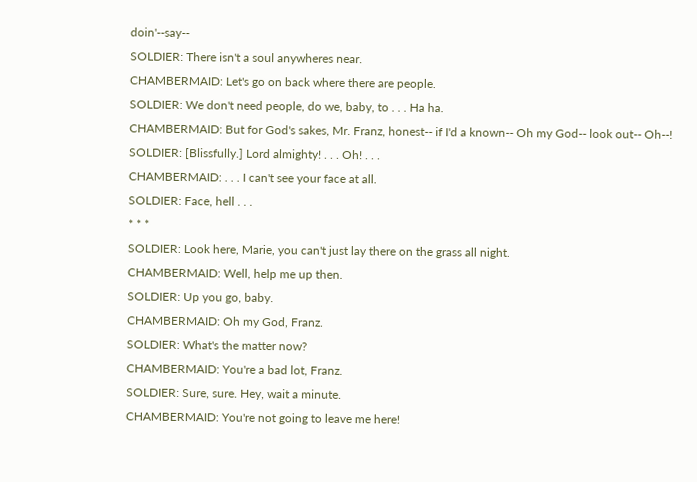doin'--say--
SOLDIER: There isn't a soul anywheres near.
CHAMBERMAID: Let's go on back where there are people.
SOLDIER: We don't need people, do we, baby, to . . . Ha ha.
CHAMBERMAID: But for God's sakes, Mr. Franz, honest-- if I'd a known-- Oh my God-- look out-- Oh--!
SOLDIER: [Blissfully.] Lord almighty! . . . Oh! . . .
CHAMBERMAID: . . . I can't see your face at all.
SOLDIER: Face, hell . . .
* * *
SOLDIER: Look here, Marie, you can't just lay there on the grass all night.
CHAMBERMAID: Well, help me up then.
SOLDIER: Up you go, baby.
CHAMBERMAID: Oh my God, Franz.
SOLDIER: What's the matter now?
CHAMBERMAID: You're a bad lot, Franz.
SOLDIER: Sure, sure. Hey, wait a minute.
CHAMBERMAID: You're not going to leave me here!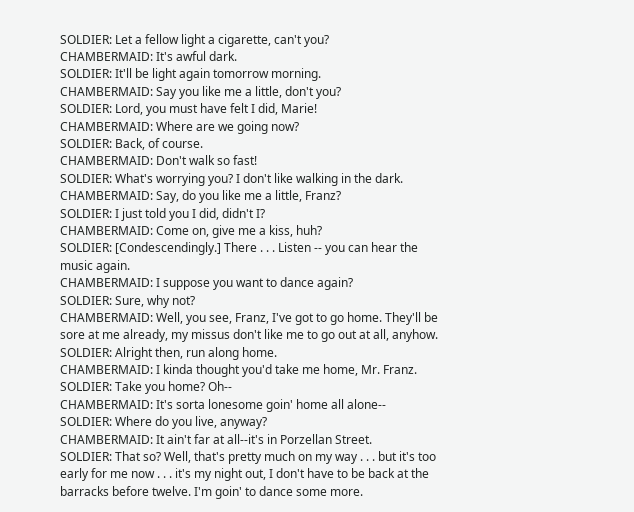SOLDIER: Let a fellow light a cigarette, can't you?
CHAMBERMAID: It's awful dark.
SOLDIER: It'll be light again tomorrow morning.
CHAMBERMAID: Say you like me a little, don't you?
SOLDIER: Lord, you must have felt I did, Marie!
CHAMBERMAID: Where are we going now?
SOLDIER: Back, of course.
CHAMBERMAID: Don't walk so fast!
SOLDIER: What's worrying you? I don't like walking in the dark.
CHAMBERMAID: Say, do you like me a little, Franz?
SOLDIER: I just told you I did, didn't I?
CHAMBERMAID: Come on, give me a kiss, huh?
SOLDIER: [Condescendingly.] There . . . Listen -- you can hear the music again.
CHAMBERMAID: I suppose you want to dance again?
SOLDIER: Sure, why not?
CHAMBERMAID: Well, you see, Franz, I've got to go home. They'll be sore at me already, my missus don't like me to go out at all, anyhow.
SOLDIER: Alright then, run along home.
CHAMBERMAID: I kinda thought you'd take me home, Mr. Franz.
SOLDIER: Take you home? Oh--
CHAMBERMAID: It's sorta lonesome goin' home all alone--
SOLDIER: Where do you live, anyway?
CHAMBERMAID: It ain't far at all--it's in Porzellan Street.
SOLDIER: That so? Well, that's pretty much on my way . . . but it's too early for me now . . . it's my night out, I don't have to be back at the barracks before twelve. I'm goin' to dance some more.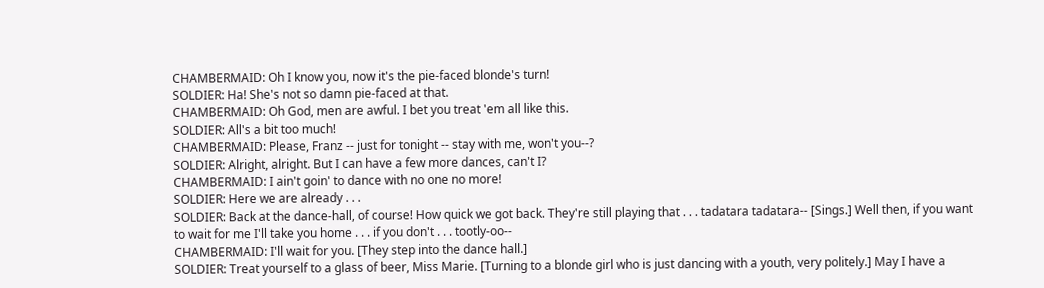CHAMBERMAID: Oh I know you, now it's the pie-faced blonde's turn!
SOLDIER: Ha! She's not so damn pie-faced at that.
CHAMBERMAID: Oh God, men are awful. I bet you treat 'em all like this.
SOLDIER: All's a bit too much!
CHAMBERMAID: Please, Franz -- just for tonight -- stay with me, won't you--?
SOLDIER: Alright, alright. But I can have a few more dances, can't I?
CHAMBERMAID: I ain't goin' to dance with no one no more!
SOLDIER: Here we are already . . .
SOLDIER: Back at the dance-hall, of course! How quick we got back. They're still playing that . . . tadatara tadatara-- [Sings.] Well then, if you want to wait for me I'll take you home . . . if you don't . . . tootly-oo--
CHAMBERMAID: I'll wait for you. [They step into the dance hall.]
SOLDIER: Treat yourself to a glass of beer, Miss Marie. [Turning to a blonde girl who is just dancing with a youth, very politely.] May I have a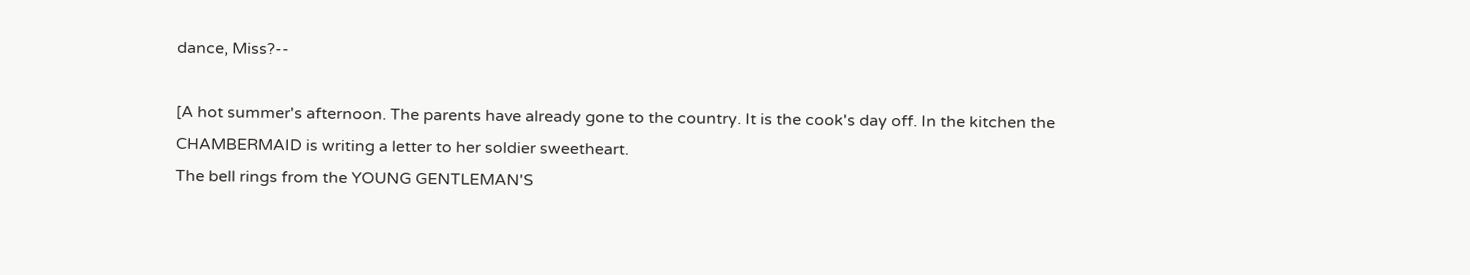dance, Miss?--

[A hot summer's afternoon. The parents have already gone to the country. It is the cook's day off. In the kitchen the CHAMBERMAID is writing a letter to her soldier sweetheart.
The bell rings from the YOUNG GENTLEMAN'S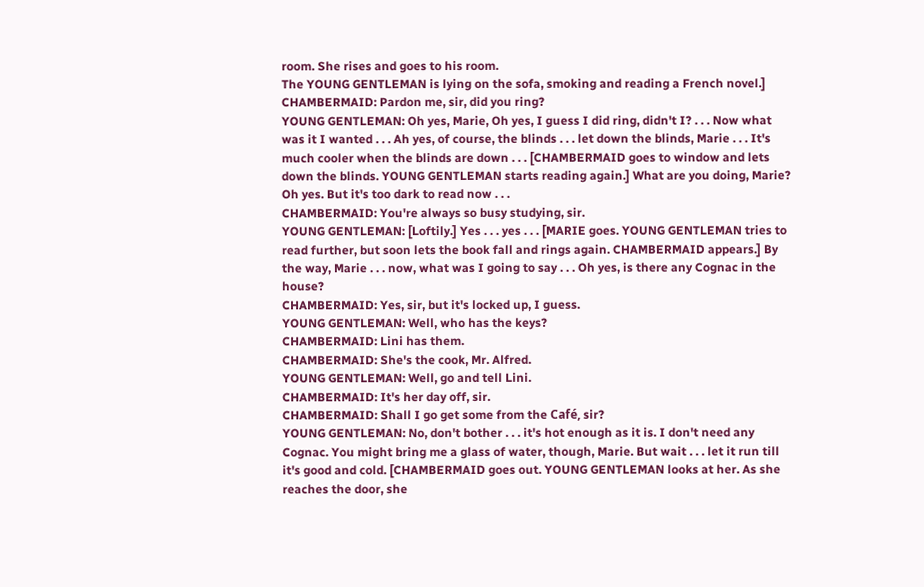room. She rises and goes to his room.
The YOUNG GENTLEMAN is lying on the sofa, smoking and reading a French novel.]
CHAMBERMAID: Pardon me, sir, did you ring?
YOUNG GENTLEMAN: Oh yes, Marie, Oh yes, I guess I did ring, didn't I? . . . Now what was it I wanted . . . Ah yes, of course, the blinds . . . let down the blinds, Marie . . . It's much cooler when the blinds are down . . . [CHAMBERMAID goes to window and lets down the blinds. YOUNG GENTLEMAN starts reading again.] What are you doing, Marie? Oh yes. But it's too dark to read now . . .
CHAMBERMAID: You're always so busy studying, sir.
YOUNG GENTLEMAN: [Loftily.] Yes . . . yes . . . [MARIE goes. YOUNG GENTLEMAN tries to read further, but soon lets the book fall and rings again. CHAMBERMAID appears.] By the way, Marie . . . now, what was I going to say . . . Oh yes, is there any Cognac in the house?
CHAMBERMAID: Yes, sir, but it's locked up, I guess.
YOUNG GENTLEMAN: Well, who has the keys?
CHAMBERMAID: Lini has them.
CHAMBERMAID: She's the cook, Mr. Alfred.
YOUNG GENTLEMAN: Well, go and tell Lini.
CHAMBERMAID: It's her day off, sir.
CHAMBERMAID: Shall I go get some from the Café, sir?
YOUNG GENTLEMAN: No, don't bother . . . it's hot enough as it is. I don't need any Cognac. You might bring me a glass of water, though, Marie. But wait . . . let it run till it's good and cold. [CHAMBERMAID goes out. YOUNG GENTLEMAN looks at her. As she reaches the door, she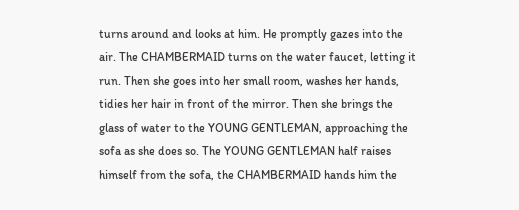turns around and looks at him. He promptly gazes into the air. The CHAMBERMAID turns on the water faucet, letting it run. Then she goes into her small room, washes her hands, tidies her hair in front of the mirror. Then she brings the glass of water to the YOUNG GENTLEMAN, approaching the sofa as she does so. The YOUNG GENTLEMAN half raises himself from the sofa, the CHAMBERMAID hands him the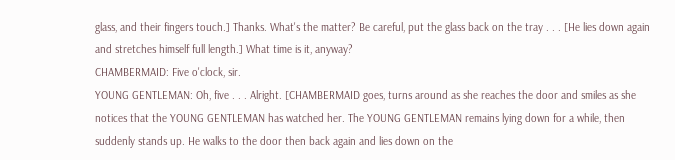glass, and their fingers touch.] Thanks. What's the matter? Be careful, put the glass back on the tray . . . [He lies down again and stretches himself full length.] What time is it, anyway?
CHAMBERMAID: Five o'clock, sir.
YOUNG GENTLEMAN: Oh, five . . . Alright. [CHAMBERMAID goes, turns around as she reaches the door and smiles as she notices that the YOUNG GENTLEMAN has watched her. The YOUNG GENTLEMAN remains lying down for a while, then suddenly stands up. He walks to the door then back again and lies down on the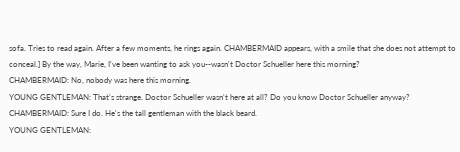sofa. Tries to read again. After a few moments, he rings again. CHAMBERMAID appears, with a smile that she does not attempt to conceal.] By the way, Marie, I've been wanting to ask you--wasn't Doctor Schueller here this morning?
CHAMBERMAID: No, nobody was here this morning.
YOUNG GENTLEMAN: That's strange. Doctor Schueller wasn't here at all? Do you know Doctor Schueller anyway?
CHAMBERMAID: Sure I do. He's the tall gentleman with the black beard.
YOUNG GENTLEMAN: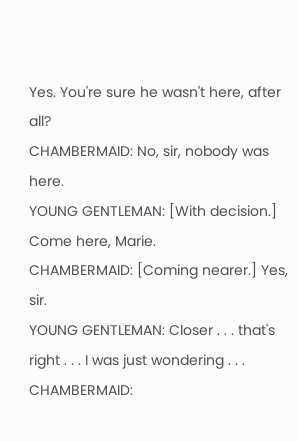Yes. You're sure he wasn't here, after all?
CHAMBERMAID: No, sir, nobody was here.
YOUNG GENTLEMAN: [With decision.] Come here, Marie.
CHAMBERMAID: [Coming nearer.] Yes, sir.
YOUNG GENTLEMAN: Closer . . . that's right . . . I was just wondering . . .
CHAMBERMAID: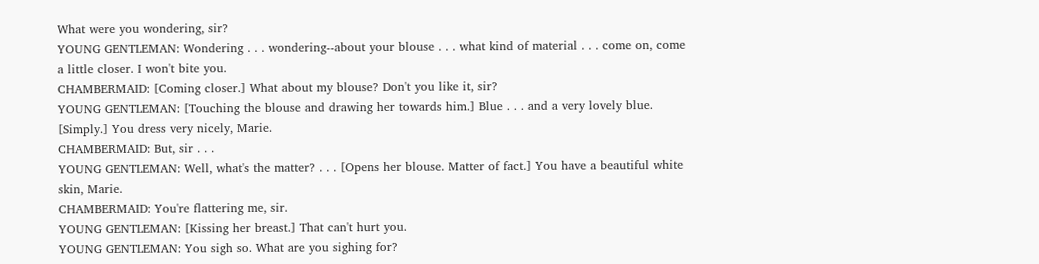What were you wondering, sir?
YOUNG GENTLEMAN: Wondering . . . wondering--about your blouse . . . what kind of material . . . come on, come a little closer. I won't bite you.
CHAMBERMAID: [Coming closer.] What about my blouse? Don't you like it, sir?
YOUNG GENTLEMAN: [Touching the blouse and drawing her towards him.] Blue . . . and a very lovely blue. [Simply.] You dress very nicely, Marie.
CHAMBERMAID: But, sir . . .
YOUNG GENTLEMAN: Well, what's the matter? . . . [Opens her blouse. Matter of fact.] You have a beautiful white skin, Marie.
CHAMBERMAID: You're flattering me, sir.
YOUNG GENTLEMAN: [Kissing her breast.] That can't hurt you.
YOUNG GENTLEMAN: You sigh so. What are you sighing for?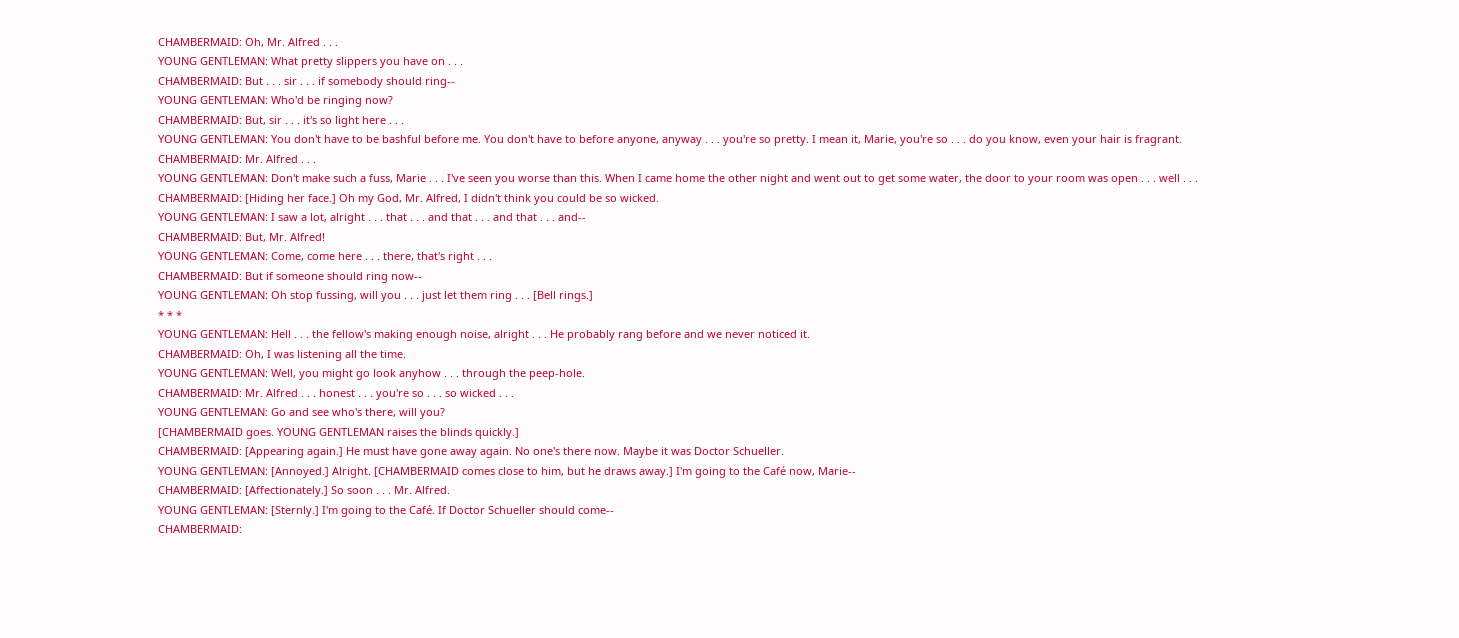CHAMBERMAID: Oh, Mr. Alfred . . .
YOUNG GENTLEMAN: What pretty slippers you have on . . .
CHAMBERMAID: But . . . sir . . . if somebody should ring--
YOUNG GENTLEMAN: Who'd be ringing now?
CHAMBERMAID: But, sir . . . it's so light here . . .
YOUNG GENTLEMAN: You don't have to be bashful before me. You don't have to before anyone, anyway . . . you're so pretty. I mean it, Marie, you're so . . . do you know, even your hair is fragrant.
CHAMBERMAID: Mr. Alfred . . .
YOUNG GENTLEMAN: Don't make such a fuss, Marie . . . I've seen you worse than this. When I came home the other night and went out to get some water, the door to your room was open . . . well . . .
CHAMBERMAID: [Hiding her face.] Oh my God, Mr. Alfred, I didn't think you could be so wicked.
YOUNG GENTLEMAN: I saw a lot, alright . . . that . . . and that . . . and that . . . and--
CHAMBERMAID: But, Mr. Alfred!
YOUNG GENTLEMAN: Come, come here . . . there, that's right . . .
CHAMBERMAID: But if someone should ring now--
YOUNG GENTLEMAN: Oh stop fussing, will you . . . just let them ring . . . [Bell rings.]
* * *
YOUNG GENTLEMAN: Hell . . . the fellow's making enough noise, alright . . . He probably rang before and we never noticed it.
CHAMBERMAID: Oh, I was listening all the time.
YOUNG GENTLEMAN: Well, you might go look anyhow . . . through the peep-hole.
CHAMBERMAID: Mr. Alfred . . . honest . . . you're so . . . so wicked . . .
YOUNG GENTLEMAN: Go and see who's there, will you?
[CHAMBERMAID goes. YOUNG GENTLEMAN raises the blinds quickly.]
CHAMBERMAID: [Appearing again.] He must have gone away again. No one's there now. Maybe it was Doctor Schueller.
YOUNG GENTLEMAN: [Annoyed.] Alright. [CHAMBERMAID comes close to him, but he draws away.] I'm going to the Café now, Marie--
CHAMBERMAID: [Affectionately.] So soon . . . Mr. Alfred.
YOUNG GENTLEMAN: [Sternly.] I'm going to the Café. If Doctor Schueller should come--
CHAMBERMAID: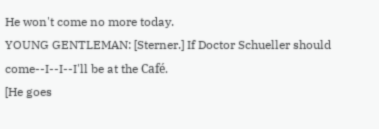He won't come no more today.
YOUNG GENTLEMAN: [Sterner.] If Doctor Schueller should come--I--I--I'll be at the Café.
[He goes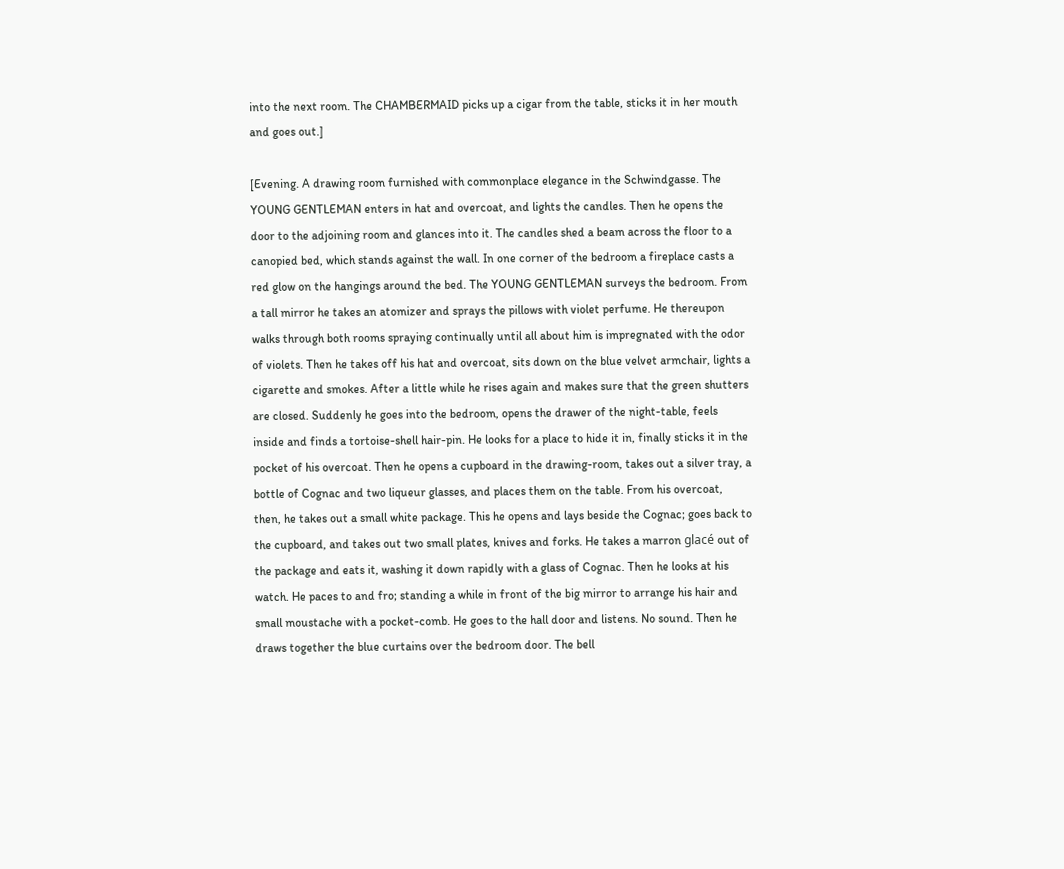into the next room. The CHAMBERMAID picks up a cigar from the table, sticks it in her mouth and goes out.]

[Evening. A drawing room furnished with commonplace elegance in the Schwindgasse. The YOUNG GENTLEMAN enters in hat and overcoat, and lights the candles. Then he opens the door to the adjoining room and glances into it. The candles shed a beam across the floor to a canopied bed, which stands against the wall. In one corner of the bedroom a fireplace casts a red glow on the hangings around the bed. The YOUNG GENTLEMAN surveys the bedroom. From a tall mirror he takes an atomizer and sprays the pillows with violet perfume. He thereupon walks through both rooms spraying continually until all about him is impregnated with the odor of violets. Then he takes off his hat and overcoat, sits down on the blue velvet armchair, lights a cigarette and smokes. After a little while he rises again and makes sure that the green shutters are closed. Suddenly he goes into the bedroom, opens the drawer of the night-table, feels inside and finds a tortoise-shell hair-pin. He looks for a place to hide it in, finally sticks it in the pocket of his overcoat. Then he opens a cupboard in the drawing-room, takes out a silver tray, a bottle of Cognac and two liqueur glasses, and places them on the table. From his overcoat, then, he takes out a small white package. This he opens and lays beside the Cognac; goes back to the cupboard, and takes out two small plates, knives and forks. He takes a marron glacé out of the package and eats it, washing it down rapidly with a glass of Cognac. Then he looks at his watch. He paces to and fro; standing a while in front of the big mirror to arrange his hair and small moustache with a pocket-comb. He goes to the hall door and listens. No sound. Then he draws together the blue curtains over the bedroom door. The bell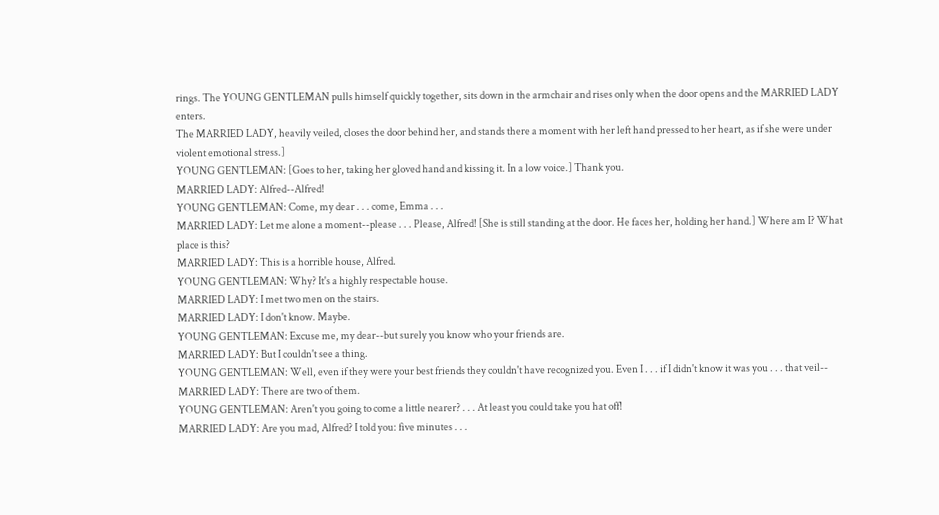rings. The YOUNG GENTLEMAN pulls himself quickly together, sits down in the armchair and rises only when the door opens and the MARRIED LADY enters.
The MARRIED LADY, heavily veiled, closes the door behind her, and stands there a moment with her left hand pressed to her heart, as if she were under violent emotional stress.]
YOUNG GENTLEMAN: [Goes to her, taking her gloved hand and kissing it. In a low voice.] Thank you.
MARRIED LADY: Alfred--Alfred!
YOUNG GENTLEMAN: Come, my dear . . . come, Emma . . .
MARRIED LADY: Let me alone a moment--please . . . Please, Alfred! [She is still standing at the door. He faces her, holding her hand.] Where am I? What place is this?
MARRIED LADY: This is a horrible house, Alfred.
YOUNG GENTLEMAN: Why? It's a highly respectable house.
MARRIED LADY: I met two men on the stairs.
MARRIED LADY: I don't know. Maybe.
YOUNG GENTLEMAN: Excuse me, my dear--but surely you know who your friends are.
MARRIED LADY: But I couldn't see a thing.
YOUNG GENTLEMAN: Well, even if they were your best friends they couldn't have recognized you. Even I . . . if I didn't know it was you . . . that veil--
MARRIED LADY: There are two of them.
YOUNG GENTLEMAN: Aren't you going to come a little nearer? . . . At least you could take you hat off!
MARRIED LADY: Are you mad, Alfred? I told you: five minutes . . .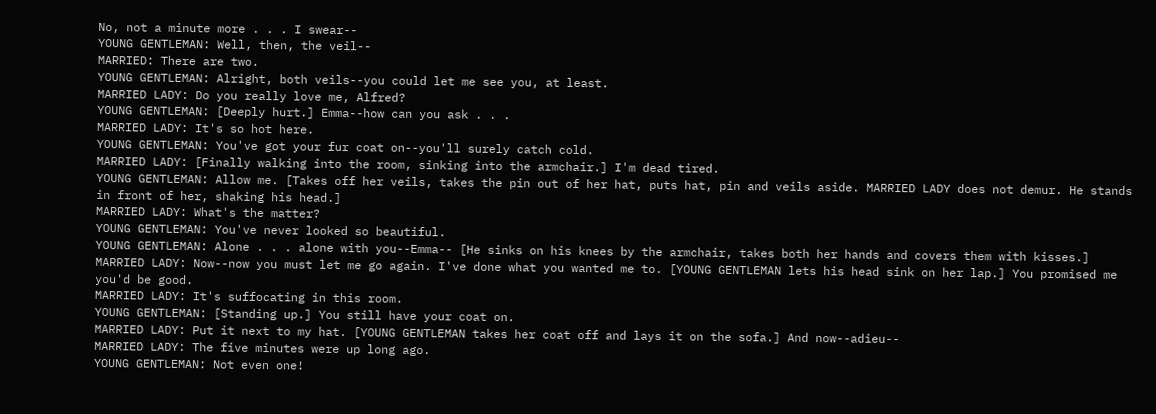No, not a minute more . . . I swear--
YOUNG GENTLEMAN: Well, then, the veil--
MARRIED: There are two.
YOUNG GENTLEMAN: Alright, both veils--you could let me see you, at least.
MARRIED LADY: Do you really love me, Alfred?
YOUNG GENTLEMAN: [Deeply hurt.] Emma--how can you ask . . .
MARRIED LADY: It's so hot here.
YOUNG GENTLEMAN: You've got your fur coat on--you'll surely catch cold.
MARRIED LADY: [Finally walking into the room, sinking into the armchair.] I'm dead tired.
YOUNG GENTLEMAN: Allow me. [Takes off her veils, takes the pin out of her hat, puts hat, pin and veils aside. MARRIED LADY does not demur. He stands in front of her, shaking his head.]
MARRIED LADY: What's the matter?
YOUNG GENTLEMAN: You've never looked so beautiful.
YOUNG GENTLEMAN: Alone . . . alone with you--Emma-- [He sinks on his knees by the armchair, takes both her hands and covers them with kisses.]
MARRIED LADY: Now--now you must let me go again. I've done what you wanted me to. [YOUNG GENTLEMAN lets his head sink on her lap.] You promised me you'd be good.
MARRIED LADY: It's suffocating in this room.
YOUNG GENTLEMAN: [Standing up.] You still have your coat on.
MARRIED LADY: Put it next to my hat. [YOUNG GENTLEMAN takes her coat off and lays it on the sofa.] And now--adieu--
MARRIED LADY: The five minutes were up long ago.
YOUNG GENTLEMAN: Not even one!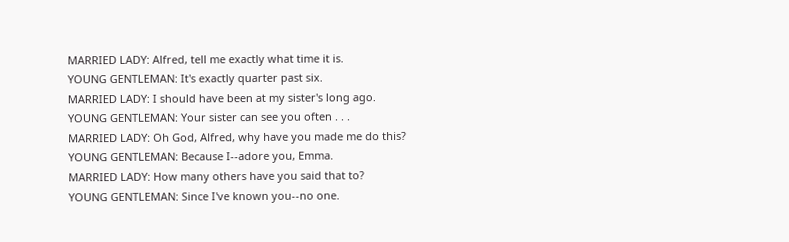MARRIED LADY: Alfred, tell me exactly what time it is.
YOUNG GENTLEMAN: It's exactly quarter past six.
MARRIED LADY: I should have been at my sister's long ago.
YOUNG GENTLEMAN: Your sister can see you often . . .
MARRIED LADY: Oh God, Alfred, why have you made me do this?
YOUNG GENTLEMAN: Because I--adore you, Emma.
MARRIED LADY: How many others have you said that to?
YOUNG GENTLEMAN: Since I've known you--no one.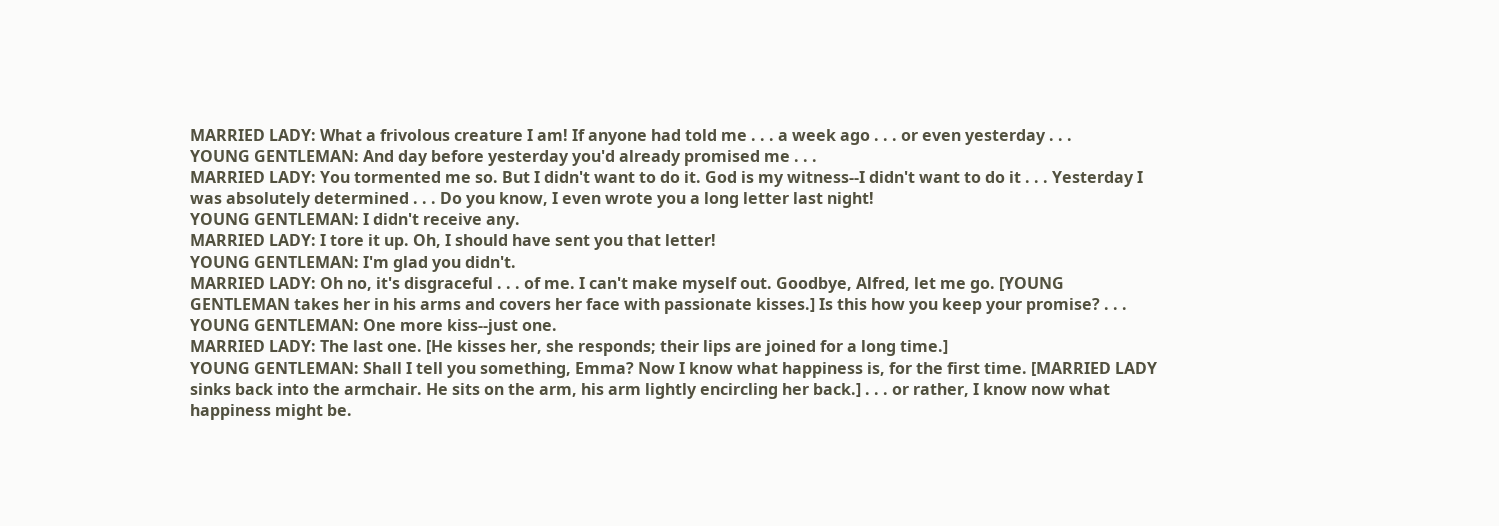MARRIED LADY: What a frivolous creature I am! If anyone had told me . . . a week ago . . . or even yesterday . . .
YOUNG GENTLEMAN: And day before yesterday you'd already promised me . . .
MARRIED LADY: You tormented me so. But I didn't want to do it. God is my witness--I didn't want to do it . . . Yesterday I was absolutely determined . . . Do you know, I even wrote you a long letter last night!
YOUNG GENTLEMAN: I didn't receive any.
MARRIED LADY: I tore it up. Oh, I should have sent you that letter!
YOUNG GENTLEMAN: I'm glad you didn't.
MARRIED LADY: Oh no, it's disgraceful . . . of me. I can't make myself out. Goodbye, Alfred, let me go. [YOUNG GENTLEMAN takes her in his arms and covers her face with passionate kisses.] Is this how you keep your promise? . . .
YOUNG GENTLEMAN: One more kiss--just one.
MARRIED LADY: The last one. [He kisses her, she responds; their lips are joined for a long time.]
YOUNG GENTLEMAN: Shall I tell you something, Emma? Now I know what happiness is, for the first time. [MARRIED LADY sinks back into the armchair. He sits on the arm, his arm lightly encircling her back.] . . . or rather, I know now what happiness might be.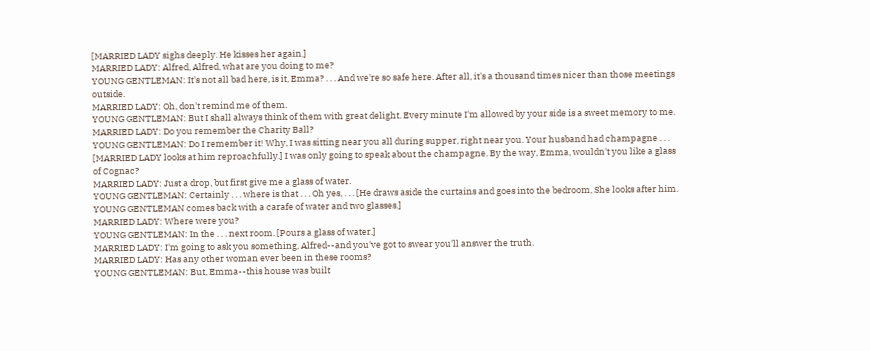[MARRIED LADY sighs deeply. He kisses her again.]
MARRIED LADY: Alfred, Alfred, what are you doing to me?
YOUNG GENTLEMAN: It's not all bad here, is it, Emma? . . . And we're so safe here. After all, it's a thousand times nicer than those meetings outside.
MARRIED LADY: Oh, don't remind me of them.
YOUNG GENTLEMAN: But I shall always think of them with great delight. Every minute I'm allowed by your side is a sweet memory to me.
MARRIED LADY: Do you remember the Charity Ball?
YOUNG GENTLEMAN: Do I remember it! Why, I was sitting near you all during supper, right near you. Your husband had champagne . . . [MARRIED LADY looks at him reproachfully.] I was only going to speak about the champagne. By the way, Emma, wouldn't you like a glass of Cognac?
MARRIED LADY: Just a drop, but first give me a glass of water.
YOUNG GENTLEMAN: Certainly . . . where is that . . . Oh yes, . . . [He draws aside the curtains and goes into the bedroom, She looks after him. YOUNG GENTLEMAN comes back with a carafe of water and two glasses.]
MARRIED LADY: Where were you?
YOUNG GENTLEMAN: In the . . . next room. [Pours a glass of water.]
MARRIED LADY: I'm going to ask you something, Alfred--and you've got to swear you'll answer the truth.
MARRIED LADY: Has any other woman ever been in these rooms?
YOUNG GENTLEMAN: But, Emma--this house was built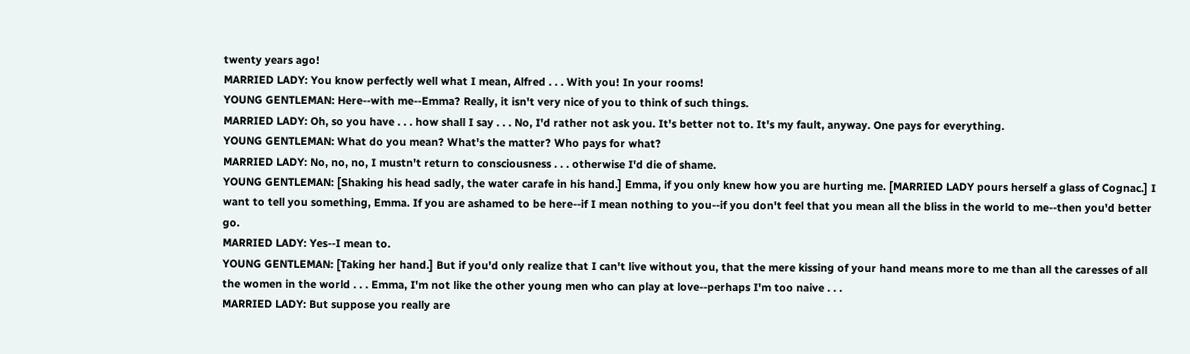twenty years ago!
MARRIED LADY: You know perfectly well what I mean, Alfred . . . With you! In your rooms!
YOUNG GENTLEMAN: Here--with me--Emma? Really, it isn't very nice of you to think of such things.
MARRIED LADY: Oh, so you have . . . how shall I say . . . No, I'd rather not ask you. It's better not to. It's my fault, anyway. One pays for everything.
YOUNG GENTLEMAN: What do you mean? What's the matter? Who pays for what?
MARRIED LADY: No, no, no, I mustn't return to consciousness . . . otherwise I'd die of shame.
YOUNG GENTLEMAN: [Shaking his head sadly, the water carafe in his hand.] Emma, if you only knew how you are hurting me. [MARRIED LADY pours herself a glass of Cognac.] I want to tell you something, Emma. If you are ashamed to be here--if I mean nothing to you--if you don't feel that you mean all the bliss in the world to me--then you'd better go.
MARRIED LADY: Yes--I mean to.
YOUNG GENTLEMAN: [Taking her hand.] But if you'd only realize that I can't live without you, that the mere kissing of your hand means more to me than all the caresses of all the women in the world . . . Emma, I'm not like the other young men who can play at love--perhaps I'm too naive . . .
MARRIED LADY: But suppose you really are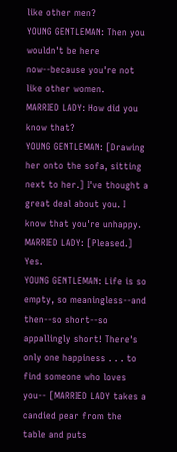like other men?
YOUNG GENTLEMAN: Then you wouldn't be here now--because you're not like other women.
MARRIED LADY: How did you know that?
YOUNG GENTLEMAN: [Drawing her onto the sofa, sitting next to her.] I've thought a great deal about you. I know that you're unhappy.
MARRIED LADY: [Pleased.] Yes.
YOUNG GENTLEMAN: Life is so empty, so meaningless--and then--so short--so appallingly short! There's only one happiness . . . to find someone who loves you-- [MARRIED LADY takes a candied pear from the table and puts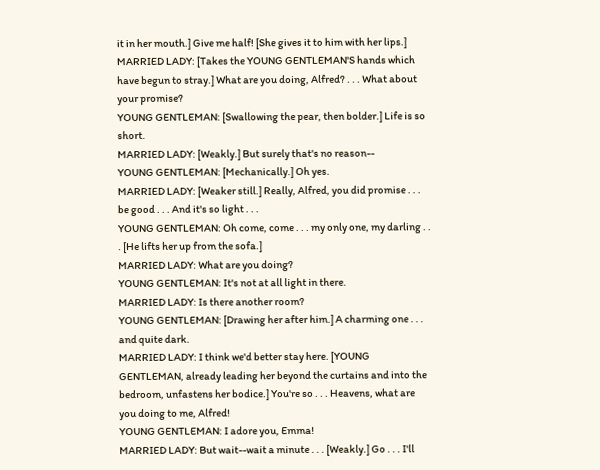it in her mouth.] Give me half! [She gives it to him with her lips.]
MARRIED LADY: [Takes the YOUNG GENTLEMAN'S hands which have begun to stray.] What are you doing, Alfred? . . . What about your promise?
YOUNG GENTLEMAN: [Swallowing the pear, then bolder.] Life is so short.
MARRIED LADY: [Weakly.] But surely that's no reason--
YOUNG GENTLEMAN: [Mechanically.] Oh yes.
MARRIED LADY: [Weaker still.] Really, Alfred, you did promise . . . be good . . . And it's so light . . .
YOUNG GENTLEMAN: Oh come, come . . . my only one, my darling . . . [He lifts her up from the sofa.]
MARRIED LADY: What are you doing?
YOUNG GENTLEMAN: It's not at all light in there.
MARRIED LADY: Is there another room?
YOUNG GENTLEMAN: [Drawing her after him.] A charming one . . . and quite dark.
MARRIED LADY: I think we'd better stay here. [YOUNG GENTLEMAN, already leading her beyond the curtains and into the bedroom, unfastens her bodice.] You're so . . . Heavens, what are you doing to me, Alfred!
YOUNG GENTLEMAN: I adore you, Emma!
MARRIED LADY: But wait--wait a minute . . . [Weakly.] Go . . . I'll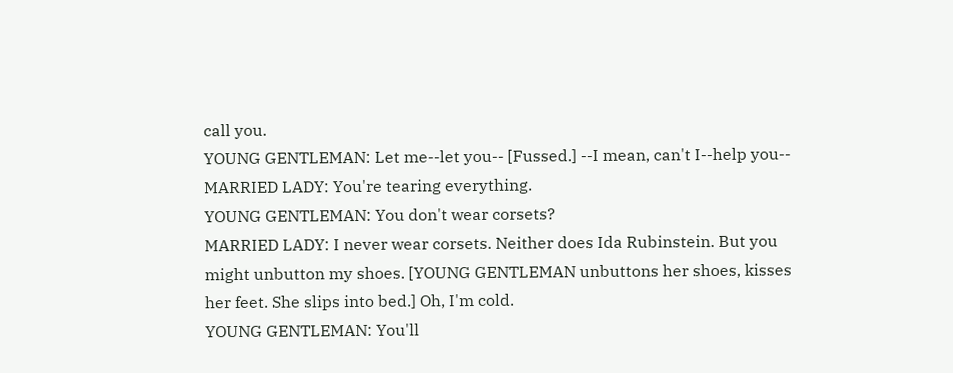call you.
YOUNG GENTLEMAN: Let me--let you-- [Fussed.] --I mean, can't I--help you--
MARRIED LADY: You're tearing everything.
YOUNG GENTLEMAN: You don't wear corsets?
MARRIED LADY: I never wear corsets. Neither does Ida Rubinstein. But you might unbutton my shoes. [YOUNG GENTLEMAN unbuttons her shoes, kisses her feet. She slips into bed.] Oh, I'm cold.
YOUNG GENTLEMAN: You'll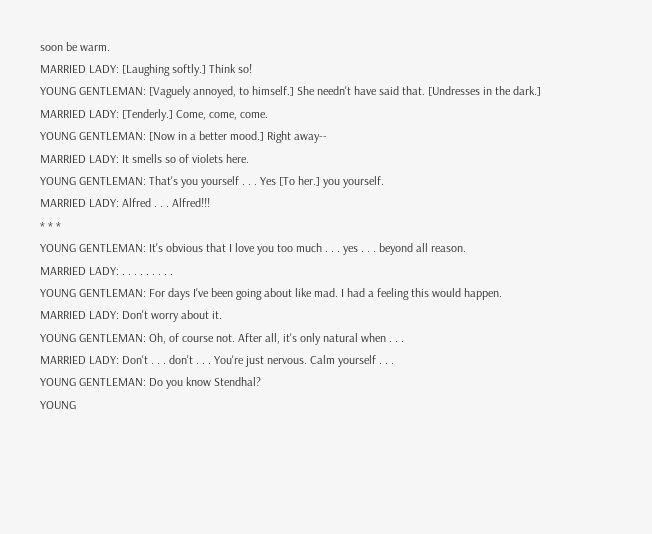soon be warm.
MARRIED LADY: [Laughing softly.] Think so!
YOUNG GENTLEMAN: [Vaguely annoyed, to himself.] She needn't have said that. [Undresses in the dark.]
MARRIED LADY: [Tenderly.] Come, come, come.
YOUNG GENTLEMAN: [Now in a better mood.] Right away--
MARRIED LADY: It smells so of violets here.
YOUNG GENTLEMAN: That's you yourself . . . Yes [To her.] you yourself.
MARRIED LADY: Alfred . . . Alfred!!!
* * *
YOUNG GENTLEMAN: It's obvious that I love you too much . . . yes . . . beyond all reason.
MARRIED LADY: . . . . . . . . .
YOUNG GENTLEMAN: For days I've been going about like mad. I had a feeling this would happen.
MARRIED LADY: Don't worry about it.
YOUNG GENTLEMAN: Oh, of course not. After all, it's only natural when . . .
MARRIED LADY: Don't . . . don't . . . You're just nervous. Calm yourself . . .
YOUNG GENTLEMAN: Do you know Stendhal?
YOUNG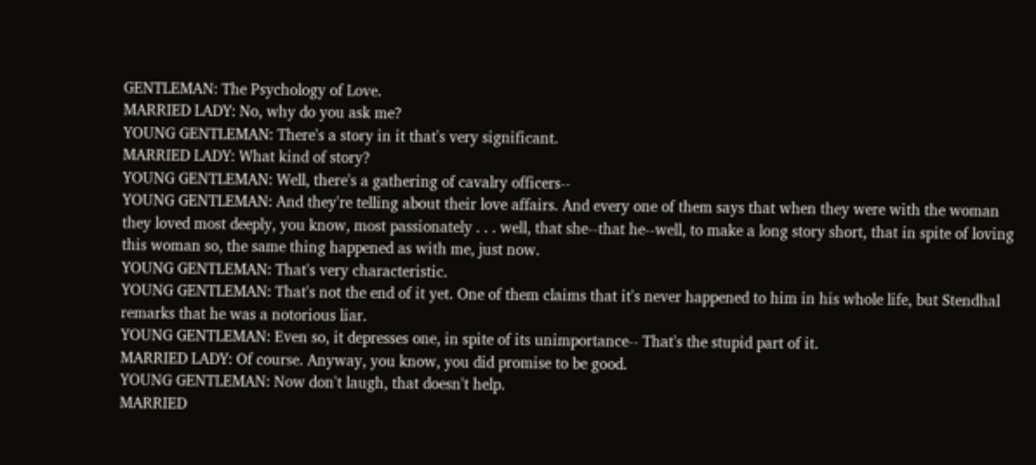GENTLEMAN: The Psychology of Love.
MARRIED LADY: No, why do you ask me?
YOUNG GENTLEMAN: There's a story in it that's very significant.
MARRIED LADY: What kind of story?
YOUNG GENTLEMAN: Well, there's a gathering of cavalry officers--
YOUNG GENTLEMAN: And they're telling about their love affairs. And every one of them says that when they were with the woman they loved most deeply, you know, most passionately . . . well, that she--that he--well, to make a long story short, that in spite of loving this woman so, the same thing happened as with me, just now.
YOUNG GENTLEMAN: That's very characteristic.
YOUNG GENTLEMAN: That's not the end of it yet. One of them claims that it's never happened to him in his whole life, but Stendhal remarks that he was a notorious liar.
YOUNG GENTLEMAN: Even so, it depresses one, in spite of its unimportance-- That's the stupid part of it.
MARRIED LADY: Of course. Anyway, you know, you did promise to be good.
YOUNG GENTLEMAN: Now don't laugh, that doesn't help.
MARRIED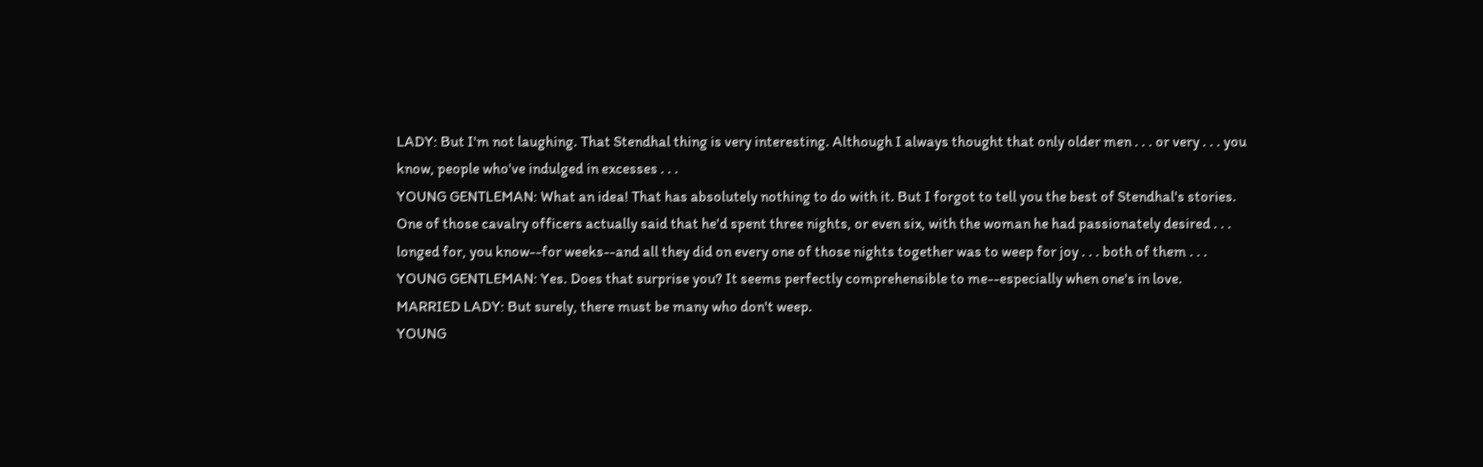LADY: But I'm not laughing. That Stendhal thing is very interesting. Although I always thought that only older men . . . or very . . . you know, people who've indulged in excesses . . .
YOUNG GENTLEMAN: What an idea! That has absolutely nothing to do with it. But I forgot to tell you the best of Stendhal's stories. One of those cavalry officers actually said that he'd spent three nights, or even six, with the woman he had passionately desired . . . longed for, you know--for weeks--and all they did on every one of those nights together was to weep for joy . . . both of them . . .
YOUNG GENTLEMAN: Yes. Does that surprise you? It seems perfectly comprehensible to me--especially when one's in love.
MARRIED LADY: But surely, there must be many who don't weep.
YOUNG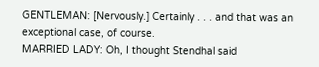GENTLEMAN: [Nervously.] Certainly . . . and that was an exceptional case, of course.
MARRIED LADY: Oh, I thought Stendhal said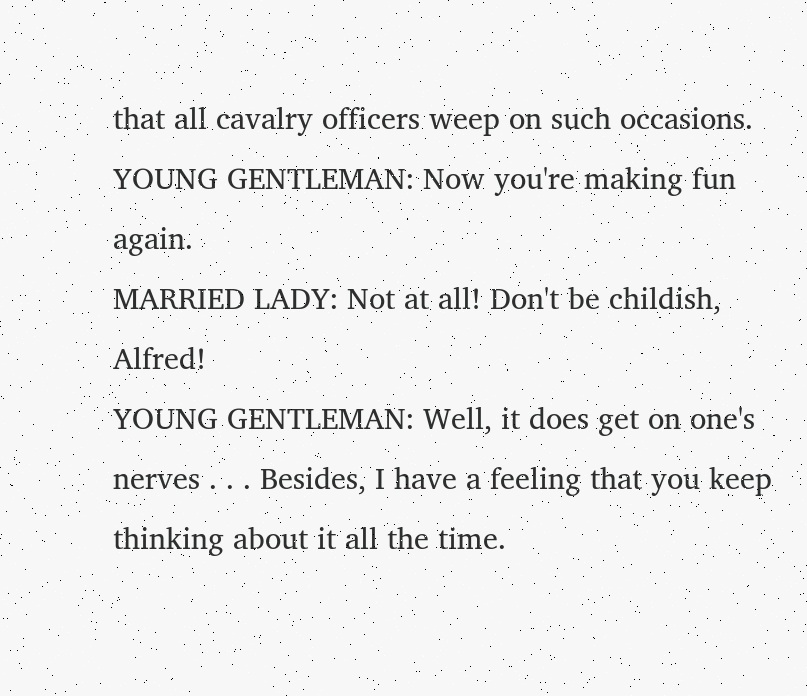that all cavalry officers weep on such occasions.
YOUNG GENTLEMAN: Now you're making fun again.
MARRIED LADY: Not at all! Don't be childish, Alfred!
YOUNG GENTLEMAN: Well, it does get on one's nerves . . . Besides, I have a feeling that you keep thinking about it all the time.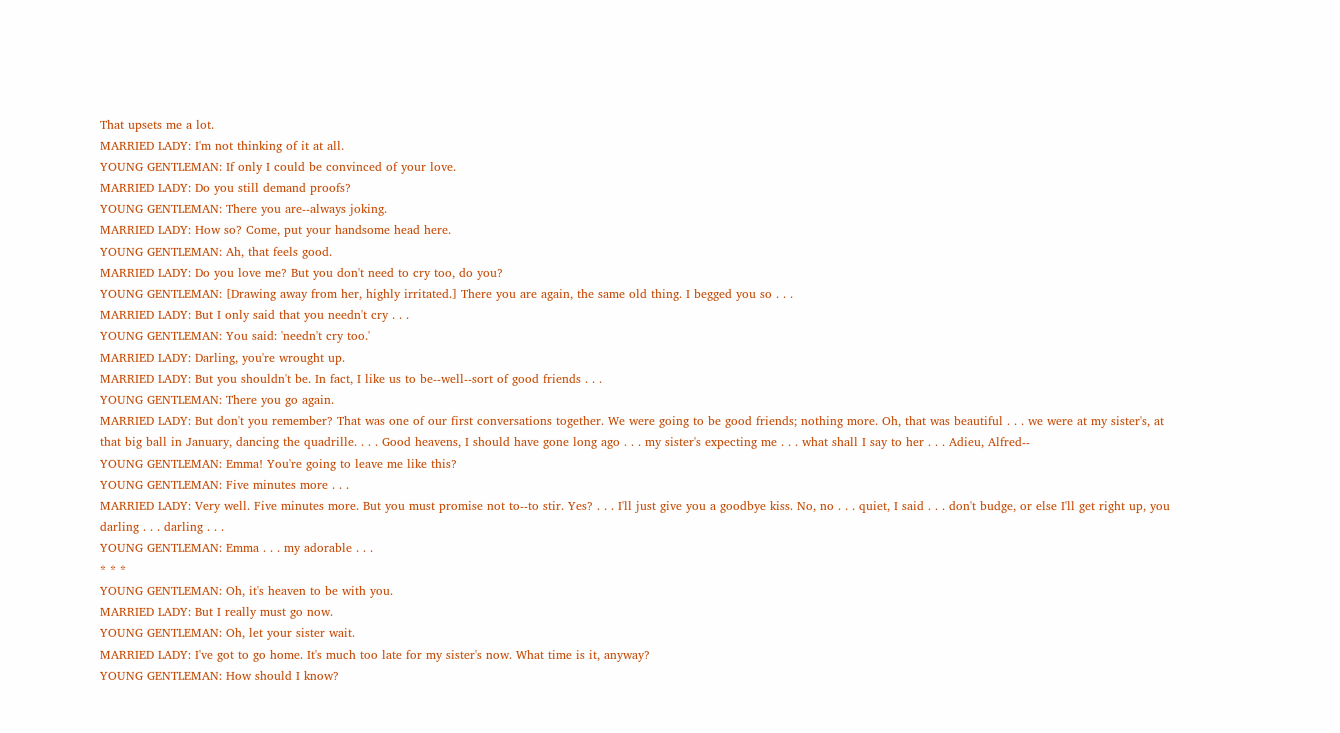That upsets me a lot.
MARRIED LADY: I'm not thinking of it at all.
YOUNG GENTLEMAN: If only I could be convinced of your love.
MARRIED LADY: Do you still demand proofs?
YOUNG GENTLEMAN: There you are--always joking.
MARRIED LADY: How so? Come, put your handsome head here.
YOUNG GENTLEMAN: Ah, that feels good.
MARRIED LADY: Do you love me? But you don't need to cry too, do you?
YOUNG GENTLEMAN: [Drawing away from her, highly irritated.] There you are again, the same old thing. I begged you so . . .
MARRIED LADY: But I only said that you needn't cry . . .
YOUNG GENTLEMAN: You said: 'needn't cry too.'
MARRIED LADY: Darling, you're wrought up.
MARRIED LADY: But you shouldn't be. In fact, I like us to be--well--sort of good friends . . .
YOUNG GENTLEMAN: There you go again.
MARRIED LADY: But don't you remember? That was one of our first conversations together. We were going to be good friends; nothing more. Oh, that was beautiful . . . we were at my sister's, at that big ball in January, dancing the quadrille. . . . Good heavens, I should have gone long ago . . . my sister's expecting me . . . what shall I say to her . . . Adieu, Alfred--
YOUNG GENTLEMAN: Emma! You're going to leave me like this?
YOUNG GENTLEMAN: Five minutes more . . .
MARRIED LADY: Very well. Five minutes more. But you must promise not to--to stir. Yes? . . . I'll just give you a goodbye kiss. No, no . . . quiet, I said . . . don't budge, or else I'll get right up, you darling . . . darling . . .
YOUNG GENTLEMAN: Emma . . . my adorable . . .
* * *
YOUNG GENTLEMAN: Oh, it's heaven to be with you.
MARRIED LADY: But I really must go now.
YOUNG GENTLEMAN: Oh, let your sister wait.
MARRIED LADY: I've got to go home. It's much too late for my sister's now. What time is it, anyway?
YOUNG GENTLEMAN: How should I know?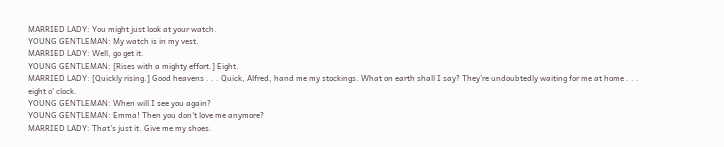MARRIED LADY: You might just look at your watch.
YOUNG GENTLEMAN: My watch is in my vest.
MARRIED LADY: Well, go get it.
YOUNG GENTLEMAN: [Rises with a mighty effort.] Eight.
MARRIED LADY: [Quickly rising.] Good heavens . . . Quick, Alfred, hand me my stockings. What on earth shall I say? They're undoubtedly waiting for me at home . . . eight o' clock.
YOUNG GENTLEMAN: When will I see you again?
YOUNG GENTLEMAN: Emma! Then you don't love me anymore?
MARRIED LADY: That's just it. Give me my shoes.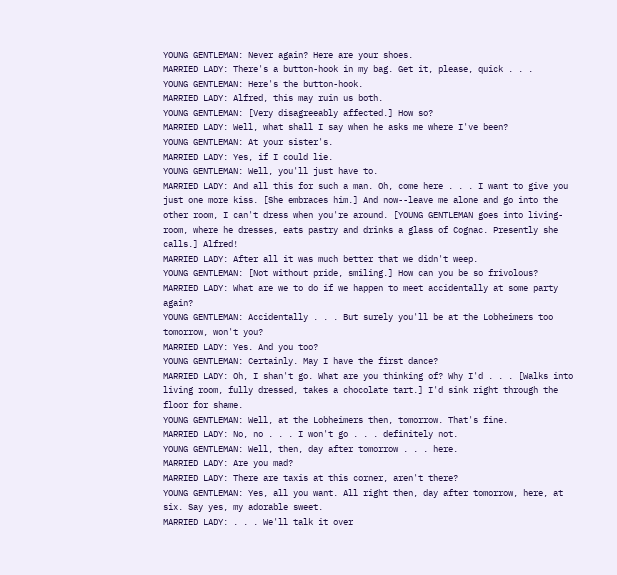YOUNG GENTLEMAN: Never again? Here are your shoes.
MARRIED LADY: There's a button-hook in my bag. Get it, please, quick . . .
YOUNG GENTLEMAN: Here's the button-hook.
MARRIED LADY: Alfred, this may ruin us both.
YOUNG GENTLEMAN: [Very disagreeably affected.] How so?
MARRIED LADY: Well, what shall I say when he asks me where I've been?
YOUNG GENTLEMAN: At your sister's.
MARRIED LADY: Yes, if I could lie.
YOUNG GENTLEMAN: Well, you'll just have to.
MARRIED LADY: And all this for such a man. Oh, come here . . . I want to give you just one more kiss. [She embraces him.] And now--leave me alone and go into the other room, I can't dress when you're around. [YOUNG GENTLEMAN goes into living-room, where he dresses, eats pastry and drinks a glass of Cognac. Presently she calls.] Alfred!
MARRIED LADY: After all it was much better that we didn't weep.
YOUNG GENTLEMAN: [Not without pride, smiling.] How can you be so frivolous?
MARRIED LADY: What are we to do if we happen to meet accidentally at some party again?
YOUNG GENTLEMAN: Accidentally . . . But surely you'll be at the Lobheimers too tomorrow, won't you?
MARRIED LADY: Yes. And you too?
YOUNG GENTLEMAN: Certainly. May I have the first dance?
MARRIED LADY: Oh, I shan't go. What are you thinking of? Why I'd . . . [Walks into living room, fully dressed, takes a chocolate tart.] I'd sink right through the floor for shame.
YOUNG GENTLEMAN: Well, at the Lobheimers then, tomorrow. That's fine.
MARRIED LADY: No, no . . . I won't go . . . definitely not.
YOUNG GENTLEMAN: Well, then, day after tomorrow . . . here.
MARRIED LADY: Are you mad?
MARRIED LADY: There are taxis at this corner, aren't there?
YOUNG GENTLEMAN: Yes, all you want. All right then, day after tomorrow, here, at six. Say yes, my adorable sweet.
MARRIED LADY: . . . We'll talk it over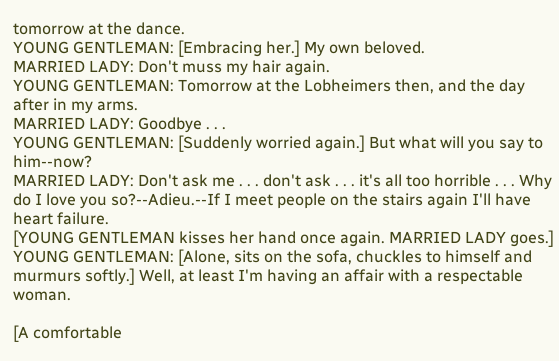tomorrow at the dance.
YOUNG GENTLEMAN: [Embracing her.] My own beloved.
MARRIED LADY: Don't muss my hair again.
YOUNG GENTLEMAN: Tomorrow at the Lobheimers then, and the day after in my arms.
MARRIED LADY: Goodbye . . .
YOUNG GENTLEMAN: [Suddenly worried again.] But what will you say to him--now?
MARRIED LADY: Don't ask me . . . don't ask . . . it's all too horrible . . . Why do I love you so?--Adieu.--If I meet people on the stairs again I'll have heart failure.
[YOUNG GENTLEMAN kisses her hand once again. MARRIED LADY goes.]
YOUNG GENTLEMAN: [Alone, sits on the sofa, chuckles to himself and murmurs softly.] Well, at least I'm having an affair with a respectable woman.

[A comfortable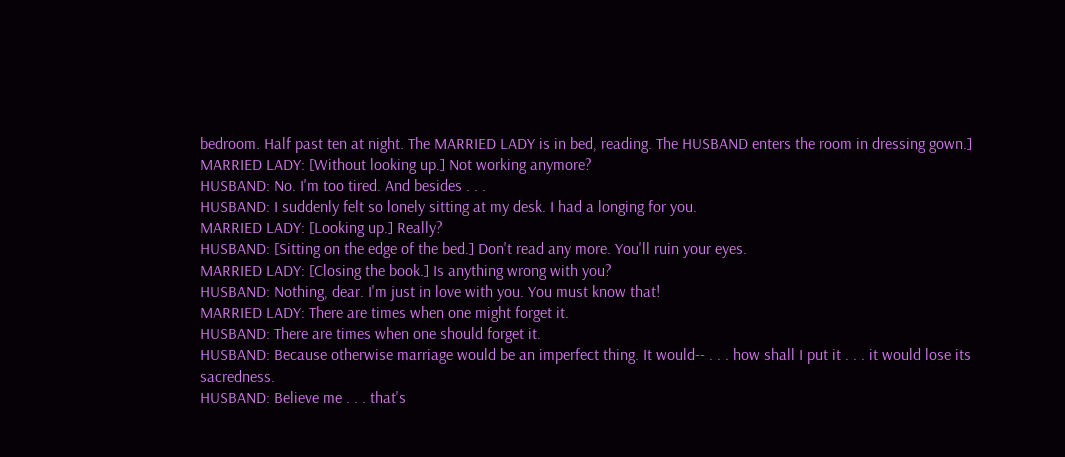bedroom. Half past ten at night. The MARRIED LADY is in bed, reading. The HUSBAND enters the room in dressing gown.]
MARRIED LADY: [Without looking up.] Not working anymore?
HUSBAND: No. I'm too tired. And besides . . .
HUSBAND: I suddenly felt so lonely sitting at my desk. I had a longing for you.
MARRIED LADY: [Looking up.] Really?
HUSBAND: [Sitting on the edge of the bed.] Don't read any more. You'll ruin your eyes.
MARRIED LADY: [Closing the book.] Is anything wrong with you?
HUSBAND: Nothing, dear. I'm just in love with you. You must know that!
MARRIED LADY: There are times when one might forget it.
HUSBAND: There are times when one should forget it.
HUSBAND: Because otherwise marriage would be an imperfect thing. It would-- . . . how shall I put it . . . it would lose its sacredness.
HUSBAND: Believe me . . . that's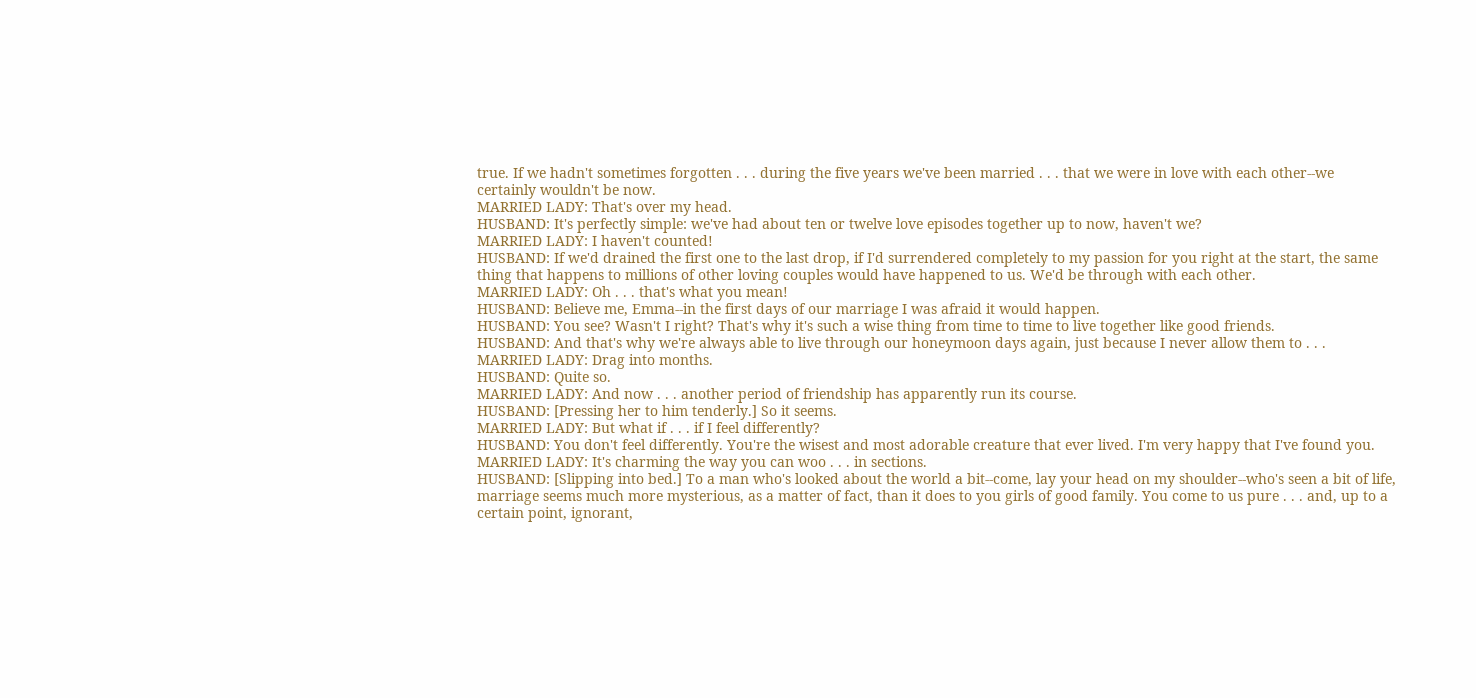true. If we hadn't sometimes forgotten . . . during the five years we've been married . . . that we were in love with each other--we certainly wouldn't be now.
MARRIED LADY: That's over my head.
HUSBAND: It's perfectly simple: we've had about ten or twelve love episodes together up to now, haven't we?
MARRIED LADY: I haven't counted!
HUSBAND: If we'd drained the first one to the last drop, if I'd surrendered completely to my passion for you right at the start, the same thing that happens to millions of other loving couples would have happened to us. We'd be through with each other.
MARRIED LADY: Oh . . . that's what you mean!
HUSBAND: Believe me, Emma--in the first days of our marriage I was afraid it would happen.
HUSBAND: You see? Wasn't I right? That's why it's such a wise thing from time to time to live together like good friends.
HUSBAND: And that's why we're always able to live through our honeymoon days again, just because I never allow them to . . .
MARRIED LADY: Drag into months.
HUSBAND: Quite so.
MARRIED LADY: And now . . . another period of friendship has apparently run its course.
HUSBAND: [Pressing her to him tenderly.] So it seems.
MARRIED LADY: But what if . . . if I feel differently?
HUSBAND: You don't feel differently. You're the wisest and most adorable creature that ever lived. I'm very happy that I've found you.
MARRIED LADY: It's charming the way you can woo . . . in sections.
HUSBAND: [Slipping into bed.] To a man who's looked about the world a bit--come, lay your head on my shoulder--who's seen a bit of life, marriage seems much more mysterious, as a matter of fact, than it does to you girls of good family. You come to us pure . . . and, up to a certain point, ignorant,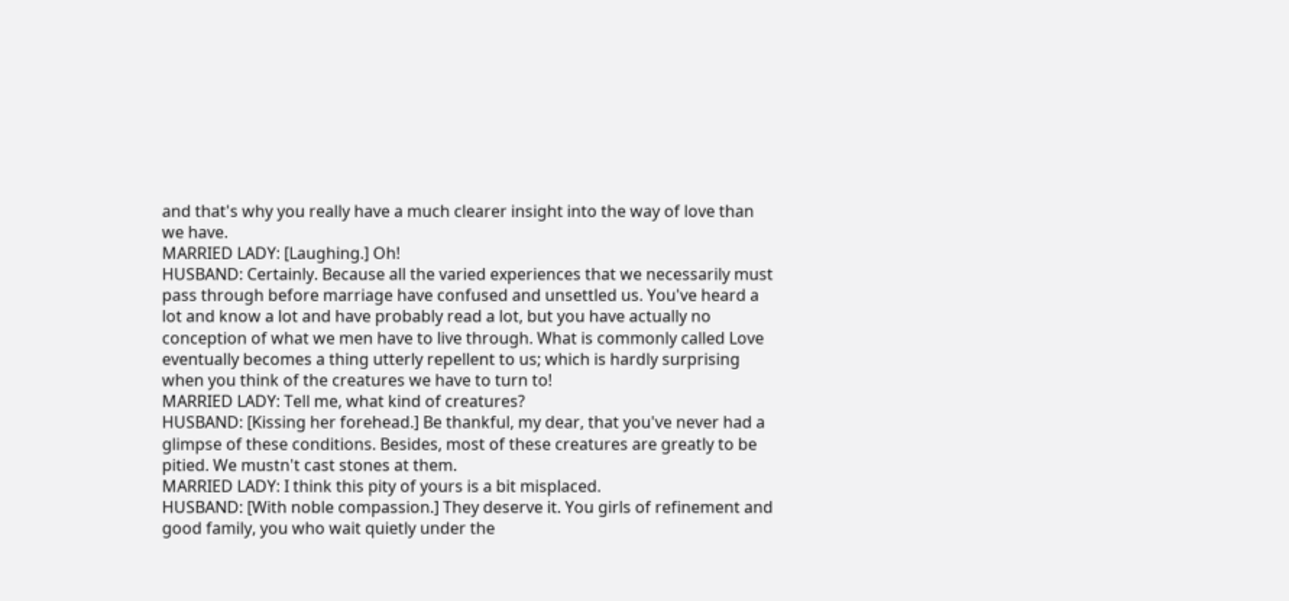and that's why you really have a much clearer insight into the way of love than we have.
MARRIED LADY: [Laughing.] Oh!
HUSBAND: Certainly. Because all the varied experiences that we necessarily must pass through before marriage have confused and unsettled us. You've heard a lot and know a lot and have probably read a lot, but you have actually no conception of what we men have to live through. What is commonly called Love eventually becomes a thing utterly repellent to us; which is hardly surprising when you think of the creatures we have to turn to!
MARRIED LADY: Tell me, what kind of creatures?
HUSBAND: [Kissing her forehead.] Be thankful, my dear, that you've never had a glimpse of these conditions. Besides, most of these creatures are greatly to be pitied. We mustn't cast stones at them.
MARRIED LADY: I think this pity of yours is a bit misplaced.
HUSBAND: [With noble compassion.] They deserve it. You girls of refinement and good family, you who wait quietly under the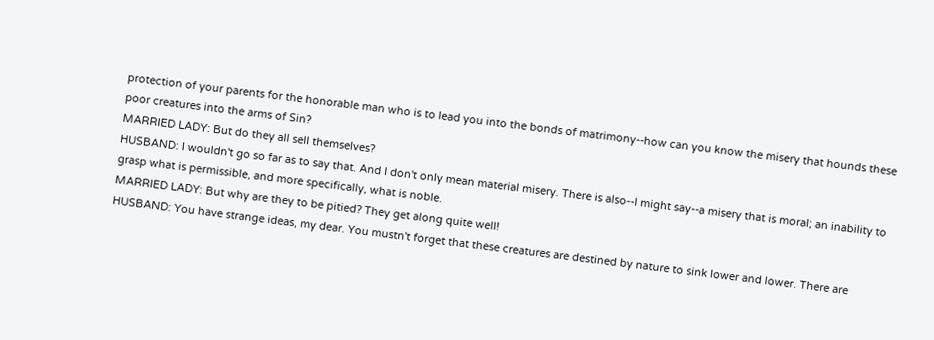protection of your parents for the honorable man who is to lead you into the bonds of matrimony--how can you know the misery that hounds these poor creatures into the arms of Sin?
MARRIED LADY: But do they all sell themselves?
HUSBAND: I wouldn't go so far as to say that. And I don't only mean material misery. There is also--I might say--a misery that is moral; an inability to grasp what is permissible, and more specifically, what is noble.
MARRIED LADY: But why are they to be pitied? They get along quite well!
HUSBAND: You have strange ideas, my dear. You mustn't forget that these creatures are destined by nature to sink lower and lower. There are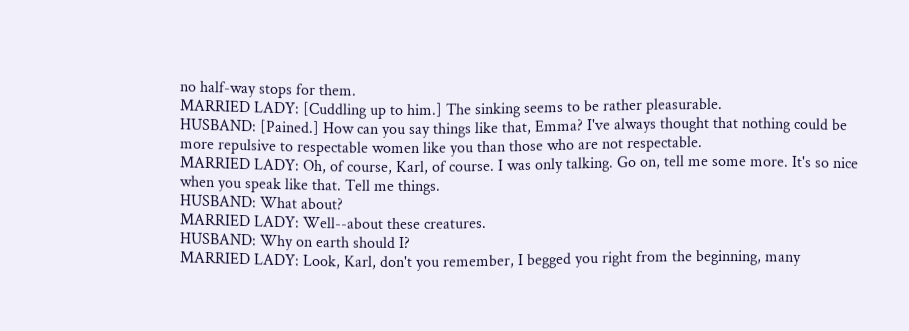no half-way stops for them.
MARRIED LADY: [Cuddling up to him.] The sinking seems to be rather pleasurable.
HUSBAND: [Pained.] How can you say things like that, Emma? I've always thought that nothing could be more repulsive to respectable women like you than those who are not respectable.
MARRIED LADY: Oh, of course, Karl, of course. I was only talking. Go on, tell me some more. It's so nice when you speak like that. Tell me things.
HUSBAND: What about?
MARRIED LADY: Well--about these creatures.
HUSBAND: Why on earth should I?
MARRIED LADY: Look, Karl, don't you remember, I begged you right from the beginning, many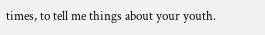times, to tell me things about your youth.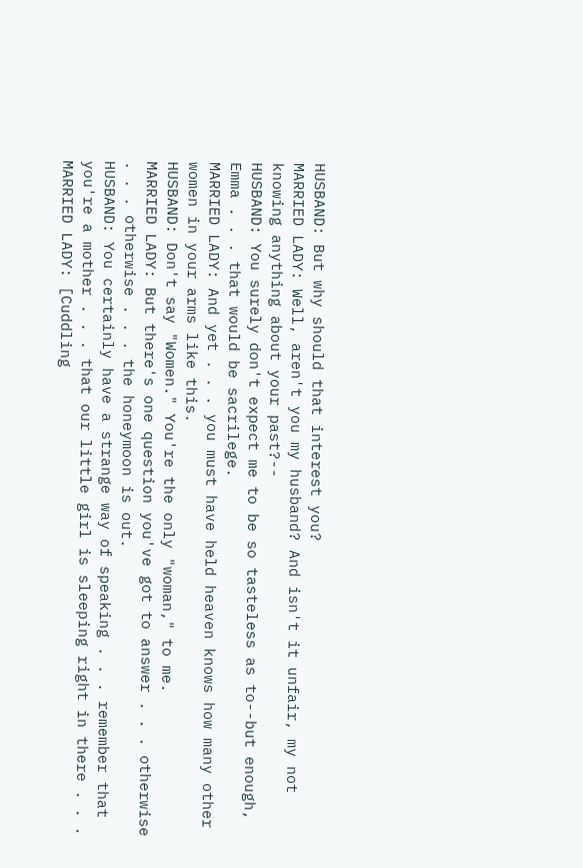HUSBAND: But why should that interest you?
MARRIED LADY: Well, aren't you my husband? And isn't it unfair, my not knowing anything about your past?--
HUSBAND: You surely don't expect me to be so tasteless as to--but enough, Emma . . . that would be sacrilege.
MARRIED LADY: And yet . . . you must have held heaven knows how many other women in your arms like this.
HUSBAND: Don't say "Women." You're the only "woman," to me.
MARRIED LADY: But there's one question you've got to answer . . . otherwise . . . otherwise . . . the honeymoon is out.
HUSBAND: You certainly have a strange way of speaking . . . remember that you're a mother . . . that our little girl is sleeping right in there . . .
MARRIED LADY: [Cuddling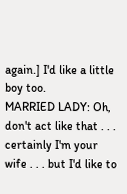again.] I'd like a little boy too.
MARRIED LADY: Oh, don't act like that . . . certainly I'm your wife . . . but I'd like to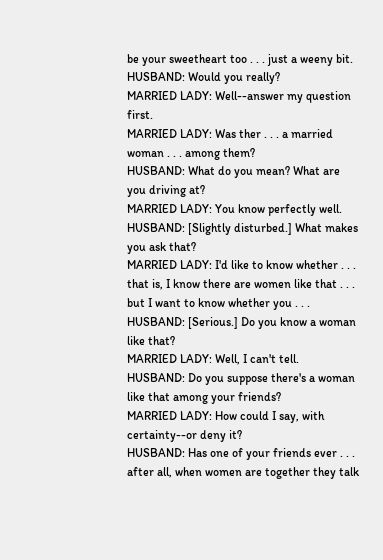be your sweetheart too . . . just a weeny bit.
HUSBAND: Would you really?
MARRIED LADY: Well--answer my question first.
MARRIED LADY: Was ther . . . a married woman . . . among them?
HUSBAND: What do you mean? What are you driving at?
MARRIED LADY: You know perfectly well.
HUSBAND: [Slightly disturbed.] What makes you ask that?
MARRIED LADY: I'd like to know whether . . . that is, I know there are women like that . . . but I want to know whether you . . .
HUSBAND: [Serious.] Do you know a woman like that?
MARRIED LADY: Well, I can't tell.
HUSBAND: Do you suppose there's a woman like that among your friends?
MARRIED LADY: How could I say, with certainty--or deny it?
HUSBAND: Has one of your friends ever . . . after all, when women are together they talk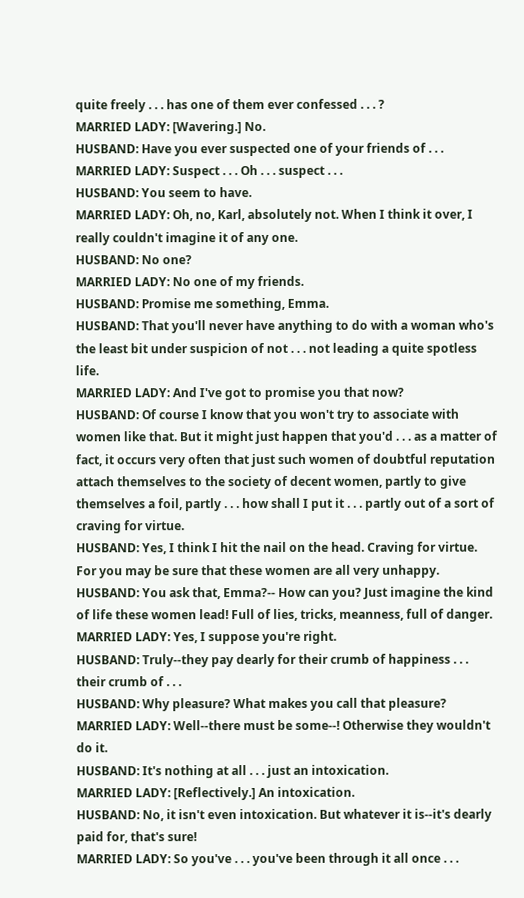quite freely . . . has one of them ever confessed . . . ?
MARRIED LADY: [Wavering.] No.
HUSBAND: Have you ever suspected one of your friends of . . .
MARRIED LADY: Suspect . . . Oh . . . suspect . . .
HUSBAND: You seem to have.
MARRIED LADY: Oh, no, Karl, absolutely not. When I think it over, I really couldn't imagine it of any one.
HUSBAND: No one?
MARRIED LADY: No one of my friends.
HUSBAND: Promise me something, Emma.
HUSBAND: That you'll never have anything to do with a woman who's the least bit under suspicion of not . . . not leading a quite spotless life.
MARRIED LADY: And I've got to promise you that now?
HUSBAND: Of course I know that you won't try to associate with women like that. But it might just happen that you'd . . . as a matter of fact, it occurs very often that just such women of doubtful reputation attach themselves to the society of decent women, partly to give themselves a foil, partly . . . how shall I put it . . . partly out of a sort of craving for virtue.
HUSBAND: Yes, I think I hit the nail on the head. Craving for virtue. For you may be sure that these women are all very unhappy.
HUSBAND: You ask that, Emma?-- How can you? Just imagine the kind of life these women lead! Full of lies, tricks, meanness, full of danger.
MARRIED LADY: Yes, I suppose you're right.
HUSBAND: Truly--they pay dearly for their crumb of happiness . . . their crumb of . . .
HUSBAND: Why pleasure? What makes you call that pleasure?
MARRIED LADY: Well--there must be some--! Otherwise they wouldn't do it.
HUSBAND: It's nothing at all . . . just an intoxication.
MARRIED LADY: [Reflectively.] An intoxication.
HUSBAND: No, it isn't even intoxication. But whatever it is--it's dearly paid for, that's sure!
MARRIED LADY: So you've . . . you've been through it all once . . .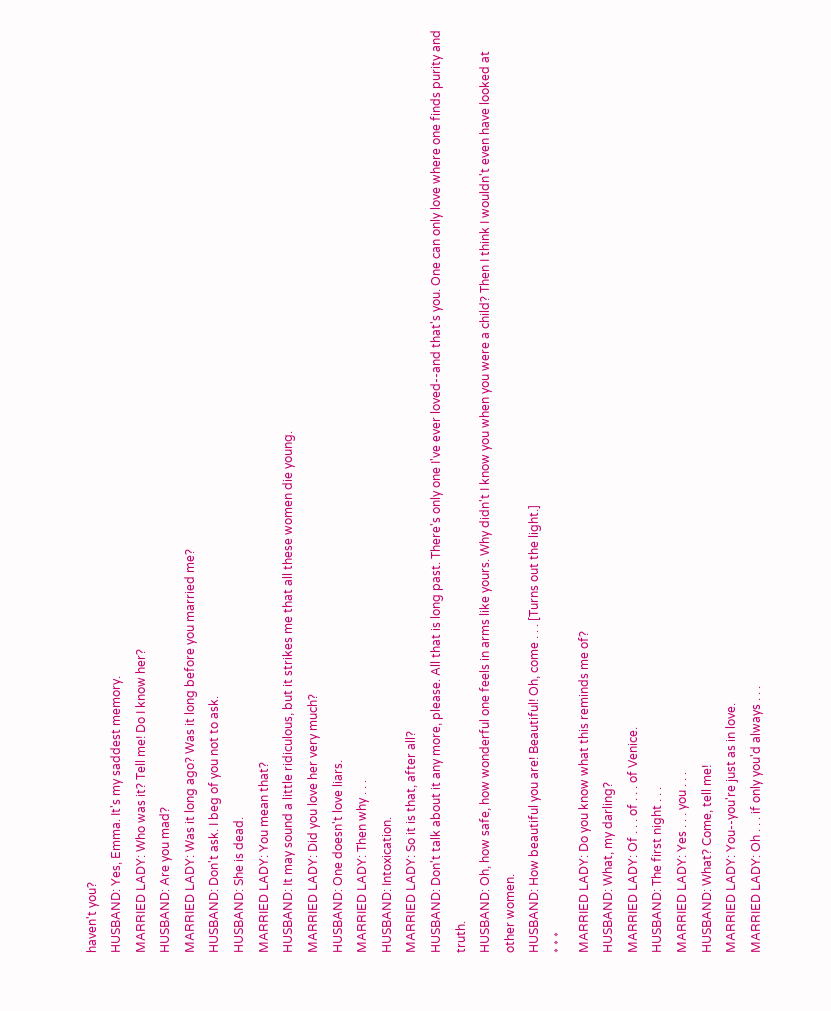haven't you?
HUSBAND: Yes, Emma. It's my saddest memory.
MARRIED LADY: Who was it? Tell me! Do I know her?
HUSBAND: Are you mad?
MARRIED LADY: Was it long ago? Was it long before you married me?
HUSBAND: Don't ask. I beg of you not to ask.
HUSBAND: She is dead.
MARRIED LADY: You mean that?
HUSBAND: It may sound a little ridiculous, but it strikes me that all these women die young.
MARRIED LADY: Did you love her very much?
HUSBAND: One doesn't love liars.
MARRIED LADY: Then why . . .
HUSBAND: Intoxication.
MARRIED LADY: So it is that, after all?
HUSBAND: Don't talk about it any more, please. All that is long past. There's only one I've ever loved--and that's you. One can only love where one finds purity and truth.
HUSBAND: Oh, how safe, how wonderful one feels in arms like yours. Why didn't I know you when you were a child? Then I think I wouldn't even have looked at other women.
HUSBAND: How beautiful you are! Beautiful! Oh, come . . . [Turns out the light.]
* * *
MARRIED LADY: Do you know what this reminds me of?
HUSBAND: What, my darling?
MARRIED LADY: Of . . . of . . . of Venice.
HUSBAND: The first night . . .
MARRIED LADY: Yes . . . you . . .
HUSBAND: What? Come, tell me!
MARRIED LADY: You--you're just as in love.
MARRIED LADY: Oh . . . if only you'd always . . .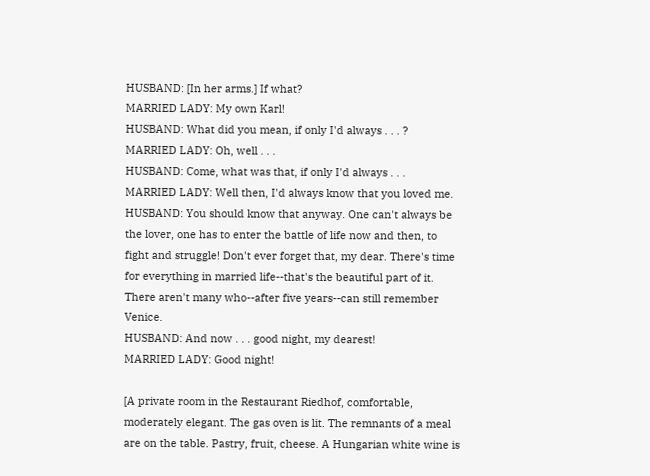HUSBAND: [In her arms.] If what?
MARRIED LADY: My own Karl!
HUSBAND: What did you mean, if only I'd always . . . ?
MARRIED LADY: Oh, well . . .
HUSBAND: Come, what was that, if only I'd always . . .
MARRIED LADY: Well then, I'd always know that you loved me.
HUSBAND: You should know that anyway. One can't always be the lover, one has to enter the battle of life now and then, to fight and struggle! Don't ever forget that, my dear. There's time for everything in married life--that's the beautiful part of it. There aren't many who--after five years--can still remember Venice.
HUSBAND: And now . . . good night, my dearest!
MARRIED LADY: Good night!

[A private room in the Restaurant Riedhof, comfortable, moderately elegant. The gas oven is lit. The remnants of a meal are on the table. Pastry, fruit, cheese. A Hungarian white wine is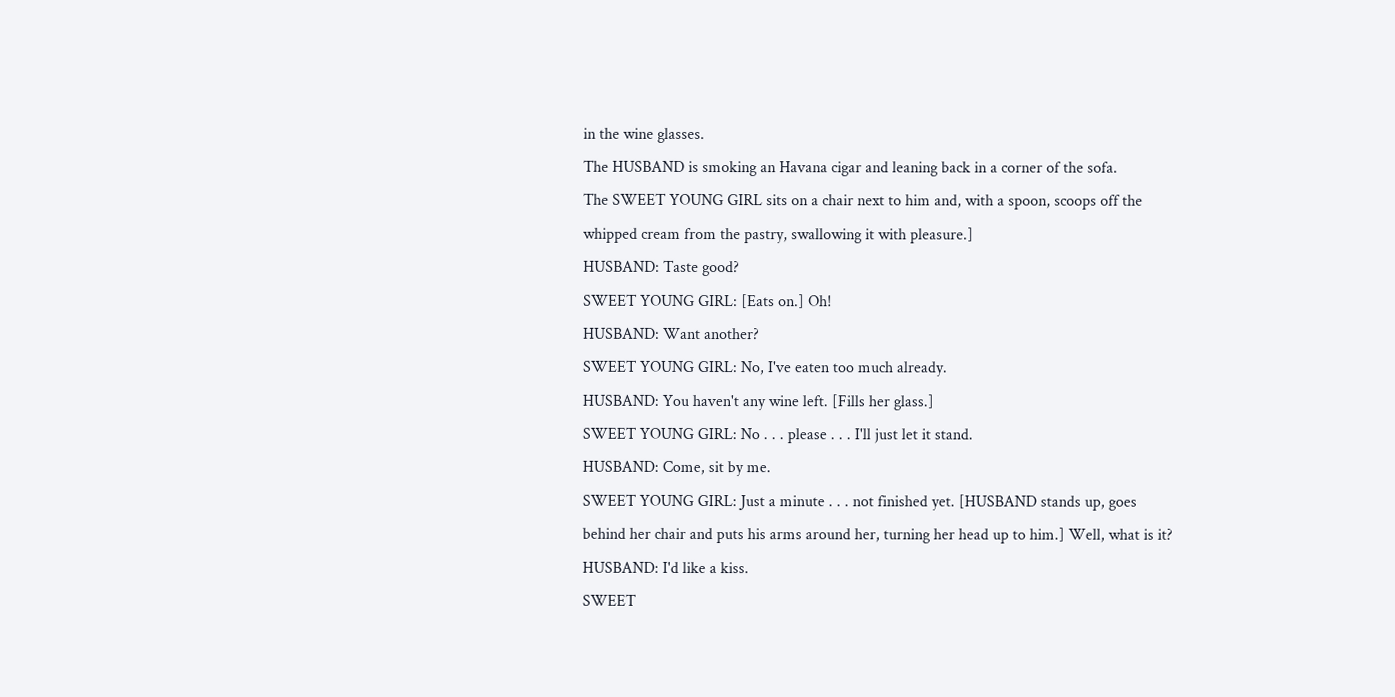in the wine glasses.
The HUSBAND is smoking an Havana cigar and leaning back in a corner of the sofa.
The SWEET YOUNG GIRL sits on a chair next to him and, with a spoon, scoops off the whipped cream from the pastry, swallowing it with pleasure.]
HUSBAND: Taste good?
SWEET YOUNG GIRL: [Eats on.] Oh!
HUSBAND: Want another?
SWEET YOUNG GIRL: No, I've eaten too much already.
HUSBAND: You haven't any wine left. [Fills her glass.]
SWEET YOUNG GIRL: No . . . please . . . I'll just let it stand.
HUSBAND: Come, sit by me.
SWEET YOUNG GIRL: Just a minute . . . not finished yet. [HUSBAND stands up, goes behind her chair and puts his arms around her, turning her head up to him.] Well, what is it?
HUSBAND: I'd like a kiss.
SWEET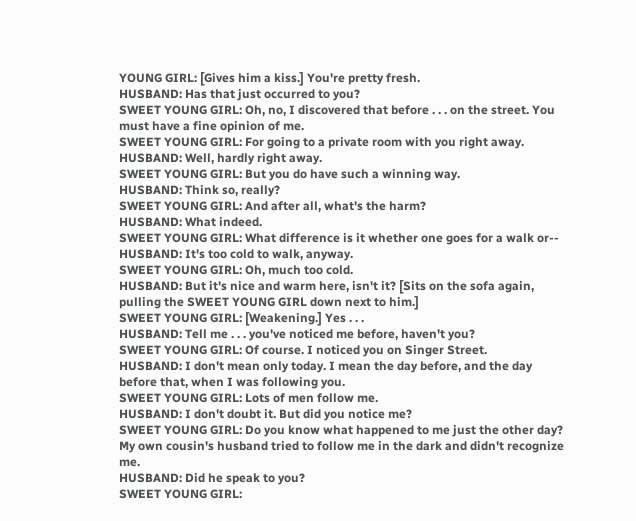YOUNG GIRL: [Gives him a kiss.] You're pretty fresh.
HUSBAND: Has that just occurred to you?
SWEET YOUNG GIRL: Oh, no, I discovered that before . . . on the street. You must have a fine opinion of me.
SWEET YOUNG GIRL: For going to a private room with you right away.
HUSBAND: Well, hardly right away.
SWEET YOUNG GIRL: But you do have such a winning way.
HUSBAND: Think so, really?
SWEET YOUNG GIRL: And after all, what's the harm?
HUSBAND: What indeed.
SWEET YOUNG GIRL: What difference is it whether one goes for a walk or--
HUSBAND: It's too cold to walk, anyway.
SWEET YOUNG GIRL: Oh, much too cold.
HUSBAND: But it's nice and warm here, isn't it? [Sits on the sofa again, pulling the SWEET YOUNG GIRL down next to him.]
SWEET YOUNG GIRL: [Weakening.] Yes . . .
HUSBAND: Tell me . . . you've noticed me before, haven't you?
SWEET YOUNG GIRL: Of course. I noticed you on Singer Street.
HUSBAND: I don't mean only today. I mean the day before, and the day before that, when I was following you.
SWEET YOUNG GIRL: Lots of men follow me.
HUSBAND: I don't doubt it. But did you notice me?
SWEET YOUNG GIRL: Do you know what happened to me just the other day? My own cousin's husband tried to follow me in the dark and didn't recognize me.
HUSBAND: Did he speak to you?
SWEET YOUNG GIRL: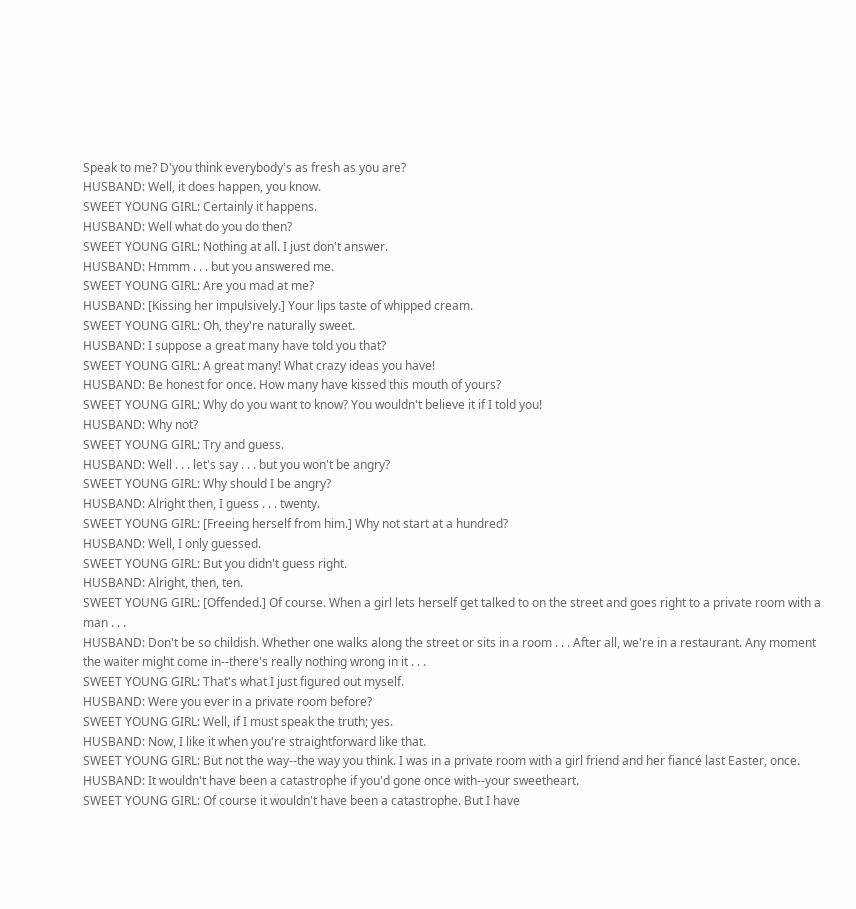Speak to me? D'you think everybody's as fresh as you are?
HUSBAND: Well, it does happen, you know.
SWEET YOUNG GIRL: Certainly it happens.
HUSBAND: Well what do you do then?
SWEET YOUNG GIRL: Nothing at all. I just don't answer.
HUSBAND: Hmmm . . . but you answered me.
SWEET YOUNG GIRL: Are you mad at me?
HUSBAND: [Kissing her impulsively.] Your lips taste of whipped cream.
SWEET YOUNG GIRL: Oh, they're naturally sweet.
HUSBAND: I suppose a great many have told you that?
SWEET YOUNG GIRL: A great many! What crazy ideas you have!
HUSBAND: Be honest for once. How many have kissed this mouth of yours?
SWEET YOUNG GIRL: Why do you want to know? You wouldn't believe it if I told you!
HUSBAND: Why not?
SWEET YOUNG GIRL: Try and guess.
HUSBAND: Well . . . let's say . . . but you won't be angry?
SWEET YOUNG GIRL: Why should I be angry?
HUSBAND: Alright then, I guess . . . twenty.
SWEET YOUNG GIRL: [Freeing herself from him.] Why not start at a hundred?
HUSBAND: Well, I only guessed.
SWEET YOUNG GIRL: But you didn't guess right.
HUSBAND: Alright, then, ten.
SWEET YOUNG GIRL: [Offended.] Of course. When a girl lets herself get talked to on the street and goes right to a private room with a man . . .
HUSBAND: Don't be so childish. Whether one walks along the street or sits in a room . . . After all, we're in a restaurant. Any moment the waiter might come in--there's really nothing wrong in it . . .
SWEET YOUNG GIRL: That's what I just figured out myself.
HUSBAND: Were you ever in a private room before?
SWEET YOUNG GIRL: Well, if I must speak the truth; yes.
HUSBAND: Now, I like it when you're straightforward like that.
SWEET YOUNG GIRL: But not the way--the way you think. I was in a private room with a girl friend and her fiancé last Easter, once.
HUSBAND: It wouldn't have been a catastrophe if you'd gone once with--your sweetheart.
SWEET YOUNG GIRL: Of course it wouldn't have been a catastrophe. But I have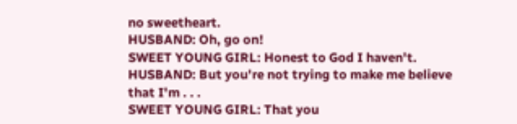no sweetheart.
HUSBAND: Oh, go on!
SWEET YOUNG GIRL: Honest to God I haven't.
HUSBAND: But you're not trying to make me believe that I'm . . .
SWEET YOUNG GIRL: That you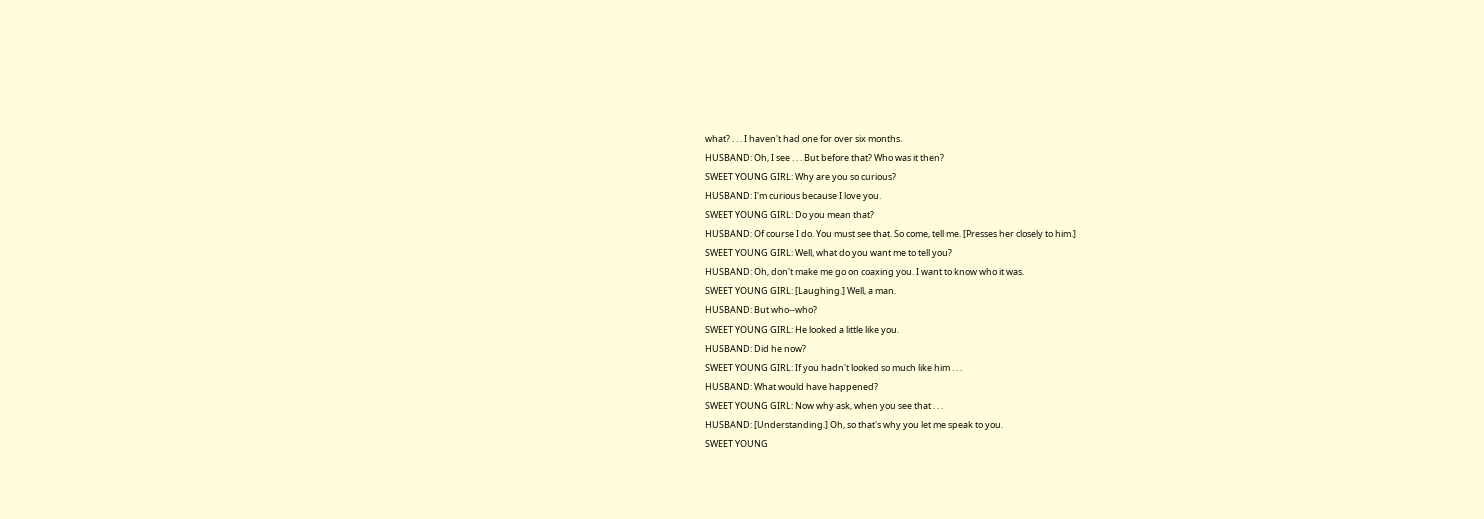what? . . . I haven't had one for over six months.
HUSBAND: Oh, I see . . . But before that? Who was it then?
SWEET YOUNG GIRL: Why are you so curious?
HUSBAND: I'm curious because I love you.
SWEET YOUNG GIRL: Do you mean that?
HUSBAND: Of course I do. You must see that. So come, tell me. [Presses her closely to him.]
SWEET YOUNG GIRL: Well, what do you want me to tell you?
HUSBAND: Oh, don't make me go on coaxing you. I want to know who it was.
SWEET YOUNG GIRL: [Laughing.] Well, a man.
HUSBAND: But who--who?
SWEET YOUNG GIRL: He looked a little like you.
HUSBAND: Did he now?
SWEET YOUNG GIRL: If you hadn't looked so much like him . . .
HUSBAND: What would have happened?
SWEET YOUNG GIRL: Now why ask, when you see that . . .
HUSBAND: [Understanding.] Oh, so that's why you let me speak to you.
SWEET YOUNG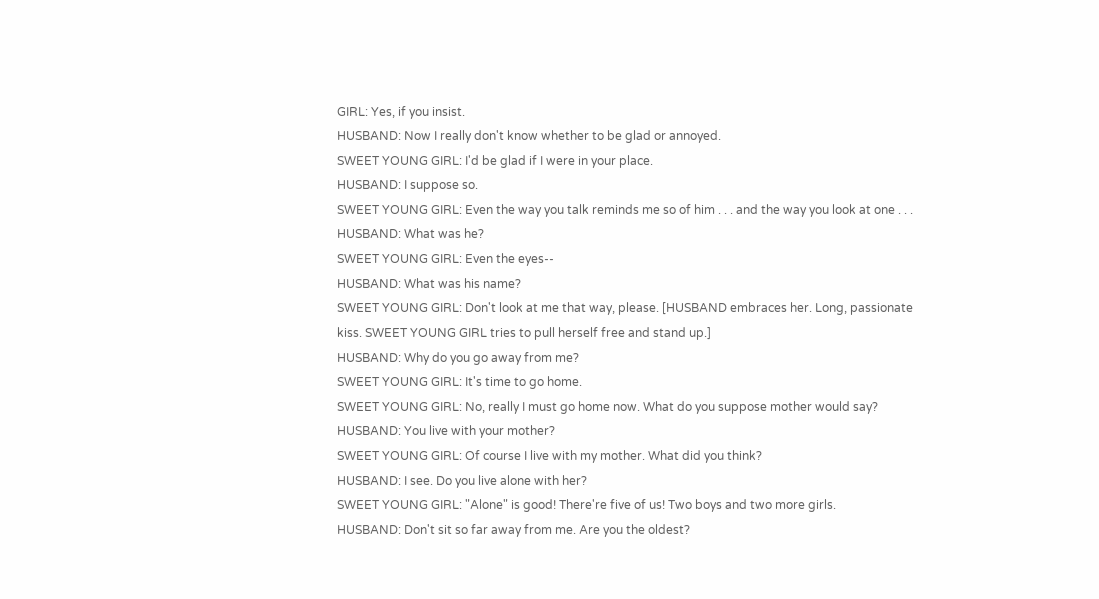GIRL: Yes, if you insist.
HUSBAND: Now I really don't know whether to be glad or annoyed.
SWEET YOUNG GIRL: I'd be glad if I were in your place.
HUSBAND: I suppose so.
SWEET YOUNG GIRL: Even the way you talk reminds me so of him . . . and the way you look at one . . .
HUSBAND: What was he?
SWEET YOUNG GIRL: Even the eyes--
HUSBAND: What was his name?
SWEET YOUNG GIRL: Don't look at me that way, please. [HUSBAND embraces her. Long, passionate kiss. SWEET YOUNG GIRL tries to pull herself free and stand up.]
HUSBAND: Why do you go away from me?
SWEET YOUNG GIRL: It's time to go home.
SWEET YOUNG GIRL: No, really I must go home now. What do you suppose mother would say?
HUSBAND: You live with your mother?
SWEET YOUNG GIRL: Of course I live with my mother. What did you think?
HUSBAND: I see. Do you live alone with her?
SWEET YOUNG GIRL: "Alone" is good! There're five of us! Two boys and two more girls.
HUSBAND: Don't sit so far away from me. Are you the oldest?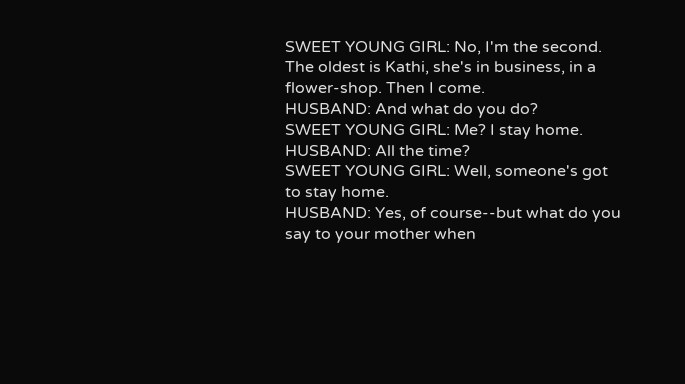SWEET YOUNG GIRL: No, I'm the second. The oldest is Kathi, she's in business, in a flower-shop. Then I come.
HUSBAND: And what do you do?
SWEET YOUNG GIRL: Me? I stay home.
HUSBAND: All the time?
SWEET YOUNG GIRL: Well, someone's got to stay home.
HUSBAND: Yes, of course--but what do you say to your mother when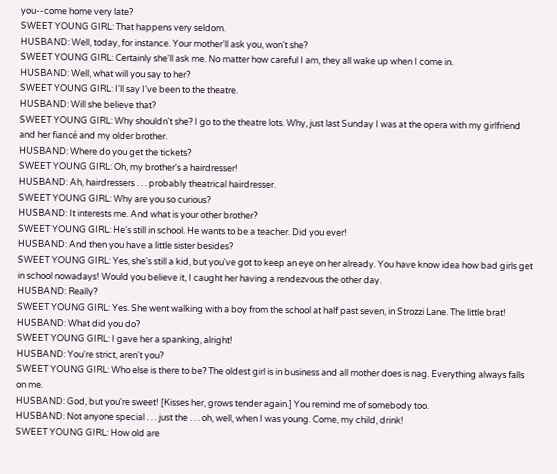you--come home very late?
SWEET YOUNG GIRL: That happens very seldom.
HUSBAND: Well, today, for instance. Your mother'll ask you, won't she?
SWEET YOUNG GIRL: Certainly she'll ask me. No matter how careful I am, they all wake up when I come in.
HUSBAND: Well, what will you say to her?
SWEET YOUNG GIRL: I'll say I've been to the theatre.
HUSBAND: Will she believe that?
SWEET YOUNG GIRL: Why shouldn't she? I go to the theatre lots. Why, just last Sunday I was at the opera with my girlfriend and her fiancé and my older brother.
HUSBAND: Where do you get the tickets?
SWEET YOUNG GIRL: Oh, my brother's a hairdresser!
HUSBAND: Ah, hairdressers . . . probably theatrical hairdresser.
SWEET YOUNG GIRL: Why are you so curious?
HUSBAND: It interests me. And what is your other brother?
SWEET YOUNG GIRL: He's still in school. He wants to be a teacher. Did you ever!
HUSBAND: And then you have a little sister besides?
SWEET YOUNG GIRL: Yes, she's still a kid, but you've got to keep an eye on her already. You have know idea how bad girls get in school nowadays! Would you believe it, I caught her having a rendezvous the other day.
HUSBAND: Really?
SWEET YOUNG GIRL: Yes. She went walking with a boy from the school at half past seven, in Strozzi Lane. The little brat!
HUSBAND: What did you do?
SWEET YOUNG GIRL: I gave her a spanking, alright!
HUSBAND: You're strict, aren't you?
SWEET YOUNG GIRL: Who else is there to be? The oldest girl is in business and all mother does is nag. Everything always falls on me.
HUSBAND: God, but you're sweet! [Kisses her, grows tender again.] You remind me of somebody too.
HUSBAND: Not anyone special . . . just the . . . oh, well, when I was young. Come, my child, drink!
SWEET YOUNG GIRL: How old are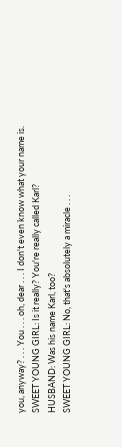you, anyway? . . . You . . . oh, dear . . . I don't even know what your name is.
SWEET YOUNG GIRL: Is it really? You're really called Karl?
HUSBAND: Was his name Karl, too?
SWEET YOUNG GIRL: No, that's absolutely a miracle . . .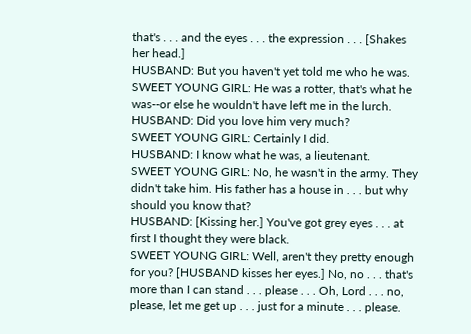that's . . . and the eyes . . . the expression . . . [Shakes her head.]
HUSBAND: But you haven't yet told me who he was.
SWEET YOUNG GIRL: He was a rotter, that's what he was--or else he wouldn't have left me in the lurch.
HUSBAND: Did you love him very much?
SWEET YOUNG GIRL: Certainly I did.
HUSBAND: I know what he was, a lieutenant.
SWEET YOUNG GIRL: No, he wasn't in the army. They didn't take him. His father has a house in . . . but why should you know that?
HUSBAND: [Kissing her.] You've got grey eyes . . . at first I thought they were black.
SWEET YOUNG GIRL: Well, aren't they pretty enough for you? [HUSBAND kisses her eyes.] No, no . . . that's more than I can stand . . . please . . . Oh, Lord . . . no, please, let me get up . . . just for a minute . . . please.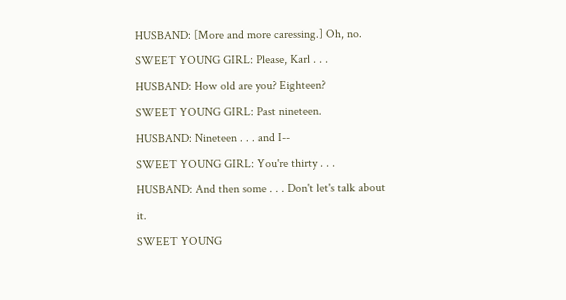HUSBAND: [More and more caressing.] Oh, no.
SWEET YOUNG GIRL: Please, Karl . . .
HUSBAND: How old are you? Eighteen?
SWEET YOUNG GIRL: Past nineteen.
HUSBAND: Nineteen . . . and I--
SWEET YOUNG GIRL: You're thirty . . .
HUSBAND: And then some . . . Don't let's talk about it.
SWEET YOUNG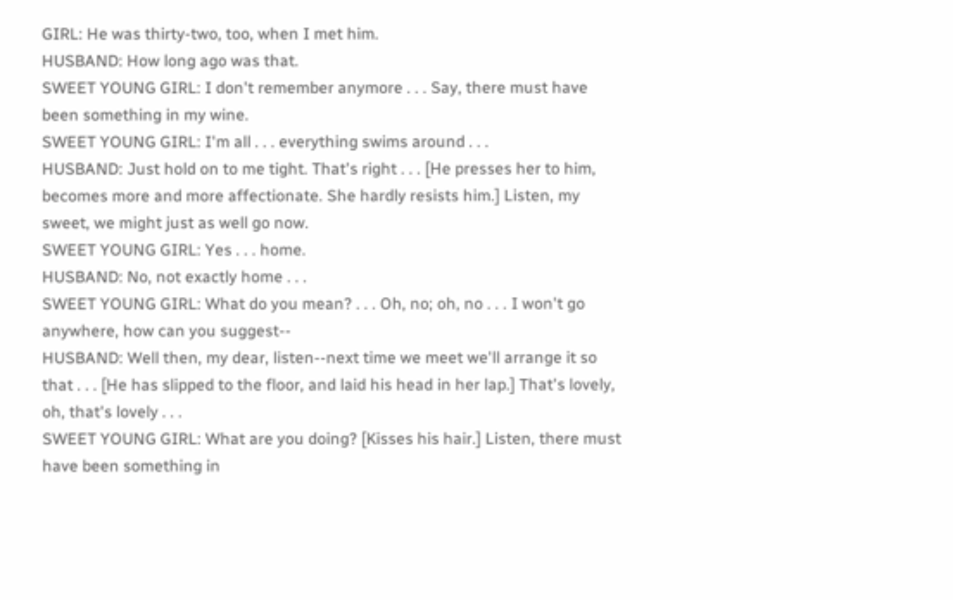GIRL: He was thirty-two, too, when I met him.
HUSBAND: How long ago was that.
SWEET YOUNG GIRL: I don't remember anymore . . . Say, there must have been something in my wine.
SWEET YOUNG GIRL: I'm all . . . everything swims around . . .
HUSBAND: Just hold on to me tight. That's right . . . [He presses her to him, becomes more and more affectionate. She hardly resists him.] Listen, my sweet, we might just as well go now.
SWEET YOUNG GIRL: Yes . . . home.
HUSBAND: No, not exactly home . . .
SWEET YOUNG GIRL: What do you mean? . . . Oh, no; oh, no . . . I won't go anywhere, how can you suggest--
HUSBAND: Well then, my dear, listen--next time we meet we'll arrange it so that . . . [He has slipped to the floor, and laid his head in her lap.] That's lovely, oh, that's lovely . . .
SWEET YOUNG GIRL: What are you doing? [Kisses his hair.] Listen, there must have been something in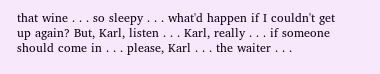that wine . . . so sleepy . . . what'd happen if I couldn't get up again? But, Karl, listen . . . Karl, really . . . if someone should come in . . . please, Karl . . . the waiter . . .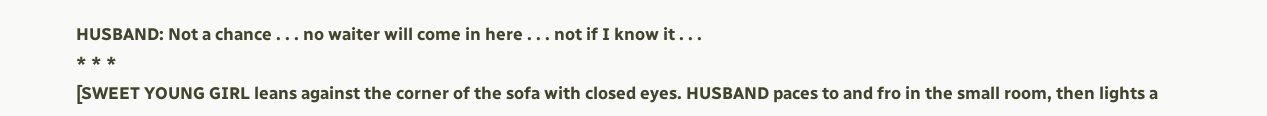HUSBAND: Not a chance . . . no waiter will come in here . . . not if I know it . . .
* * *
[SWEET YOUNG GIRL leans against the corner of the sofa with closed eyes. HUSBAND paces to and fro in the small room, then lights a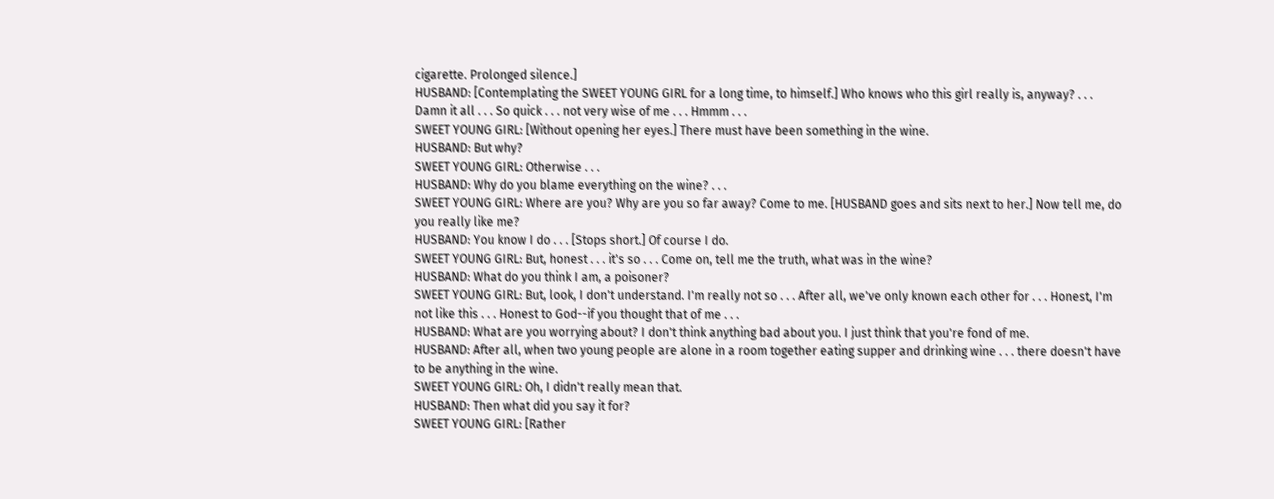cigarette. Prolonged silence.]
HUSBAND: [Contemplating the SWEET YOUNG GIRL for a long time, to himself.] Who knows who this girl really is, anyway? . . . Damn it all . . . So quick . . . not very wise of me . . . Hmmm . . .
SWEET YOUNG GIRL: [Without opening her eyes.] There must have been something in the wine.
HUSBAND: But why?
SWEET YOUNG GIRL: Otherwise . . .
HUSBAND: Why do you blame everything on the wine? . . .
SWEET YOUNG GIRL: Where are you? Why are you so far away? Come to me. [HUSBAND goes and sits next to her.] Now tell me, do you really like me?
HUSBAND: You know I do . . . [Stops short.] Of course I do.
SWEET YOUNG GIRL: But, honest . . . it's so . . . Come on, tell me the truth, what was in the wine?
HUSBAND: What do you think I am, a poisoner?
SWEET YOUNG GIRL: But, look, I don't understand. I'm really not so . . . After all, we've only known each other for . . . Honest, I'm not like this . . . Honest to God--if you thought that of me . . .
HUSBAND: What are you worrying about? I don't think anything bad about you. I just think that you're fond of me.
HUSBAND: After all, when two young people are alone in a room together eating supper and drinking wine . . . there doesn't have to be anything in the wine.
SWEET YOUNG GIRL: Oh, I didn't really mean that.
HUSBAND: Then what did you say it for?
SWEET YOUNG GIRL: [Rather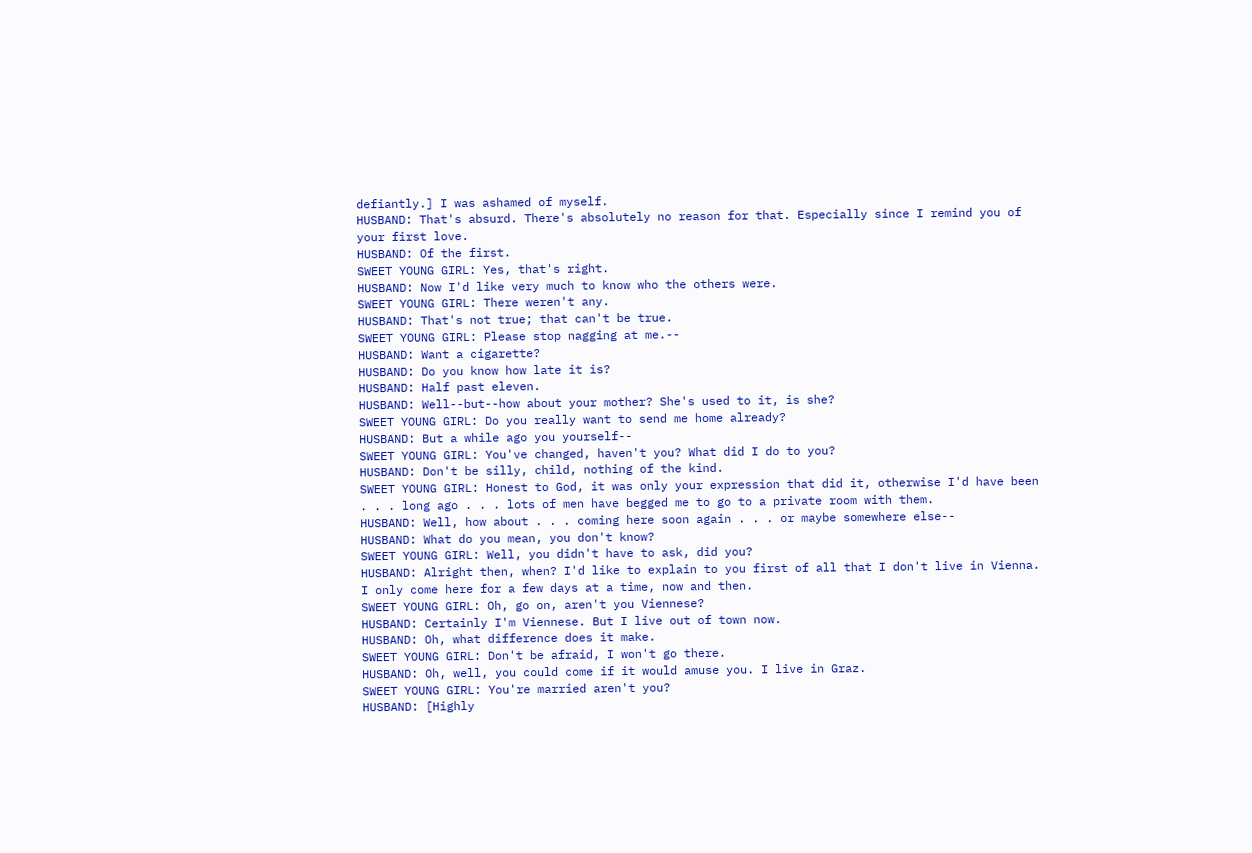defiantly.] I was ashamed of myself.
HUSBAND: That's absurd. There's absolutely no reason for that. Especially since I remind you of your first love.
HUSBAND: Of the first.
SWEET YOUNG GIRL: Yes, that's right.
HUSBAND: Now I'd like very much to know who the others were.
SWEET YOUNG GIRL: There weren't any.
HUSBAND: That's not true; that can't be true.
SWEET YOUNG GIRL: Please stop nagging at me.--
HUSBAND: Want a cigarette?
HUSBAND: Do you know how late it is?
HUSBAND: Half past eleven.
HUSBAND: Well--but--how about your mother? She's used to it, is she?
SWEET YOUNG GIRL: Do you really want to send me home already?
HUSBAND: But a while ago you yourself--
SWEET YOUNG GIRL: You've changed, haven't you? What did I do to you?
HUSBAND: Don't be silly, child, nothing of the kind.
SWEET YOUNG GIRL: Honest to God, it was only your expression that did it, otherwise I'd have been . . . long ago . . . lots of men have begged me to go to a private room with them.
HUSBAND: Well, how about . . . coming here soon again . . . or maybe somewhere else--
HUSBAND: What do you mean, you don't know?
SWEET YOUNG GIRL: Well, you didn't have to ask, did you?
HUSBAND: Alright then, when? I'd like to explain to you first of all that I don't live in Vienna. I only come here for a few days at a time, now and then.
SWEET YOUNG GIRL: Oh, go on, aren't you Viennese?
HUSBAND: Certainly I'm Viennese. But I live out of town now.
HUSBAND: Oh, what difference does it make.
SWEET YOUNG GIRL: Don't be afraid, I won't go there.
HUSBAND: Oh, well, you could come if it would amuse you. I live in Graz.
SWEET YOUNG GIRL: You're married aren't you?
HUSBAND: [Highly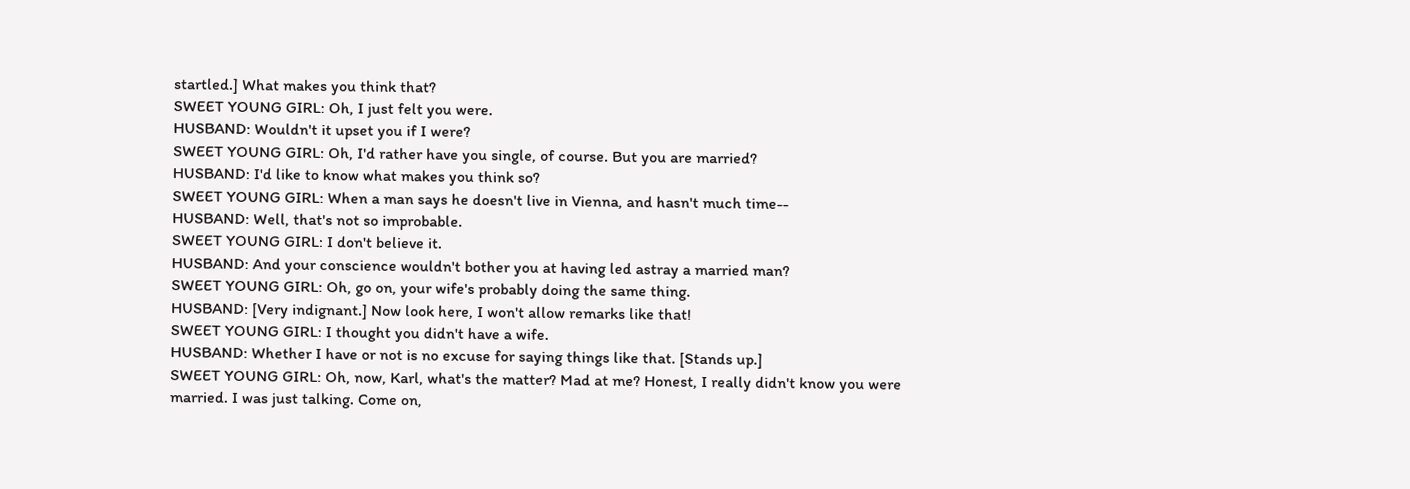startled.] What makes you think that?
SWEET YOUNG GIRL: Oh, I just felt you were.
HUSBAND: Wouldn't it upset you if I were?
SWEET YOUNG GIRL: Oh, I'd rather have you single, of course. But you are married?
HUSBAND: I'd like to know what makes you think so?
SWEET YOUNG GIRL: When a man says he doesn't live in Vienna, and hasn't much time--
HUSBAND: Well, that's not so improbable.
SWEET YOUNG GIRL: I don't believe it.
HUSBAND: And your conscience wouldn't bother you at having led astray a married man?
SWEET YOUNG GIRL: Oh, go on, your wife's probably doing the same thing.
HUSBAND: [Very indignant.] Now look here, I won't allow remarks like that!
SWEET YOUNG GIRL: I thought you didn't have a wife.
HUSBAND: Whether I have or not is no excuse for saying things like that. [Stands up.]
SWEET YOUNG GIRL: Oh, now, Karl, what's the matter? Mad at me? Honest, I really didn't know you were married. I was just talking. Come on,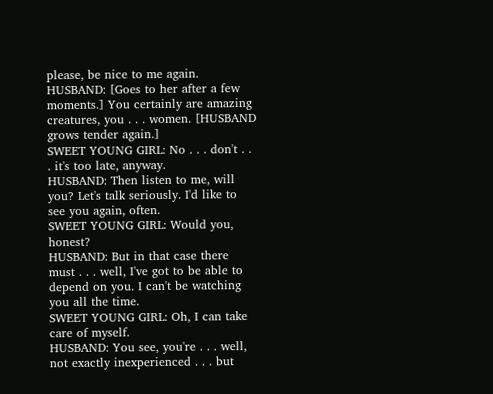please, be nice to me again.
HUSBAND: [Goes to her after a few moments.] You certainly are amazing creatures, you . . . women. [HUSBAND grows tender again.]
SWEET YOUNG GIRL: No . . . don't . . . it's too late, anyway.
HUSBAND: Then listen to me, will you? Let's talk seriously. I'd like to see you again, often.
SWEET YOUNG GIRL: Would you, honest?
HUSBAND: But in that case there must . . . well, I've got to be able to depend on you. I can't be watching you all the time.
SWEET YOUNG GIRL: Oh, I can take care of myself.
HUSBAND: You see, you're . . . well, not exactly inexperienced . . . but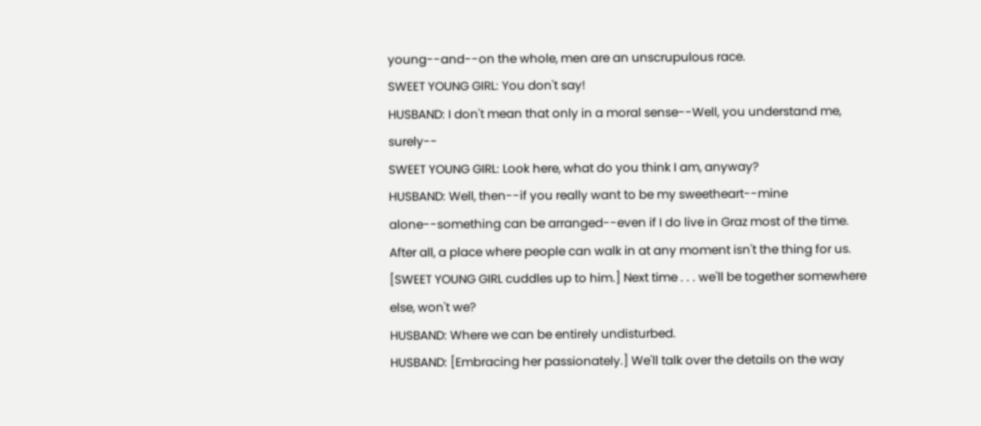young--and--on the whole, men are an unscrupulous race.
SWEET YOUNG GIRL: You don't say!
HUSBAND: I don't mean that only in a moral sense--Well, you understand me, surely--
SWEET YOUNG GIRL: Look here, what do you think I am, anyway?
HUSBAND: Well, then--if you really want to be my sweetheart--mine alone--something can be arranged--even if I do live in Graz most of the time. After all, a place where people can walk in at any moment isn't the thing for us. [SWEET YOUNG GIRL cuddles up to him.] Next time . . . we'll be together somewhere else, won't we?
HUSBAND: Where we can be entirely undisturbed.
HUSBAND: [Embracing her passionately.] We'll talk over the details on the way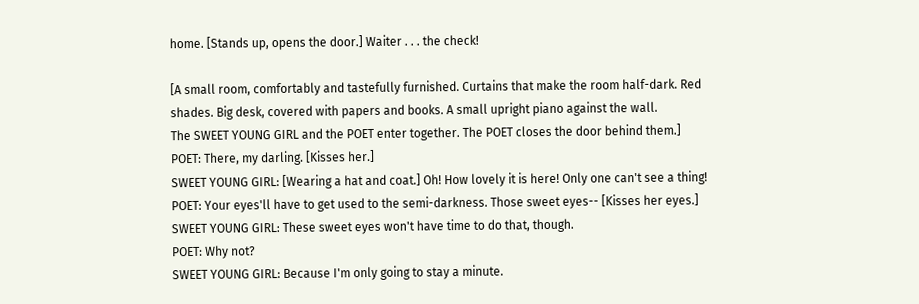home. [Stands up, opens the door.] Waiter . . . the check!

[A small room, comfortably and tastefully furnished. Curtains that make the room half-dark. Red shades. Big desk, covered with papers and books. A small upright piano against the wall.
The SWEET YOUNG GIRL and the POET enter together. The POET closes the door behind them.]
POET: There, my darling. [Kisses her.]
SWEET YOUNG GIRL: [Wearing a hat and coat.] Oh! How lovely it is here! Only one can't see a thing!
POET: Your eyes'll have to get used to the semi-darkness. Those sweet eyes-- [Kisses her eyes.]
SWEET YOUNG GIRL: These sweet eyes won't have time to do that, though.
POET: Why not?
SWEET YOUNG GIRL: Because I'm only going to stay a minute.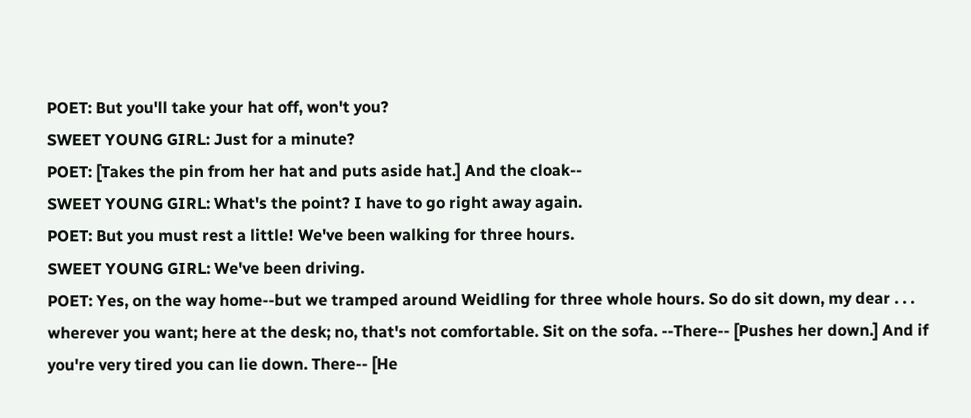POET: But you'll take your hat off, won't you?
SWEET YOUNG GIRL: Just for a minute?
POET: [Takes the pin from her hat and puts aside hat.] And the cloak--
SWEET YOUNG GIRL: What's the point? I have to go right away again.
POET: But you must rest a little! We've been walking for three hours.
SWEET YOUNG GIRL: We've been driving.
POET: Yes, on the way home--but we tramped around Weidling for three whole hours. So do sit down, my dear . . . wherever you want; here at the desk; no, that's not comfortable. Sit on the sofa. --There-- [Pushes her down.] And if you're very tired you can lie down. There-- [He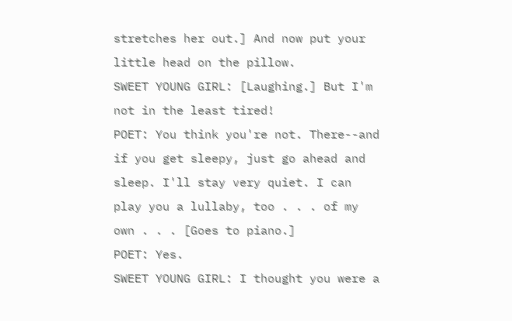stretches her out.] And now put your little head on the pillow.
SWEET YOUNG GIRL: [Laughing.] But I'm not in the least tired!
POET: You think you're not. There--and if you get sleepy, just go ahead and sleep. I'll stay very quiet. I can play you a lullaby, too . . . of my own . . . [Goes to piano.]
POET: Yes.
SWEET YOUNG GIRL: I thought you were a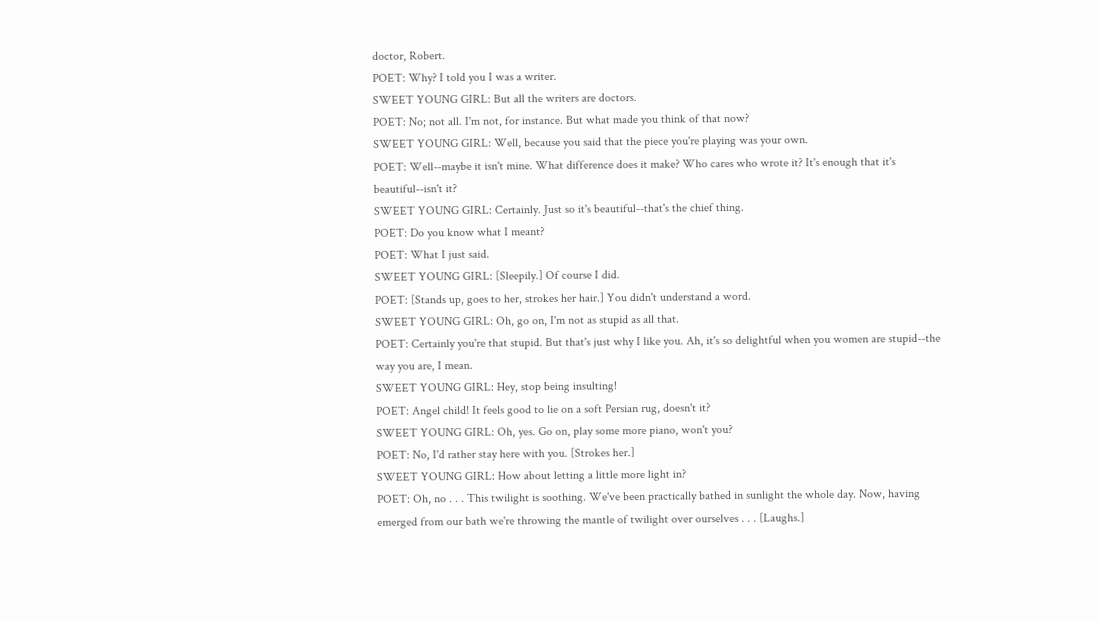doctor, Robert.
POET: Why? I told you I was a writer.
SWEET YOUNG GIRL: But all the writers are doctors.
POET: No; not all. I'm not, for instance. But what made you think of that now?
SWEET YOUNG GIRL: Well, because you said that the piece you're playing was your own.
POET: Well--maybe it isn't mine. What difference does it make? Who cares who wrote it? It's enough that it's beautiful--isn't it?
SWEET YOUNG GIRL: Certainly. Just so it's beautiful--that's the chief thing.
POET: Do you know what I meant?
POET: What I just said.
SWEET YOUNG GIRL: [Sleepily.] Of course I did.
POET: [Stands up, goes to her, strokes her hair.] You didn't understand a word.
SWEET YOUNG GIRL: Oh, go on, I'm not as stupid as all that.
POET: Certainly you're that stupid. But that's just why I like you. Ah, it's so delightful when you women are stupid--the way you are, I mean.
SWEET YOUNG GIRL: Hey, stop being insulting!
POET: Angel child! It feels good to lie on a soft Persian rug, doesn't it?
SWEET YOUNG GIRL: Oh, yes. Go on, play some more piano, won't you?
POET: No, I'd rather stay here with you. [Strokes her.]
SWEET YOUNG GIRL: How about letting a little more light in?
POET: Oh, no . . . This twilight is soothing. We've been practically bathed in sunlight the whole day. Now, having emerged from our bath we're throwing the mantle of twilight over ourselves . . . [Laughs.]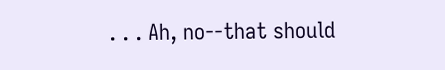. . . Ah, no--that should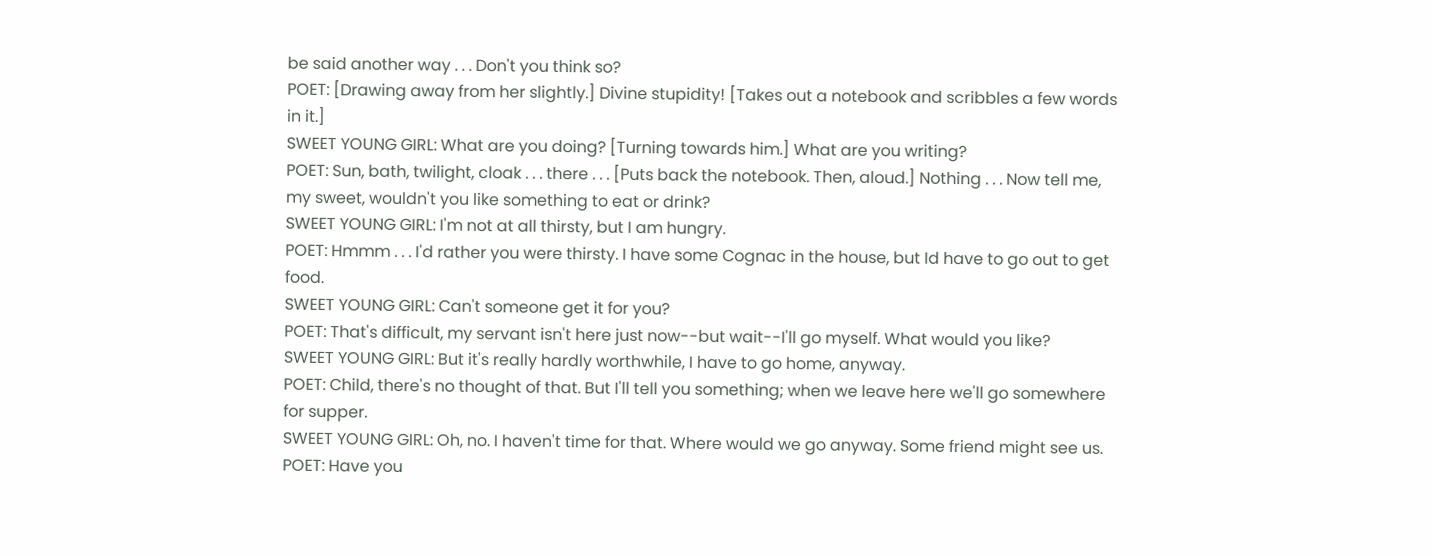be said another way . . . Don't you think so?
POET: [Drawing away from her slightly.] Divine stupidity! [Takes out a notebook and scribbles a few words in it.]
SWEET YOUNG GIRL: What are you doing? [Turning towards him.] What are you writing?
POET: Sun, bath, twilight, cloak . . . there . . . [Puts back the notebook. Then, aloud.] Nothing . . . Now tell me, my sweet, wouldn't you like something to eat or drink?
SWEET YOUNG GIRL: I'm not at all thirsty, but I am hungry.
POET: Hmmm . . . I'd rather you were thirsty. I have some Cognac in the house, but Id have to go out to get food.
SWEET YOUNG GIRL: Can't someone get it for you?
POET: That's difficult, my servant isn't here just now--but wait--I'll go myself. What would you like?
SWEET YOUNG GIRL: But it's really hardly worthwhile, I have to go home, anyway.
POET: Child, there's no thought of that. But I'll tell you something; when we leave here we'll go somewhere for supper.
SWEET YOUNG GIRL: Oh, no. I haven't time for that. Where would we go anyway. Some friend might see us.
POET: Have you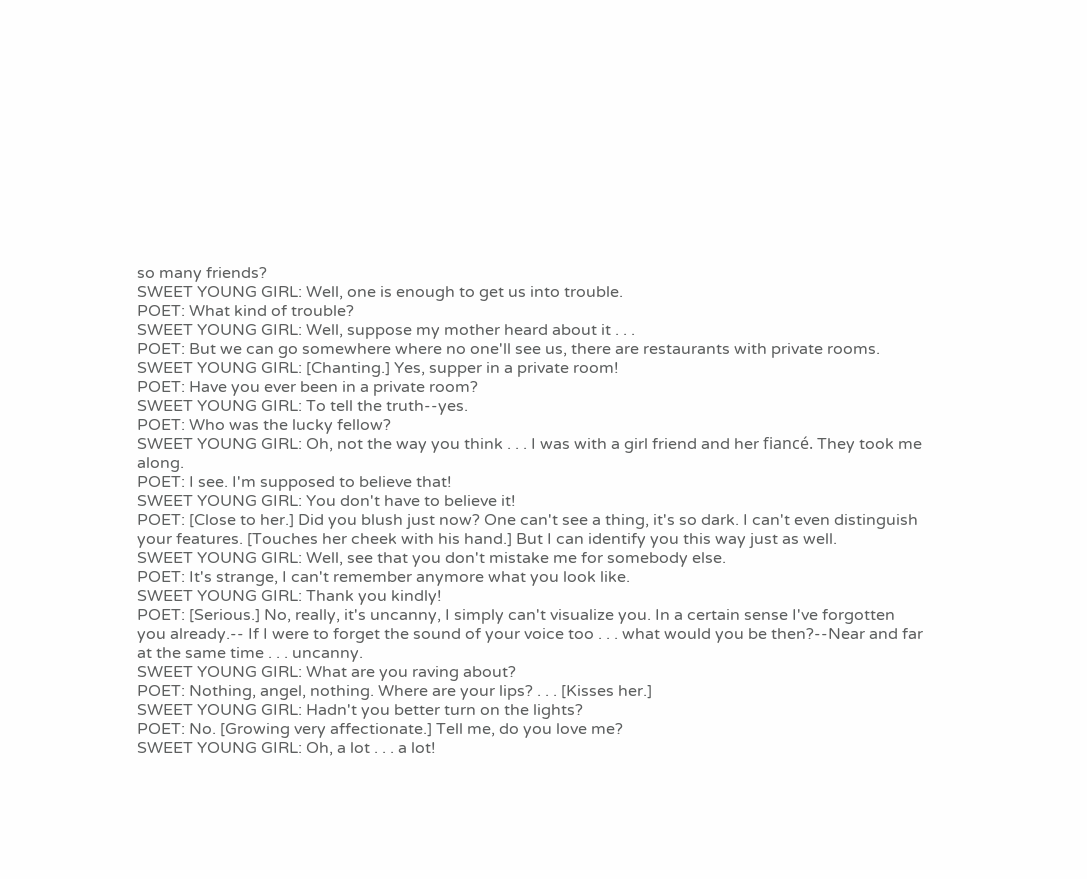so many friends?
SWEET YOUNG GIRL: Well, one is enough to get us into trouble.
POET: What kind of trouble?
SWEET YOUNG GIRL: Well, suppose my mother heard about it . . .
POET: But we can go somewhere where no one'll see us, there are restaurants with private rooms.
SWEET YOUNG GIRL: [Chanting.] Yes, supper in a private room!
POET: Have you ever been in a private room?
SWEET YOUNG GIRL: To tell the truth--yes.
POET: Who was the lucky fellow?
SWEET YOUNG GIRL: Oh, not the way you think . . . I was with a girl friend and her fiancé. They took me along.
POET: I see. I'm supposed to believe that!
SWEET YOUNG GIRL: You don't have to believe it!
POET: [Close to her.] Did you blush just now? One can't see a thing, it's so dark. I can't even distinguish your features. [Touches her cheek with his hand.] But I can identify you this way just as well.
SWEET YOUNG GIRL: Well, see that you don't mistake me for somebody else.
POET: It's strange, I can't remember anymore what you look like.
SWEET YOUNG GIRL: Thank you kindly!
POET: [Serious.] No, really, it's uncanny, I simply can't visualize you. In a certain sense I've forgotten you already.-- If I were to forget the sound of your voice too . . . what would you be then?--Near and far at the same time . . . uncanny.
SWEET YOUNG GIRL: What are you raving about?
POET: Nothing, angel, nothing. Where are your lips? . . . [Kisses her.]
SWEET YOUNG GIRL: Hadn't you better turn on the lights?
POET: No. [Growing very affectionate.] Tell me, do you love me?
SWEET YOUNG GIRL: Oh, a lot . . . a lot!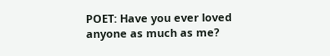POET: Have you ever loved anyone as much as me?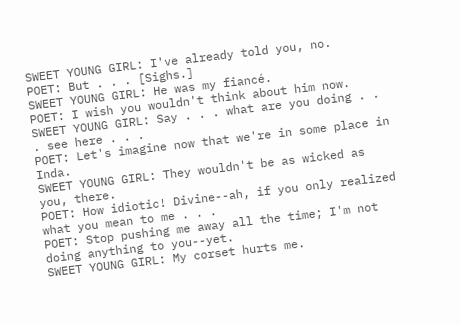SWEET YOUNG GIRL: I've already told you, no.
POET: But . . . [Sighs.]
SWEET YOUNG GIRL: He was my fiancé.
POET: I wish you wouldn't think about him now.
SWEET YOUNG GIRL: Say . . . what are you doing . . . see here . . .
POET: Let's imagine now that we're in some place in Inda.
SWEET YOUNG GIRL: They wouldn't be as wicked as you, there.
POET: How idiotic! Divine--ah, if you only realized what you mean to me . . .
POET: Stop pushing me away all the time; I'm not doing anything to you--yet.
SWEET YOUNG GIRL: My corset hurts me.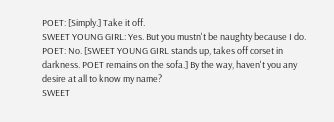POET: [Simply.] Take it off.
SWEET YOUNG GIRL: Yes. But you mustn't be naughty because I do.
POET: No. [SWEET YOUNG GIRL stands up, takes off corset in darkness. POET remains on the sofa.] By the way, haven't you any desire at all to know my name?
SWEET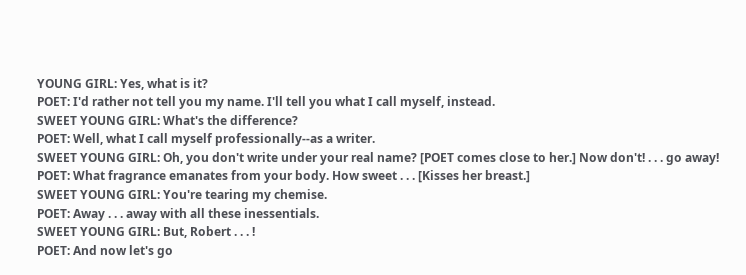YOUNG GIRL: Yes, what is it?
POET: I'd rather not tell you my name. I'll tell you what I call myself, instead.
SWEET YOUNG GIRL: What's the difference?
POET: Well, what I call myself professionally--as a writer.
SWEET YOUNG GIRL: Oh, you don't write under your real name? [POET comes close to her.] Now don't! . . . go away!
POET: What fragrance emanates from your body. How sweet . . . [Kisses her breast.]
SWEET YOUNG GIRL: You're tearing my chemise.
POET: Away . . . away with all these inessentials.
SWEET YOUNG GIRL: But, Robert . . . !
POET: And now let's go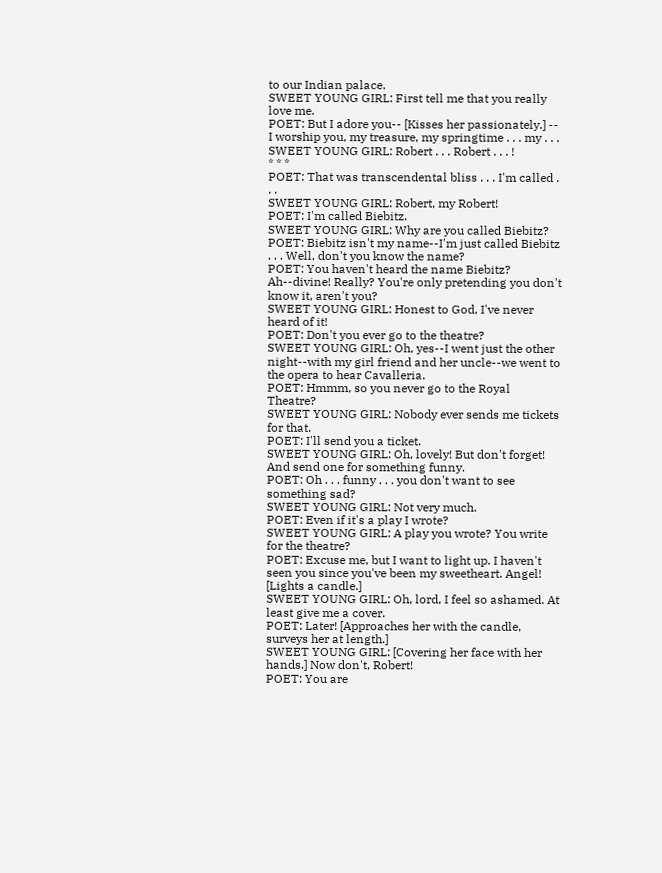to our Indian palace.
SWEET YOUNG GIRL: First tell me that you really love me.
POET: But I adore you-- [Kisses her passionately.] -- I worship you, my treasure, my springtime . . . my . . .
SWEET YOUNG GIRL: Robert . . . Robert . . . !
* * *
POET: That was transcendental bliss . . . I'm called . . .
SWEET YOUNG GIRL: Robert, my Robert!
POET: I'm called Biebitz.
SWEET YOUNG GIRL: Why are you called Biebitz?
POET: Biebitz isn't my name--I'm just called Biebitz . . . Well, don't you know the name?
POET: You haven't heard the name Biebitz? Ah--divine! Really? You're only pretending you don't know it, aren't you?
SWEET YOUNG GIRL: Honest to God, I've never heard of it!
POET: Don't you ever go to the theatre?
SWEET YOUNG GIRL: Oh, yes--I went just the other night--with my girl friend and her uncle--we went to the opera to hear Cavalleria.
POET: Hmmm, so you never go to the Royal Theatre?
SWEET YOUNG GIRL: Nobody ever sends me tickets for that.
POET: I'll send you a ticket.
SWEET YOUNG GIRL: Oh, lovely! But don't forget! And send one for something funny.
POET: Oh . . . funny . . . you don't want to see something sad?
SWEET YOUNG GIRL: Not very much.
POET: Even if it's a play I wrote?
SWEET YOUNG GIRL: A play you wrote? You write for the theatre?
POET: Excuse me, but I want to light up. I haven't seen you since you've been my sweetheart. Angel! [Lights a candle.]
SWEET YOUNG GIRL: Oh, lord, I feel so ashamed. At least give me a cover.
POET: Later! [Approaches her with the candle, surveys her at length.]
SWEET YOUNG GIRL: [Covering her face with her hands.] Now don't, Robert!
POET: You are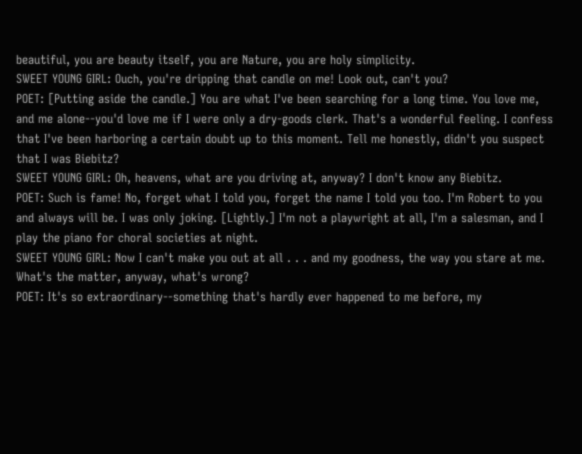beautiful, you are beauty itself, you are Nature, you are holy simplicity.
SWEET YOUNG GIRL: Ouch, you're dripping that candle on me! Look out, can't you?
POET: [Putting aside the candle.] You are what I've been searching for a long time. You love me, and me alone--you'd love me if I were only a dry-goods clerk. That's a wonderful feeling. I confess that I've been harboring a certain doubt up to this moment. Tell me honestly, didn't you suspect that I was Biebitz?
SWEET YOUNG GIRL: Oh, heavens, what are you driving at, anyway? I don't know any Biebitz.
POET: Such is fame! No, forget what I told you, forget the name I told you too. I'm Robert to you and always will be. I was only joking. [Lightly.] I'm not a playwright at all, I'm a salesman, and I play the piano for choral societies at night.
SWEET YOUNG GIRL: Now I can't make you out at all . . . and my goodness, the way you stare at me. What's the matter, anyway, what's wrong?
POET: It's so extraordinary--something that's hardly ever happened to me before, my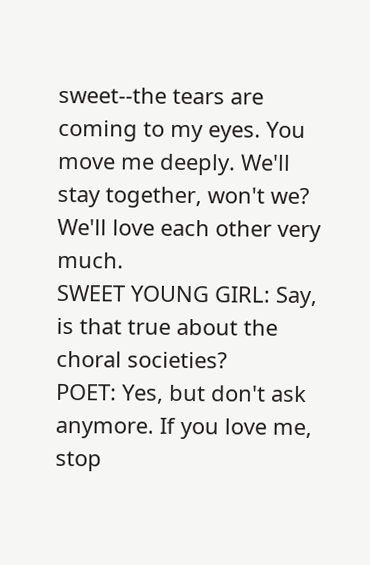sweet--the tears are coming to my eyes. You move me deeply. We'll stay together, won't we? We'll love each other very much.
SWEET YOUNG GIRL: Say, is that true about the choral societies?
POET: Yes, but don't ask anymore. If you love me, stop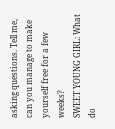asking questions. Tell me, can you manage to make yourself free for a few weeks?
SWEET YOUNG GIRL: What do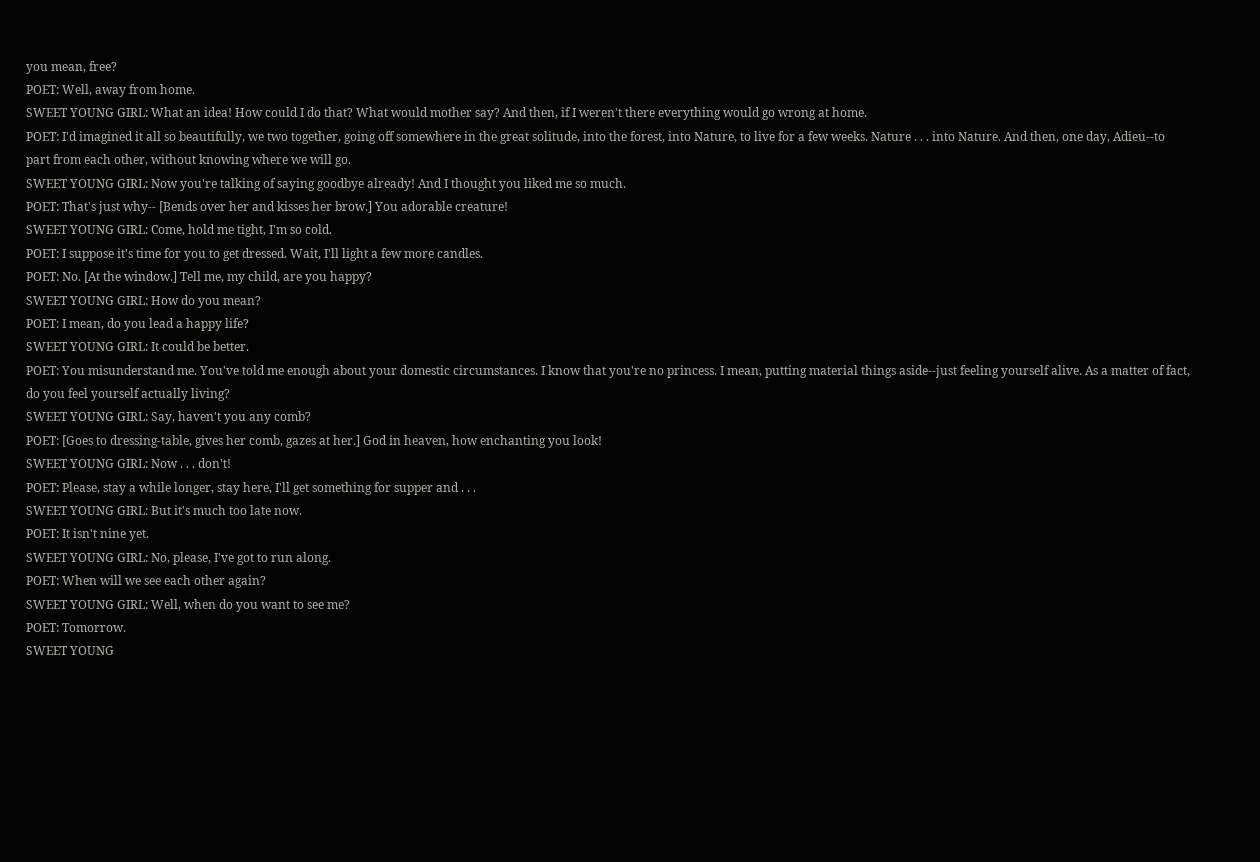you mean, free?
POET: Well, away from home.
SWEET YOUNG GIRL: What an idea! How could I do that? What would mother say? And then, if I weren't there everything would go wrong at home.
POET: I'd imagined it all so beautifully, we two together, going off somewhere in the great solitude, into the forest, into Nature, to live for a few weeks. Nature . . . into Nature. And then, one day, Adieu--to part from each other, without knowing where we will go.
SWEET YOUNG GIRL: Now you're talking of saying goodbye already! And I thought you liked me so much.
POET: That's just why-- [Bends over her and kisses her brow.] You adorable creature!
SWEET YOUNG GIRL: Come, hold me tight, I'm so cold.
POET: I suppose it's time for you to get dressed. Wait, I'll light a few more candles.
POET: No. [At the window.] Tell me, my child, are you happy?
SWEET YOUNG GIRL: How do you mean?
POET: I mean, do you lead a happy life?
SWEET YOUNG GIRL: It could be better.
POET: You misunderstand me. You've told me enough about your domestic circumstances. I know that you're no princess. I mean, putting material things aside--just feeling yourself alive. As a matter of fact, do you feel yourself actually living?
SWEET YOUNG GIRL: Say, haven't you any comb?
POET: [Goes to dressing-table, gives her comb, gazes at her.] God in heaven, how enchanting you look!
SWEET YOUNG GIRL: Now . . . don't!
POET: Please, stay a while longer, stay here, I'll get something for supper and . . .
SWEET YOUNG GIRL: But it's much too late now.
POET: It isn't nine yet.
SWEET YOUNG GIRL: No, please, I've got to run along.
POET: When will we see each other again?
SWEET YOUNG GIRL: Well, when do you want to see me?
POET: Tomorrow.
SWEET YOUNG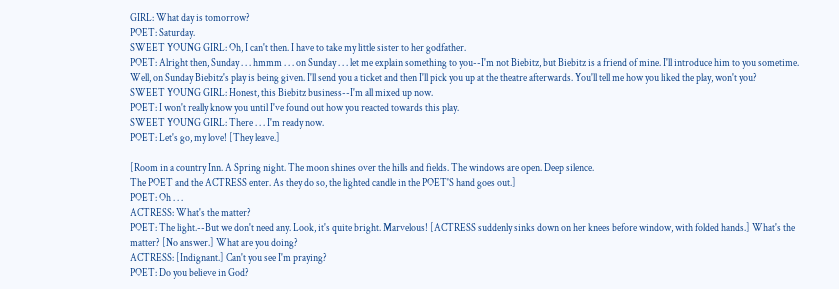GIRL: What day is tomorrow?
POET: Saturday.
SWEET YOUNG GIRL: Oh, I can't then. I have to take my little sister to her godfather.
POET: Alright then, Sunday . . . hmmm . . . on Sunday . . . let me explain something to you--I'm not Biebitz, but Biebitz is a friend of mine. I'll introduce him to you sometime. Well, on Sunday Biebitz's play is being given. I'll send you a ticket and then I'll pick you up at the theatre afterwards. You'll tell me how you liked the play, won't you?
SWEET YOUNG GIRL: Honest, this Biebitz business--I'm all mixed up now.
POET: I won't really know you until I've found out how you reacted towards this play.
SWEET YOUNG GIRL: There . . . I'm ready now.
POET: Let's go, my love! [They leave.]

[Room in a country Inn. A Spring night. The moon shines over the hills and fields. The windows are open. Deep silence.
The POET and the ACTRESS enter. As they do so, the lighted candle in the POET'S hand goes out.]
POET: Oh . . .
ACTRESS: What's the matter?
POET: The light.--But we don't need any. Look, it's quite bright. Marvelous! [ACTRESS suddenly sinks down on her knees before window, with folded hands.] What's the matter? [No answer.] What are you doing?
ACTRESS: [Indignant.] Can't you see I'm praying?
POET: Do you believe in God?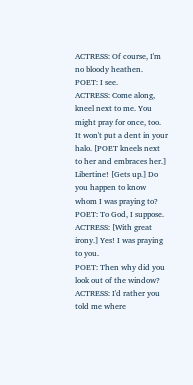ACTRESS: Of course, I'm no bloody heathen.
POET: I see.
ACTRESS: Come along, kneel next to me. You might pray for once, too. It won't put a dent in your halo. [POET kneels next to her and embraces her.] Libertine! [Gets up.] Do you happen to know whom I was praying to?
POET: To God, I suppose.
ACTRESS: [With great irony.] Yes! I was praying to you.
POET: Then why did you look out of the window?
ACTRESS: I'd rather you told me where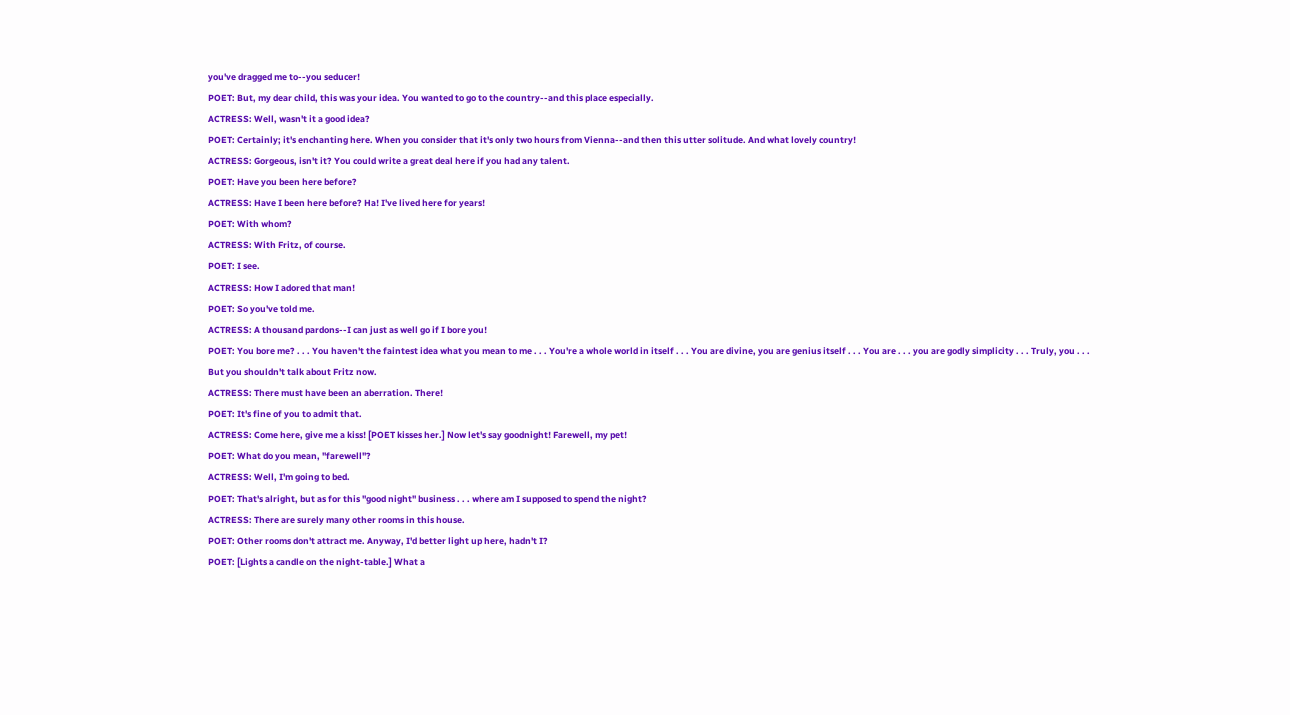you've dragged me to--you seducer!
POET: But, my dear child, this was your idea. You wanted to go to the country--and this place especially.
ACTRESS: Well, wasn't it a good idea?
POET: Certainly; it's enchanting here. When you consider that it's only two hours from Vienna--and then this utter solitude. And what lovely country!
ACTRESS: Gorgeous, isn't it? You could write a great deal here if you had any talent.
POET: Have you been here before?
ACTRESS: Have I been here before? Ha! I've lived here for years!
POET: With whom?
ACTRESS: With Fritz, of course.
POET: I see.
ACTRESS: How I adored that man!
POET: So you've told me.
ACTRESS: A thousand pardons--I can just as well go if I bore you!
POET: You bore me? . . . You haven't the faintest idea what you mean to me . . . You're a whole world in itself . . . You are divine, you are genius itself . . . You are . . . you are godly simplicity . . . Truly, you . . . But you shouldn't talk about Fritz now.
ACTRESS: There must have been an aberration. There!
POET: It's fine of you to admit that.
ACTRESS: Come here, give me a kiss! [POET kisses her.] Now let's say goodnight! Farewell, my pet!
POET: What do you mean, "farewell"?
ACTRESS: Well, I'm going to bed.
POET: That's alright, but as for this "good night" business . . . where am I supposed to spend the night?
ACTRESS: There are surely many other rooms in this house.
POET: Other rooms don't attract me. Anyway, I'd better light up here, hadn't I?
POET: [Lights a candle on the night-table.] What a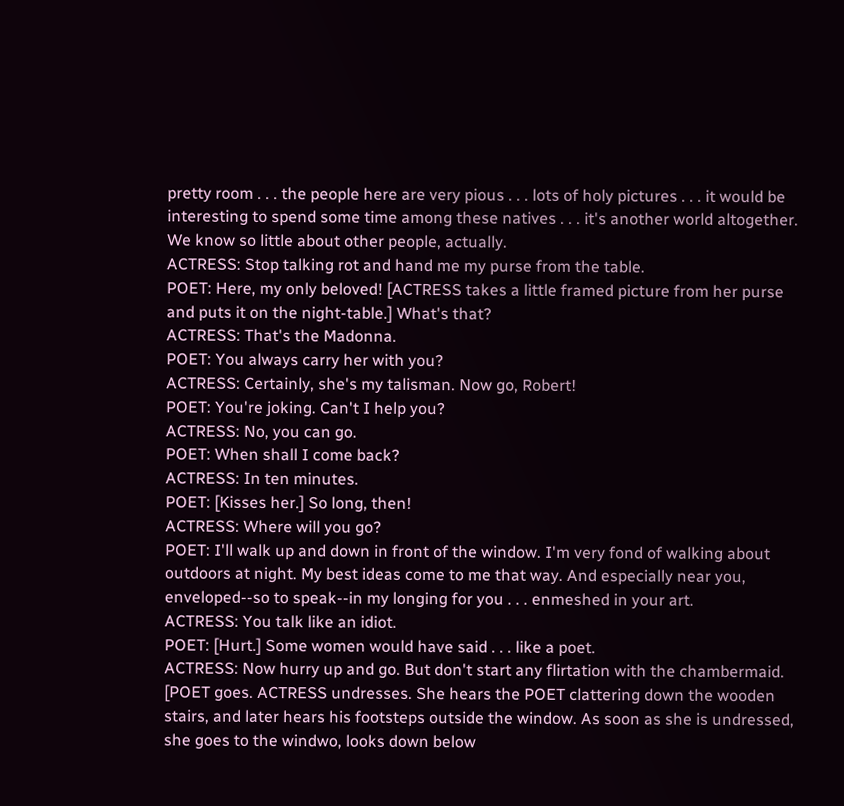pretty room . . . the people here are very pious . . . lots of holy pictures . . . it would be interesting to spend some time among these natives . . . it's another world altogether. We know so little about other people, actually.
ACTRESS: Stop talking rot and hand me my purse from the table.
POET: Here, my only beloved! [ACTRESS takes a little framed picture from her purse and puts it on the night-table.] What's that?
ACTRESS: That's the Madonna.
POET: You always carry her with you?
ACTRESS: Certainly, she's my talisman. Now go, Robert!
POET: You're joking. Can't I help you?
ACTRESS: No, you can go.
POET: When shall I come back?
ACTRESS: In ten minutes.
POET: [Kisses her.] So long, then!
ACTRESS: Where will you go?
POET: I'll walk up and down in front of the window. I'm very fond of walking about outdoors at night. My best ideas come to me that way. And especially near you, enveloped--so to speak--in my longing for you . . . enmeshed in your art.
ACTRESS: You talk like an idiot.
POET: [Hurt.] Some women would have said . . . like a poet.
ACTRESS: Now hurry up and go. But don't start any flirtation with the chambermaid. [POET goes. ACTRESS undresses. She hears the POET clattering down the wooden stairs, and later hears his footsteps outside the window. As soon as she is undressed, she goes to the windwo, looks down below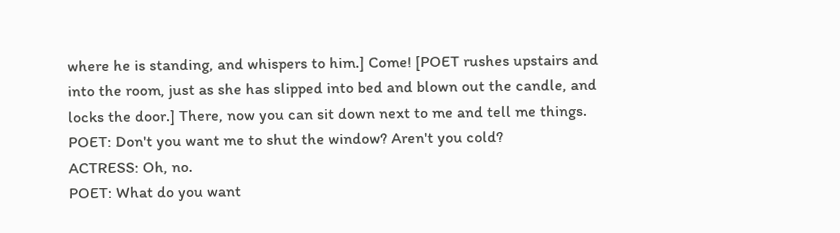where he is standing, and whispers to him.] Come! [POET rushes upstairs and into the room, just as she has slipped into bed and blown out the candle, and locks the door.] There, now you can sit down next to me and tell me things.
POET: Don't you want me to shut the window? Aren't you cold?
ACTRESS: Oh, no.
POET: What do you want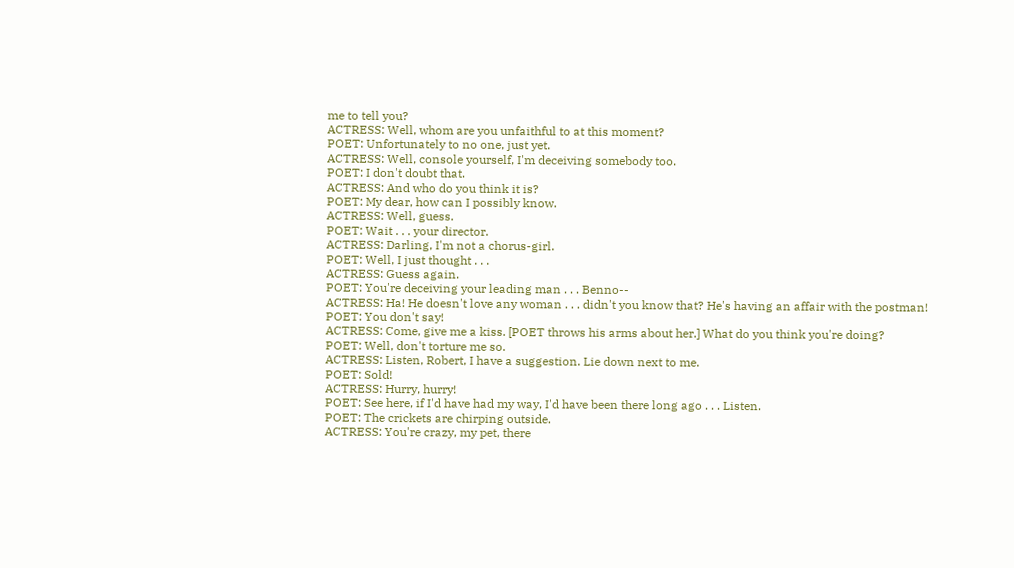me to tell you?
ACTRESS: Well, whom are you unfaithful to at this moment?
POET: Unfortunately to no one, just yet.
ACTRESS: Well, console yourself, I'm deceiving somebody too.
POET: I don't doubt that.
ACTRESS: And who do you think it is?
POET: My dear, how can I possibly know.
ACTRESS: Well, guess.
POET: Wait . . . your director.
ACTRESS: Darling, I'm not a chorus-girl.
POET: Well, I just thought . . .
ACTRESS: Guess again.
POET: You're deceiving your leading man . . . Benno--
ACTRESS: Ha! He doesn't love any woman . . . didn't you know that? He's having an affair with the postman!
POET: You don't say!
ACTRESS: Come, give me a kiss. [POET throws his arms about her.] What do you think you're doing?
POET: Well, don't torture me so.
ACTRESS: Listen, Robert, I have a suggestion. Lie down next to me.
POET: Sold!
ACTRESS: Hurry, hurry!
POET: See here, if I'd have had my way, I'd have been there long ago . . . Listen.
POET: The crickets are chirping outside.
ACTRESS: You're crazy, my pet, there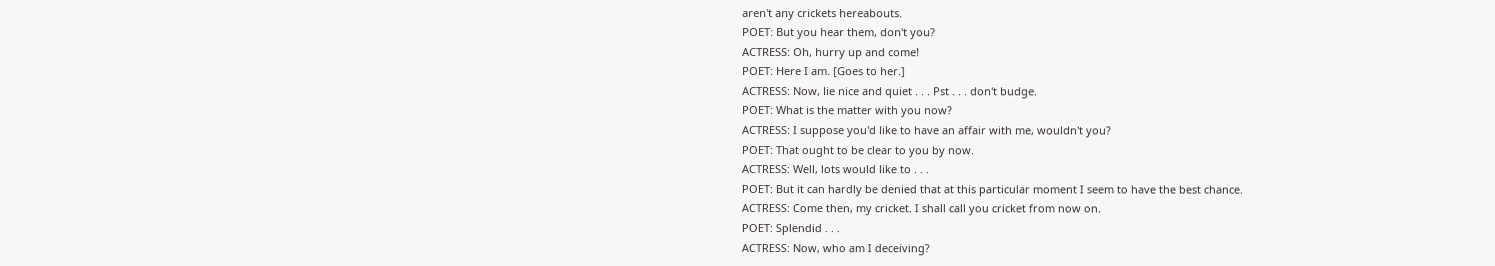aren't any crickets hereabouts.
POET: But you hear them, don't you?
ACTRESS: Oh, hurry up and come!
POET: Here I am. [Goes to her.]
ACTRESS: Now, lie nice and quiet . . . Pst . . . don't budge.
POET: What is the matter with you now?
ACTRESS: I suppose you'd like to have an affair with me, wouldn't you?
POET: That ought to be clear to you by now.
ACTRESS: Well, lots would like to . . .
POET: But it can hardly be denied that at this particular moment I seem to have the best chance.
ACTRESS: Come then, my cricket. I shall call you cricket from now on.
POET: Splendid . . .
ACTRESS: Now, who am I deceiving?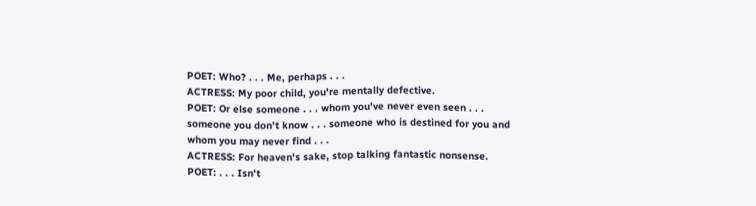POET: Who? . . . Me, perhaps . . .
ACTRESS: My poor child, you're mentally defective.
POET: Or else someone . . . whom you've never even seen . . . someone you don't know . . . someone who is destined for you and whom you may never find . . .
ACTRESS: For heaven's sake, stop talking fantastic nonsense.
POET: . . . Isn't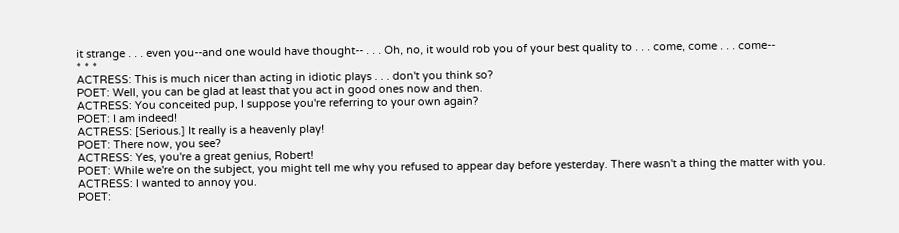it strange . . . even you--and one would have thought-- . . . Oh, no, it would rob you of your best quality to . . . come, come . . . come--
* * *
ACTRESS: This is much nicer than acting in idiotic plays . . . don't you think so?
POET: Well, you can be glad at least that you act in good ones now and then.
ACTRESS: You conceited pup, I suppose you're referring to your own again?
POET: I am indeed!
ACTRESS: [Serious.] It really is a heavenly play!
POET: There now, you see?
ACTRESS: Yes, you're a great genius, Robert!
POET: While we're on the subject, you might tell me why you refused to appear day before yesterday. There wasn't a thing the matter with you.
ACTRESS: I wanted to annoy you.
POET: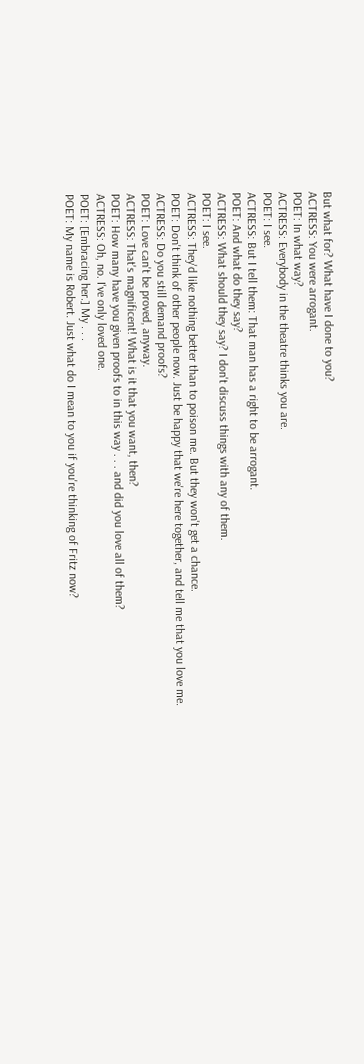But what for? What have I done to you?
ACTRESS: You were arrogant.
POET: In what way?
ACTRESS: Everybody in the theatre thinks you are.
POET: I see.
ACTRESS: But I tell them: That man has a right to be arrogant.
POET: And what do they say?
ACTRESS: What should they say? I don't discuss things with any of them.
POET: I see.
ACTRESS: They'd like nothing better than to poison me. But they won't get a chance.
POET: Don't think of other people now. Just be happy that we're here together, and tell me that you love me.
ACTRESS: Do you still demand proofs?
POET: Love can't be proved, anyway.
ACTRESS: That's magnificent! What is it that you want, then?
POET: How many have you given proofs to in this way . . . and did you love all of them?
ACTRESS: Oh, no. I've only loved one.
POET: [Embracing her.] My . . .
POET: My name is Robert. Just what do I mean to you if you're thinking of Fritz now?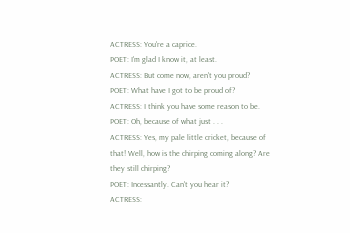ACTRESS: You're a caprice.
POET: I'm glad I know it, at least.
ACTRESS: But come now, aren't you proud?
POET: What have I got to be proud of?
ACTRESS: I think you have some reason to be.
POET: Oh, because of what just . . .
ACTRESS: Yes, my pale little cricket, because of that! Well, how is the chirping coming along? Are they still chirping?
POET: Incessantly. Can't you hear it?
ACTRESS: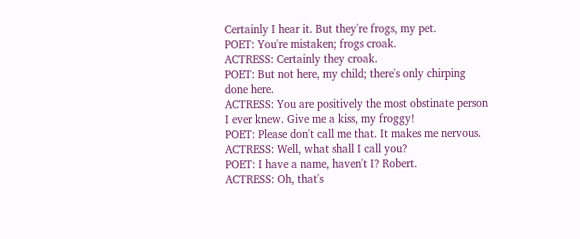Certainly I hear it. But they're frogs, my pet.
POET: You're mistaken; frogs croak.
ACTRESS: Certainly they croak.
POET: But not here, my child; there's only chirping done here.
ACTRESS: You are positively the most obstinate person I ever knew. Give me a kiss, my froggy!
POET: Please don't call me that. It makes me nervous.
ACTRESS: Well, what shall I call you?
POET: I have a name, haven't I? Robert.
ACTRESS: Oh, that's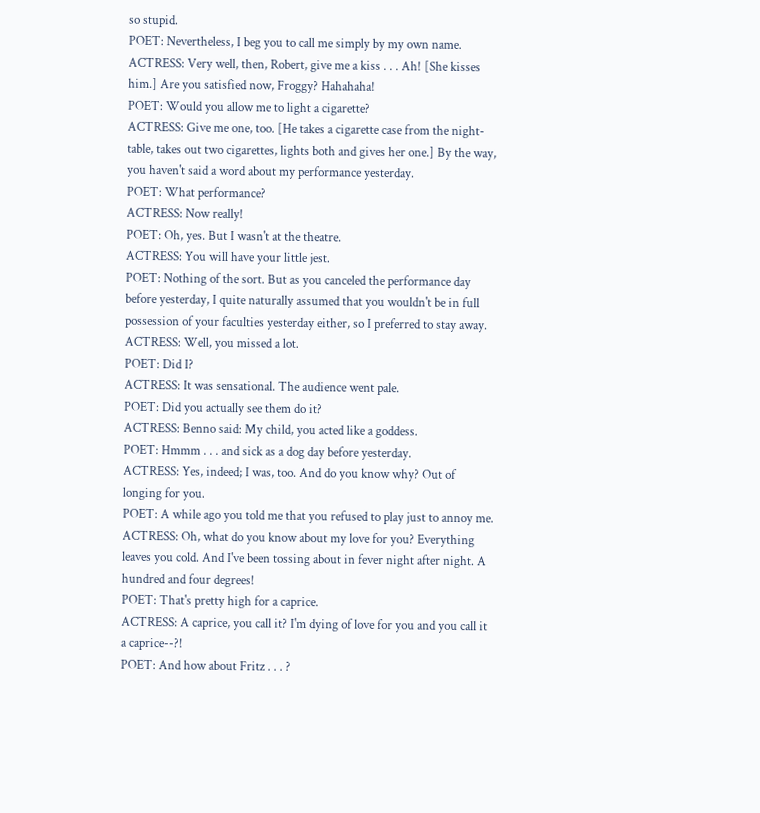so stupid.
POET: Nevertheless, I beg you to call me simply by my own name.
ACTRESS: Very well, then, Robert, give me a kiss . . . Ah! [She kisses him.] Are you satisfied now, Froggy? Hahahaha!
POET: Would you allow me to light a cigarette?
ACTRESS: Give me one, too. [He takes a cigarette case from the night-table, takes out two cigarettes, lights both and gives her one.] By the way, you haven't said a word about my performance yesterday.
POET: What performance?
ACTRESS: Now really!
POET: Oh, yes. But I wasn't at the theatre.
ACTRESS: You will have your little jest.
POET: Nothing of the sort. But as you canceled the performance day before yesterday, I quite naturally assumed that you wouldn't be in full possession of your faculties yesterday either, so I preferred to stay away.
ACTRESS: Well, you missed a lot.
POET: Did I?
ACTRESS: It was sensational. The audience went pale.
POET: Did you actually see them do it?
ACTRESS: Benno said: My child, you acted like a goddess.
POET: Hmmm . . . and sick as a dog day before yesterday.
ACTRESS: Yes, indeed; I was, too. And do you know why? Out of longing for you.
POET: A while ago you told me that you refused to play just to annoy me.
ACTRESS: Oh, what do you know about my love for you? Everything leaves you cold. And I've been tossing about in fever night after night. A hundred and four degrees!
POET: That's pretty high for a caprice.
ACTRESS: A caprice, you call it? I'm dying of love for you and you call it a caprice--?!
POET: And how about Fritz . . . ?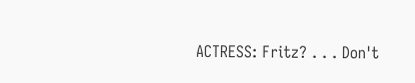ACTRESS: Fritz? . . . Don't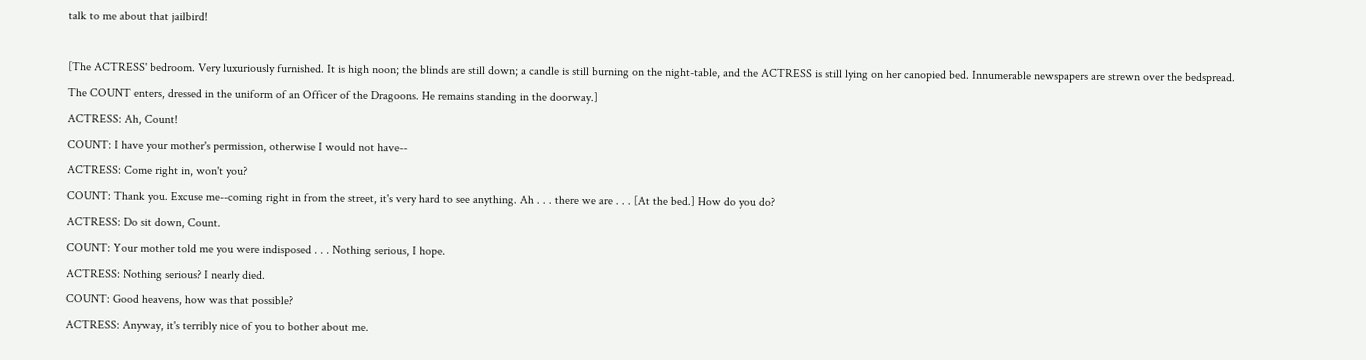talk to me about that jailbird!

[The ACTRESS' bedroom. Very luxuriously furnished. It is high noon; the blinds are still down; a candle is still burning on the night-table, and the ACTRESS is still lying on her canopied bed. Innumerable newspapers are strewn over the bedspread.
The COUNT enters, dressed in the uniform of an Officer of the Dragoons. He remains standing in the doorway.]
ACTRESS: Ah, Count!
COUNT: I have your mother's permission, otherwise I would not have--
ACTRESS: Come right in, won't you?
COUNT: Thank you. Excuse me--coming right in from the street, it's very hard to see anything. Ah . . . there we are . . . [At the bed.] How do you do?
ACTRESS: Do sit down, Count.
COUNT: Your mother told me you were indisposed . . . Nothing serious, I hope.
ACTRESS: Nothing serious? I nearly died.
COUNT: Good heavens, how was that possible?
ACTRESS: Anyway, it's terribly nice of you to bother about me.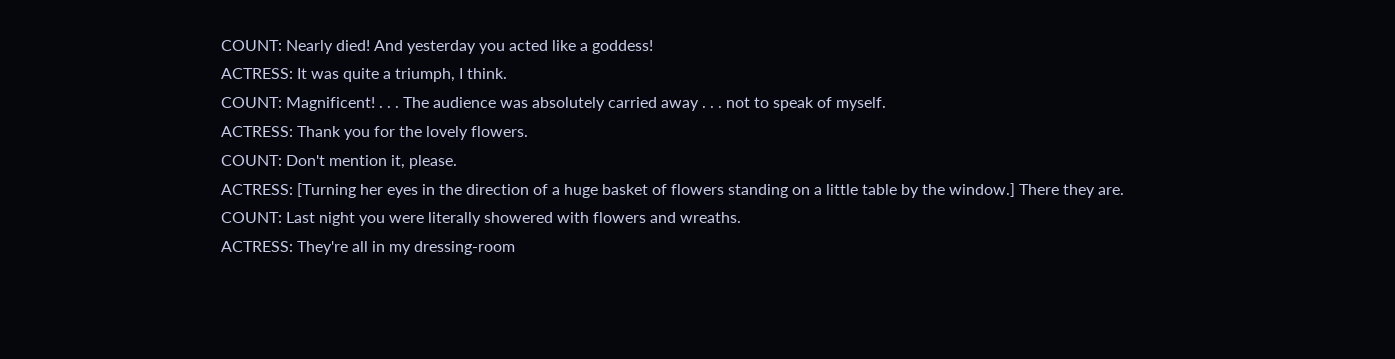COUNT: Nearly died! And yesterday you acted like a goddess!
ACTRESS: It was quite a triumph, I think.
COUNT: Magnificent! . . . The audience was absolutely carried away . . . not to speak of myself.
ACTRESS: Thank you for the lovely flowers.
COUNT: Don't mention it, please.
ACTRESS: [Turning her eyes in the direction of a huge basket of flowers standing on a little table by the window.] There they are.
COUNT: Last night you were literally showered with flowers and wreaths.
ACTRESS: They're all in my dressing-room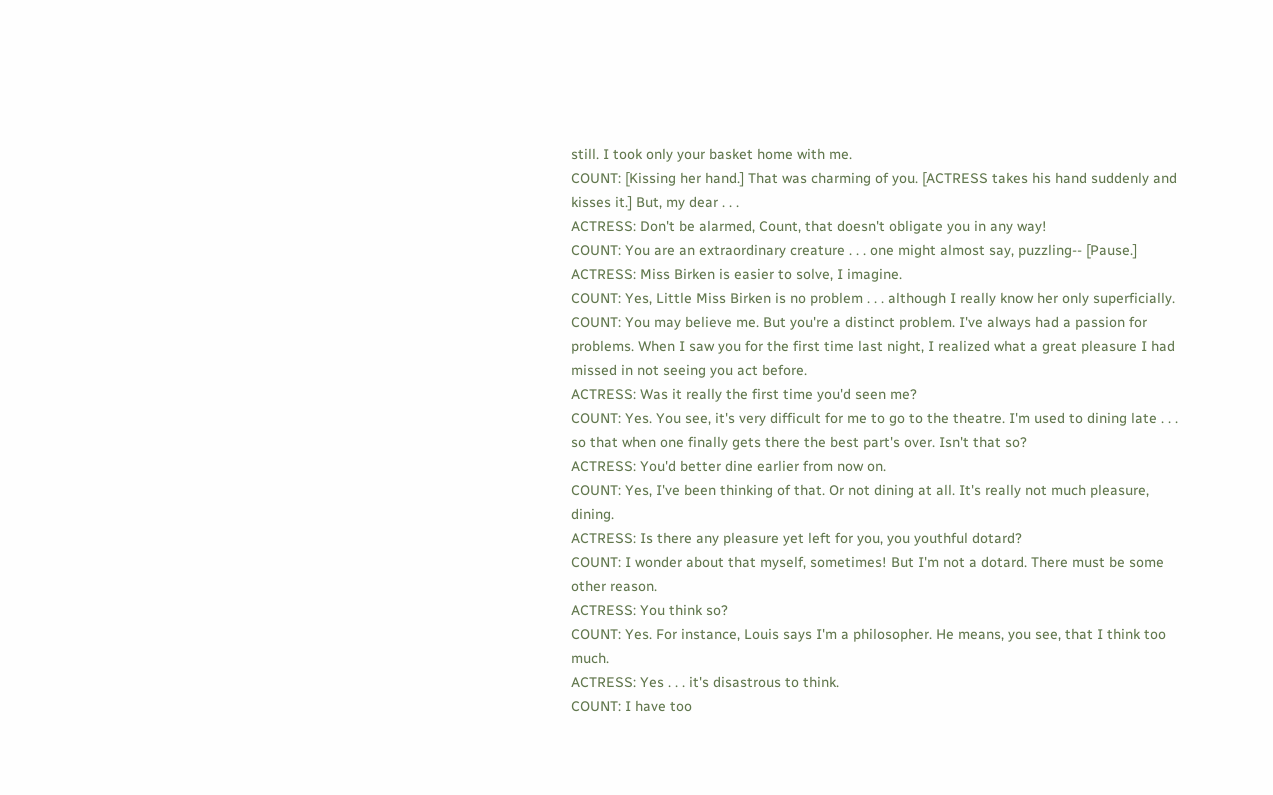still. I took only your basket home with me.
COUNT: [Kissing her hand.] That was charming of you. [ACTRESS takes his hand suddenly and kisses it.] But, my dear . . .
ACTRESS: Don't be alarmed, Count, that doesn't obligate you in any way!
COUNT: You are an extraordinary creature . . . one might almost say, puzzling-- [Pause.]
ACTRESS: Miss Birken is easier to solve, I imagine.
COUNT: Yes, Little Miss Birken is no problem . . . although I really know her only superficially.
COUNT: You may believe me. But you're a distinct problem. I've always had a passion for problems. When I saw you for the first time last night, I realized what a great pleasure I had missed in not seeing you act before.
ACTRESS: Was it really the first time you'd seen me?
COUNT: Yes. You see, it's very difficult for me to go to the theatre. I'm used to dining late . . . so that when one finally gets there the best part's over. Isn't that so?
ACTRESS: You'd better dine earlier from now on.
COUNT: Yes, I've been thinking of that. Or not dining at all. It's really not much pleasure, dining.
ACTRESS: Is there any pleasure yet left for you, you youthful dotard?
COUNT: I wonder about that myself, sometimes! But I'm not a dotard. There must be some other reason.
ACTRESS: You think so?
COUNT: Yes. For instance, Louis says I'm a philosopher. He means, you see, that I think too much.
ACTRESS: Yes . . . it's disastrous to think.
COUNT: I have too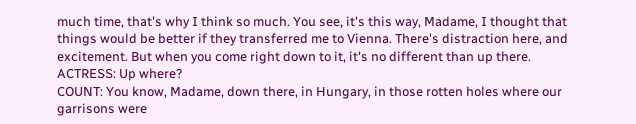much time, that's why I think so much. You see, it's this way, Madame, I thought that things would be better if they transferred me to Vienna. There's distraction here, and excitement. But when you come right down to it, it's no different than up there.
ACTRESS: Up where?
COUNT: You know, Madame, down there, in Hungary, in those rotten holes where our garrisons were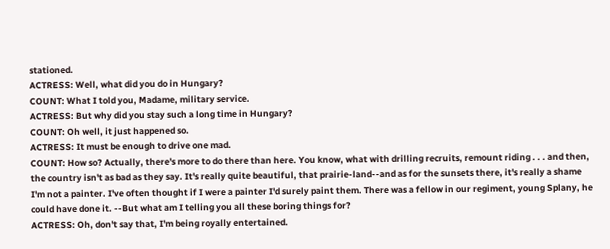stationed.
ACTRESS: Well, what did you do in Hungary?
COUNT: What I told you, Madame, military service.
ACTRESS: But why did you stay such a long time in Hungary?
COUNT: Oh well, it just happened so.
ACTRESS: It must be enough to drive one mad.
COUNT: How so? Actually, there's more to do there than here. You know, what with drilling recruits, remount riding . . . and then, the country isn't as bad as they say. It's really quite beautiful, that prairie-land--and as for the sunsets there, it's really a shame I'm not a painter. I've often thought if I were a painter I'd surely paint them. There was a fellow in our regiment, young Splany, he could have done it. --But what am I telling you all these boring things for?
ACTRESS: Oh, don't say that, I'm being royally entertained.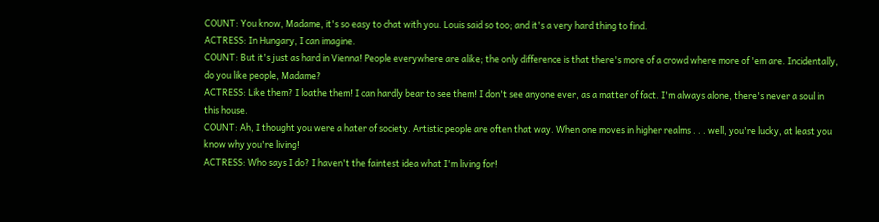COUNT: You know, Madame, it's so easy to chat with you. Louis said so too; and it's a very hard thing to find.
ACTRESS: In Hungary, I can imagine.
COUNT: But it's just as hard in Vienna! People everywhere are alike; the only difference is that there's more of a crowd where more of 'em are. Incidentally, do you like people, Madame?
ACTRESS: Like them? I loathe them! I can hardly bear to see them! I don't see anyone ever, as a matter of fact. I'm always alone, there's never a soul in this house.
COUNT: Ah, I thought you were a hater of society. Artistic people are often that way. When one moves in higher realms . . . well, you're lucky, at least you know why you're living!
ACTRESS: Who says I do? I haven't the faintest idea what I'm living for!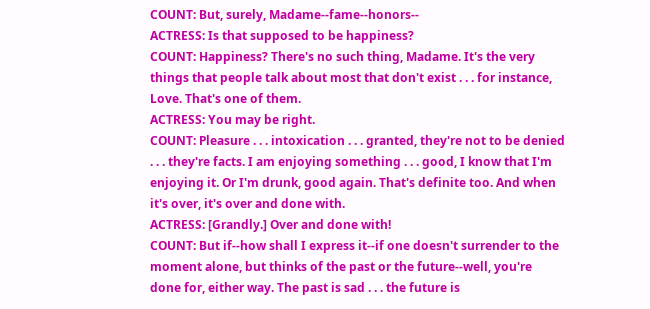COUNT: But, surely, Madame--fame--honors--
ACTRESS: Is that supposed to be happiness?
COUNT: Happiness? There's no such thing, Madame. It's the very things that people talk about most that don't exist . . . for instance, Love. That's one of them.
ACTRESS: You may be right.
COUNT: Pleasure . . . intoxication . . . granted, they're not to be denied . . . they're facts. I am enjoying something . . . good, I know that I'm enjoying it. Or I'm drunk, good again. That's definite too. And when it's over, it's over and done with.
ACTRESS: [Grandly.] Over and done with!
COUNT: But if--how shall I express it--if one doesn't surrender to the moment alone, but thinks of the past or the future--well, you're done for, either way. The past is sad . . . the future is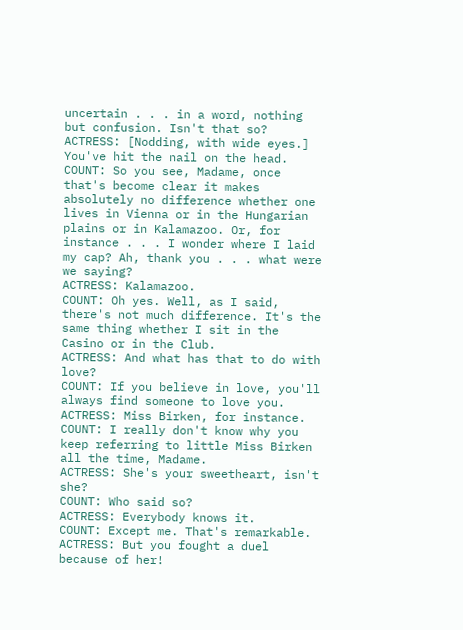uncertain . . . in a word, nothing but confusion. Isn't that so?
ACTRESS: [Nodding, with wide eyes.] You've hit the nail on the head.
COUNT: So you see, Madame, once that's become clear it makes absolutely no difference whether one lives in Vienna or in the Hungarian plains or in Kalamazoo. Or, for instance . . . I wonder where I laid my cap? Ah, thank you . . . what were we saying?
ACTRESS: Kalamazoo.
COUNT: Oh yes. Well, as I said, there's not much difference. It's the same thing whether I sit in the Casino or in the Club.
ACTRESS: And what has that to do with love?
COUNT: If you believe in love, you'll always find someone to love you.
ACTRESS: Miss Birken, for instance.
COUNT: I really don't know why you keep referring to little Miss Birken all the time, Madame.
ACTRESS: She's your sweetheart, isn't she?
COUNT: Who said so?
ACTRESS: Everybody knows it.
COUNT: Except me. That's remarkable.
ACTRESS: But you fought a duel because of her!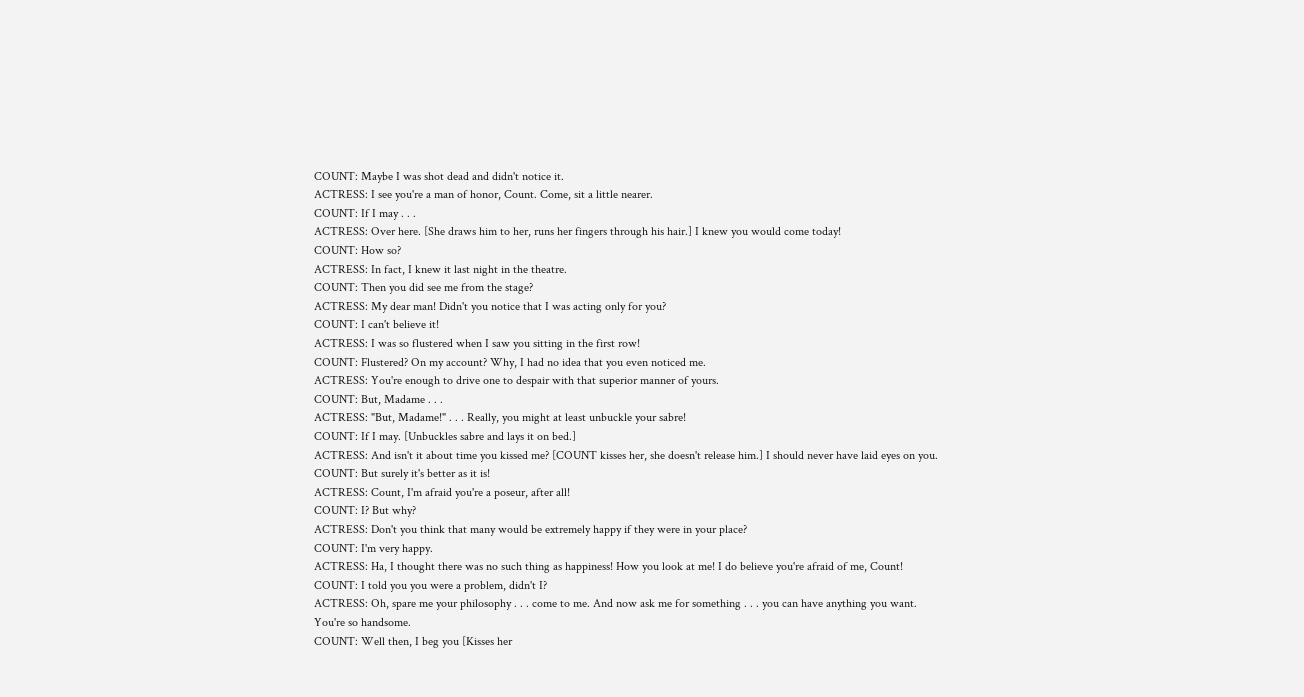COUNT: Maybe I was shot dead and didn't notice it.
ACTRESS: I see you're a man of honor, Count. Come, sit a little nearer.
COUNT: If I may . . .
ACTRESS: Over here. [She draws him to her, runs her fingers through his hair.] I knew you would come today!
COUNT: How so?
ACTRESS: In fact, I knew it last night in the theatre.
COUNT: Then you did see me from the stage?
ACTRESS: My dear man! Didn't you notice that I was acting only for you?
COUNT: I can't believe it!
ACTRESS: I was so flustered when I saw you sitting in the first row!
COUNT: Flustered? On my account? Why, I had no idea that you even noticed me.
ACTRESS: You're enough to drive one to despair with that superior manner of yours.
COUNT: But, Madame . . .
ACTRESS: "But, Madame!" . . . Really, you might at least unbuckle your sabre!
COUNT: If I may. [Unbuckles sabre and lays it on bed.]
ACTRESS: And isn't it about time you kissed me? [COUNT kisses her, she doesn't release him.] I should never have laid eyes on you.
COUNT: But surely it's better as it is!
ACTRESS: Count, I'm afraid you're a poseur, after all!
COUNT: I? But why?
ACTRESS: Don't you think that many would be extremely happy if they were in your place?
COUNT: I'm very happy.
ACTRESS: Ha, I thought there was no such thing as happiness! How you look at me! I do believe you're afraid of me, Count!
COUNT: I told you you were a problem, didn't I?
ACTRESS: Oh, spare me your philosophy . . . come to me. And now ask me for something . . . you can have anything you want. You're so handsome.
COUNT: Well then, I beg you [Kisses her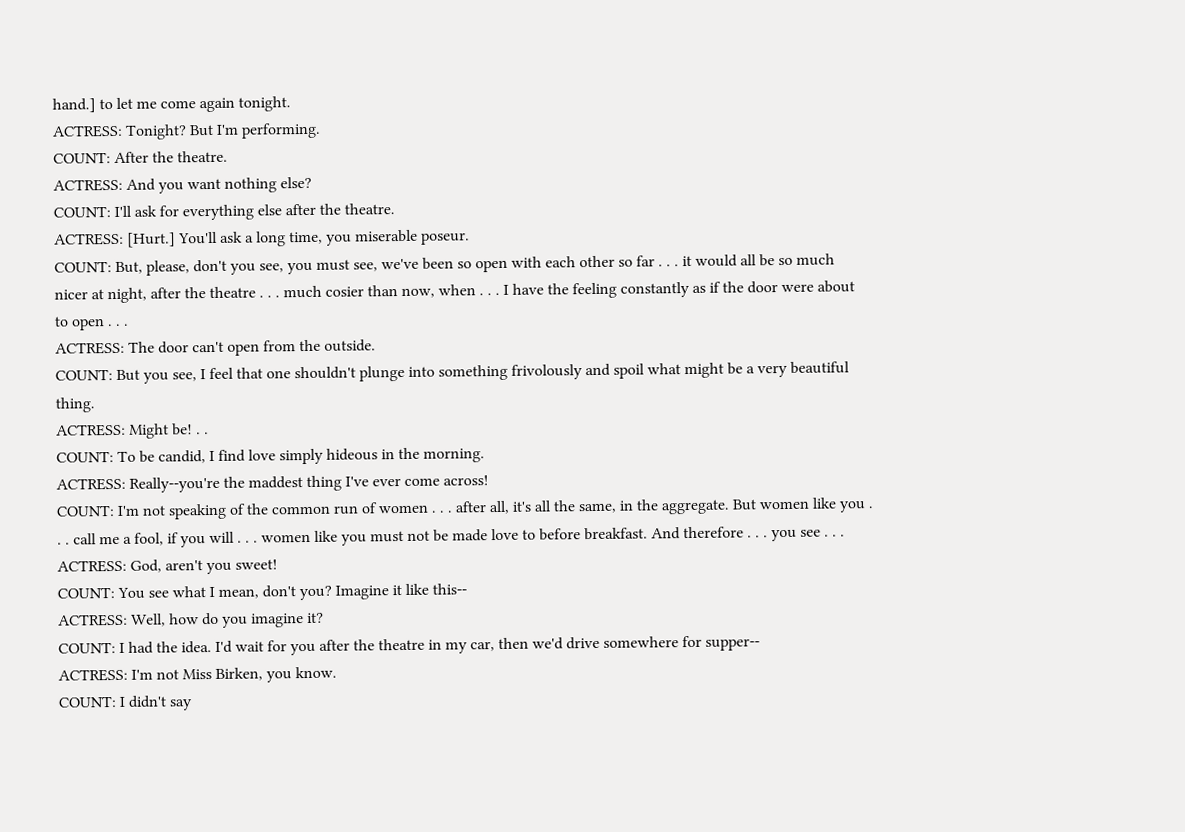hand.] to let me come again tonight.
ACTRESS: Tonight? But I'm performing.
COUNT: After the theatre.
ACTRESS: And you want nothing else?
COUNT: I'll ask for everything else after the theatre.
ACTRESS: [Hurt.] You'll ask a long time, you miserable poseur.
COUNT: But, please, don't you see, you must see, we've been so open with each other so far . . . it would all be so much nicer at night, after the theatre . . . much cosier than now, when . . . I have the feeling constantly as if the door were about to open . . .
ACTRESS: The door can't open from the outside.
COUNT: But you see, I feel that one shouldn't plunge into something frivolously and spoil what might be a very beautiful thing.
ACTRESS: Might be! . .
COUNT: To be candid, I find love simply hideous in the morning.
ACTRESS: Really--you're the maddest thing I've ever come across!
COUNT: I'm not speaking of the common run of women . . . after all, it's all the same, in the aggregate. But women like you . . . call me a fool, if you will . . . women like you must not be made love to before breakfast. And therefore . . . you see . . .
ACTRESS: God, aren't you sweet!
COUNT: You see what I mean, don't you? Imagine it like this--
ACTRESS: Well, how do you imagine it?
COUNT: I had the idea. I'd wait for you after the theatre in my car, then we'd drive somewhere for supper--
ACTRESS: I'm not Miss Birken, you know.
COUNT: I didn't say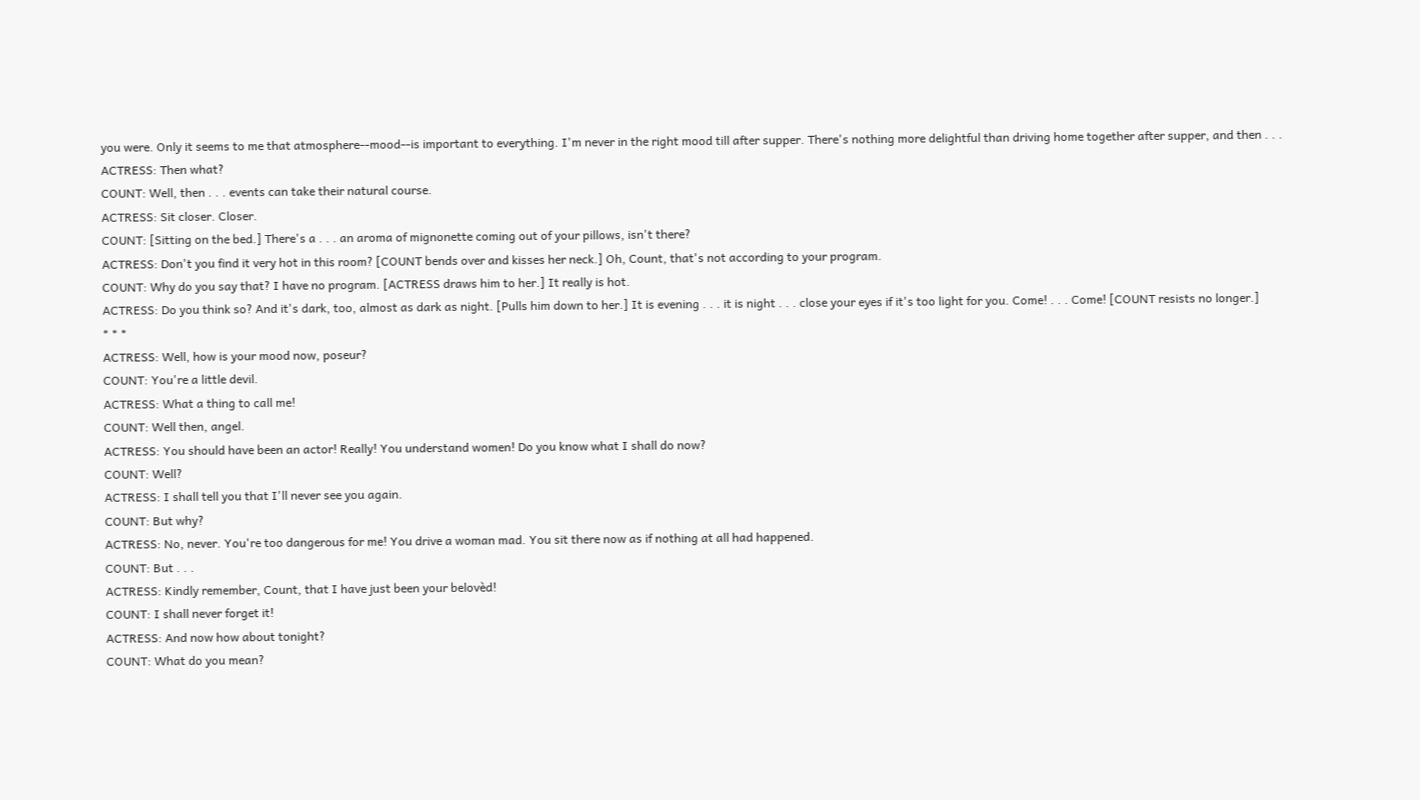you were. Only it seems to me that atmosphere--mood--is important to everything. I'm never in the right mood till after supper. There's nothing more delightful than driving home together after supper, and then . . .
ACTRESS: Then what?
COUNT: Well, then . . . events can take their natural course.
ACTRESS: Sit closer. Closer.
COUNT: [Sitting on the bed.] There's a . . . an aroma of mignonette coming out of your pillows, isn't there?
ACTRESS: Don't you find it very hot in this room? [COUNT bends over and kisses her neck.] Oh, Count, that's not according to your program.
COUNT: Why do you say that? I have no program. [ACTRESS draws him to her.] It really is hot.
ACTRESS: Do you think so? And it's dark, too, almost as dark as night. [Pulls him down to her.] It is evening . . . it is night . . . close your eyes if it's too light for you. Come! . . . Come! [COUNT resists no longer.]
* * *
ACTRESS: Well, how is your mood now, poseur?
COUNT: You're a little devil.
ACTRESS: What a thing to call me!
COUNT: Well then, angel.
ACTRESS: You should have been an actor! Really! You understand women! Do you know what I shall do now?
COUNT: Well?
ACTRESS: I shall tell you that I'll never see you again.
COUNT: But why?
ACTRESS: No, never. You're too dangerous for me! You drive a woman mad. You sit there now as if nothing at all had happened.
COUNT: But . . .
ACTRESS: Kindly remember, Count, that I have just been your belovèd!
COUNT: I shall never forget it!
ACTRESS: And now how about tonight?
COUNT: What do you mean?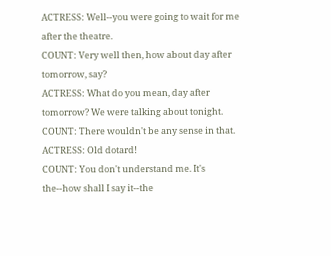ACTRESS: Well--you were going to wait for me after the theatre.
COUNT: Very well then, how about day after tomorrow, say?
ACTRESS: What do you mean, day after tomorrow? We were talking about tonight.
COUNT: There wouldn't be any sense in that.
ACTRESS: Old dotard!
COUNT: You don't understand me. It's the--how shall I say it--the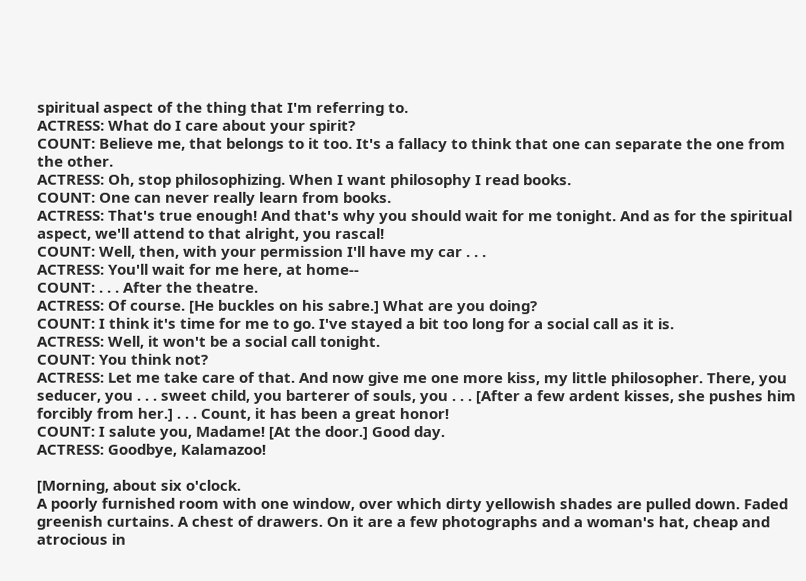spiritual aspect of the thing that I'm referring to.
ACTRESS: What do I care about your spirit?
COUNT: Believe me, that belongs to it too. It's a fallacy to think that one can separate the one from the other.
ACTRESS: Oh, stop philosophizing. When I want philosophy I read books.
COUNT: One can never really learn from books.
ACTRESS: That's true enough! And that's why you should wait for me tonight. And as for the spiritual aspect, we'll attend to that alright, you rascal!
COUNT: Well, then, with your permission I'll have my car . . .
ACTRESS: You'll wait for me here, at home--
COUNT: . . . After the theatre.
ACTRESS: Of course. [He buckles on his sabre.] What are you doing?
COUNT: I think it's time for me to go. I've stayed a bit too long for a social call as it is.
ACTRESS: Well, it won't be a social call tonight.
COUNT: You think not?
ACTRESS: Let me take care of that. And now give me one more kiss, my little philosopher. There, you seducer, you . . . sweet child, you barterer of souls, you . . . [After a few ardent kisses, she pushes him forcibly from her.] . . . Count, it has been a great honor!
COUNT: I salute you, Madame! [At the door.] Good day.
ACTRESS: Goodbye, Kalamazoo!

[Morning, about six o'clock.
A poorly furnished room with one window, over which dirty yellowish shades are pulled down. Faded greenish curtains. A chest of drawers. On it are a few photographs and a woman's hat, cheap and atrocious in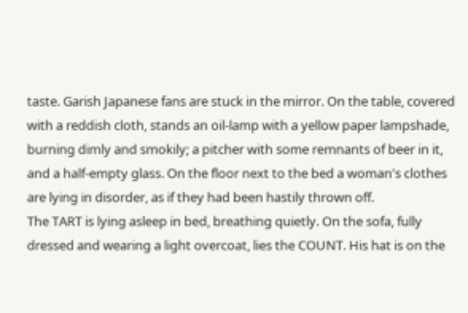taste. Garish Japanese fans are stuck in the mirror. On the table, covered with a reddish cloth, stands an oil-lamp with a yellow paper lampshade, burning dimly and smokily; a pitcher with some remnants of beer in it, and a half-empty glass. On the floor next to the bed a woman's clothes are lying in disorder, as if they had been hastily thrown off.
The TART is lying asleep in bed, breathing quietly. On the sofa, fully dressed and wearing a light overcoat, lies the COUNT. His hat is on the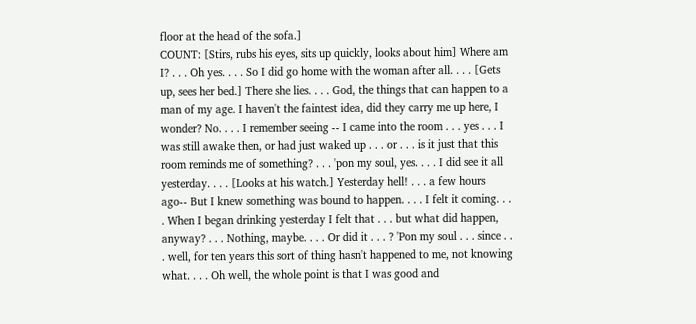floor at the head of the sofa.]
COUNT: [Stirs, rubs his eyes, sits up quickly, looks about him] Where am I? . . . Oh yes. . . . So I did go home with the woman after all. . . . [Gets up, sees her bed.] There she lies. . . . God, the things that can happen to a man of my age. I haven't the faintest idea, did they carry me up here, I wonder? No. . . . I remember seeing -- I came into the room . . . yes . . . I was still awake then, or had just waked up . . . or . . . is it just that this room reminds me of something? . . . 'pon my soul, yes. . . . I did see it all yesterday. . . . [Looks at his watch.] Yesterday hell! . . . a few hours ago-- But I knew something was bound to happen. . . . I felt it coming. . . . When I began drinking yesterday I felt that . . . but what did happen, anyway? . . . Nothing, maybe. . . . Or did it . . . ? 'Pon my soul . . . since . . . well, for ten years this sort of thing hasn't happened to me, not knowing what. . . . Oh well, the whole point is that I was good and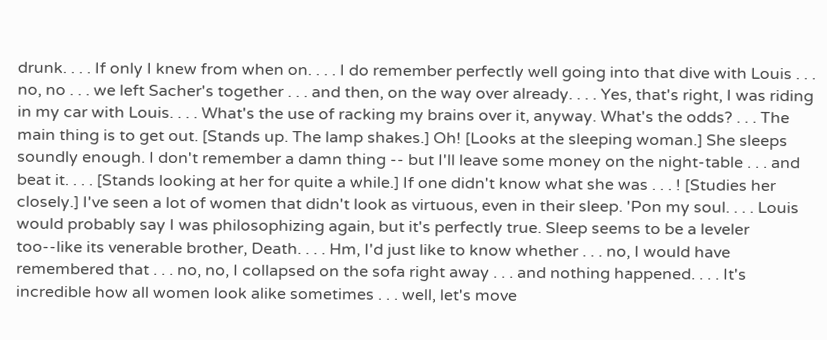drunk. . . . If only I knew from when on. . . . I do remember perfectly well going into that dive with Louis . . . no, no . . . we left Sacher's together . . . and then, on the way over already. . . . Yes, that's right, I was riding in my car with Louis. . . . What's the use of racking my brains over it, anyway. What's the odds? . . . The main thing is to get out. [Stands up. The lamp shakes.] Oh! [Looks at the sleeping woman.] She sleeps soundly enough. I don't remember a damn thing -- but I'll leave some money on the night-table . . . and beat it. . . . [Stands looking at her for quite a while.] If one didn't know what she was . . . ! [Studies her closely.] I've seen a lot of women that didn't look as virtuous, even in their sleep. 'Pon my soul. . . . Louis would probably say I was philosophizing again, but it's perfectly true. Sleep seems to be a leveler too--like its venerable brother, Death. . . . Hm, I'd just like to know whether . . . no, I would have remembered that . . . no, no, I collapsed on the sofa right away . . . and nothing happened. . . . It's incredible how all women look alike sometimes . . . well, let's move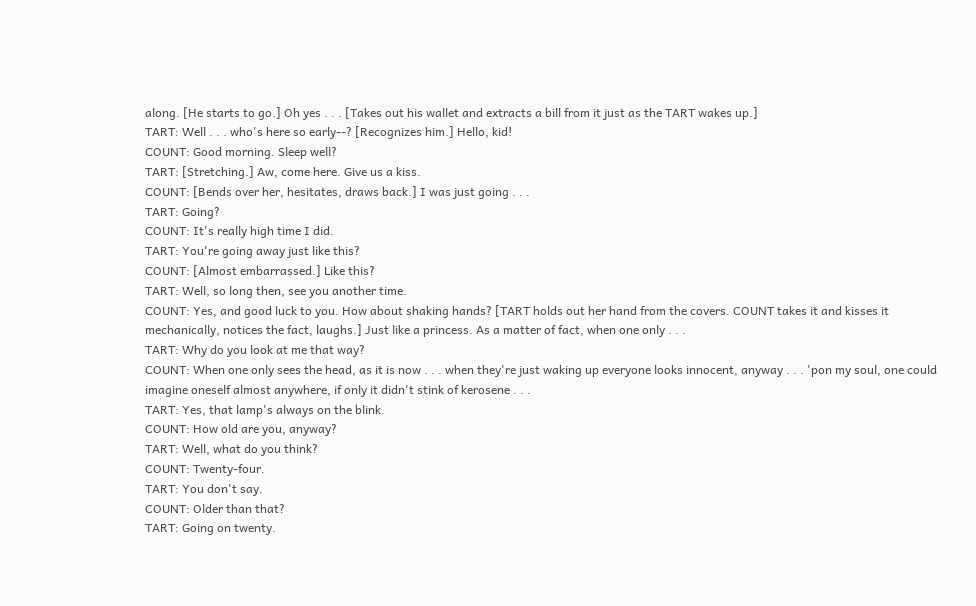along. [He starts to go.] Oh yes . . . [Takes out his wallet and extracts a bill from it just as the TART wakes up.]
TART: Well . . . who's here so early--? [Recognizes him.] Hello, kid!
COUNT: Good morning. Sleep well?
TART: [Stretching.] Aw, come here. Give us a kiss.
COUNT: [Bends over her, hesitates, draws back.] I was just going . . .
TART: Going?
COUNT: It's really high time I did.
TART: You're going away just like this?
COUNT: [Almost embarrassed.] Like this?
TART: Well, so long then, see you another time.
COUNT: Yes, and good luck to you. How about shaking hands? [TART holds out her hand from the covers. COUNT takes it and kisses it mechanically, notices the fact, laughs.] Just like a princess. As a matter of fact, when one only . . .
TART: Why do you look at me that way?
COUNT: When one only sees the head, as it is now . . . when they're just waking up everyone looks innocent, anyway . . . 'pon my soul, one could imagine oneself almost anywhere, if only it didn't stink of kerosene . . .
TART: Yes, that lamp's always on the blink.
COUNT: How old are you, anyway?
TART: Well, what do you think?
COUNT: Twenty-four.
TART: You don't say.
COUNT: Older than that?
TART: Going on twenty.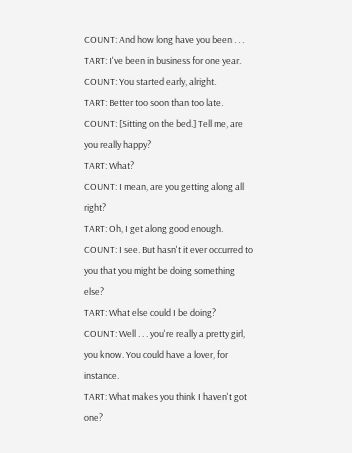COUNT: And how long have you been . . .
TART: I've been in business for one year.
COUNT: You started early, alright.
TART: Better too soon than too late.
COUNT: [Sitting on the bed.] Tell me, are you really happy?
TART: What?
COUNT: I mean, are you getting along all right?
TART: Oh, I get along good enough.
COUNT: I see. But hasn't it ever occurred to you that you might be doing something else?
TART: What else could I be doing?
COUNT: Well . . . you're really a pretty girl, you know. You could have a lover, for instance.
TART: What makes you think I haven't got one?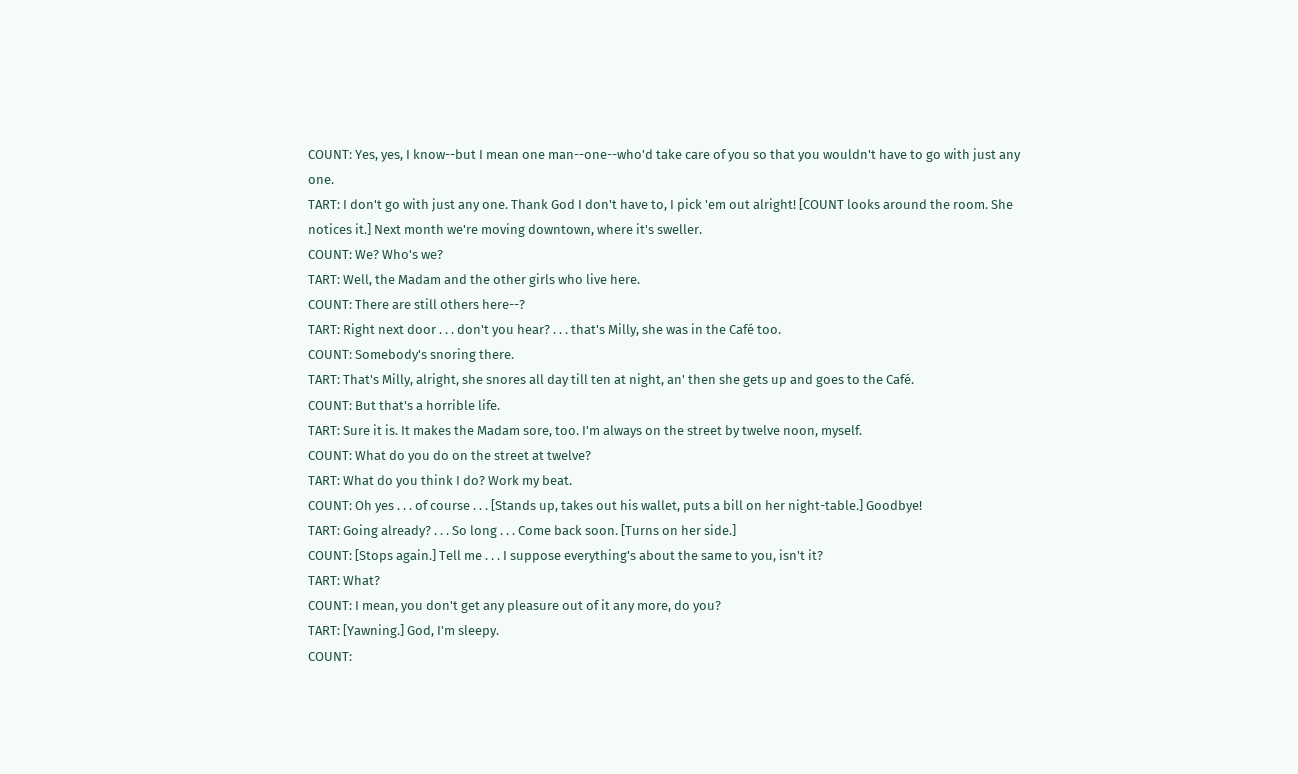COUNT: Yes, yes, I know--but I mean one man--one--who'd take care of you so that you wouldn't have to go with just any one.
TART: I don't go with just any one. Thank God I don't have to, I pick 'em out alright! [COUNT looks around the room. She notices it.] Next month we're moving downtown, where it's sweller.
COUNT: We? Who's we?
TART: Well, the Madam and the other girls who live here.
COUNT: There are still others here--?
TART: Right next door . . . don't you hear? . . . that's Milly, she was in the Café too.
COUNT: Somebody's snoring there.
TART: That's Milly, alright, she snores all day till ten at night, an' then she gets up and goes to the Café.
COUNT: But that's a horrible life.
TART: Sure it is. It makes the Madam sore, too. I'm always on the street by twelve noon, myself.
COUNT: What do you do on the street at twelve?
TART: What do you think I do? Work my beat.
COUNT: Oh yes . . . of course . . . [Stands up, takes out his wallet, puts a bill on her night-table.] Goodbye!
TART: Going already? . . . So long . . . Come back soon. [Turns on her side.]
COUNT: [Stops again.] Tell me . . . I suppose everything's about the same to you, isn't it?
TART: What?
COUNT: I mean, you don't get any pleasure out of it any more, do you?
TART: [Yawning.] God, I'm sleepy.
COUNT: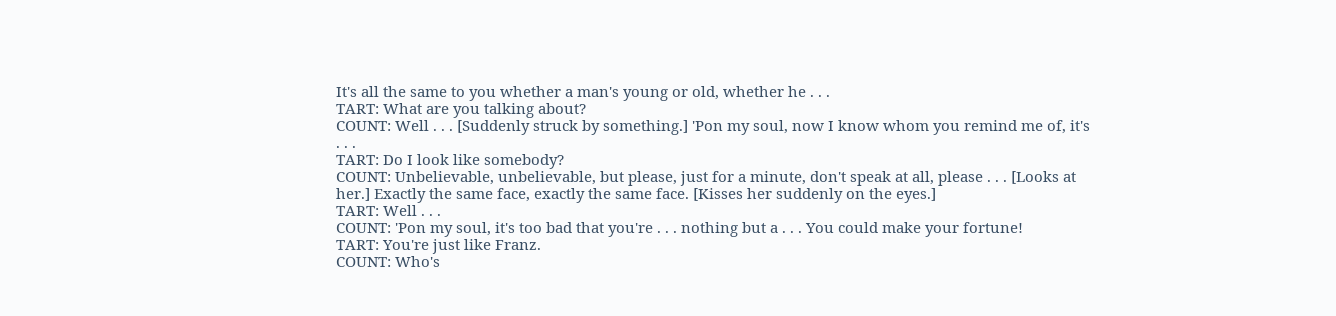It's all the same to you whether a man's young or old, whether he . . .
TART: What are you talking about?
COUNT: Well . . . [Suddenly struck by something.] 'Pon my soul, now I know whom you remind me of, it's . . .
TART: Do I look like somebody?
COUNT: Unbelievable, unbelievable, but please, just for a minute, don't speak at all, please . . . [Looks at her.] Exactly the same face, exactly the same face. [Kisses her suddenly on the eyes.]
TART: Well . . .
COUNT: 'Pon my soul, it's too bad that you're . . . nothing but a . . . You could make your fortune!
TART: You're just like Franz.
COUNT: Who's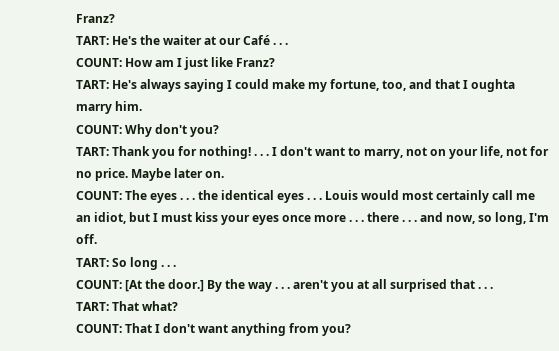Franz?
TART: He's the waiter at our Café . . .
COUNT: How am I just like Franz?
TART: He's always saying I could make my fortune, too, and that I oughta marry him.
COUNT: Why don't you?
TART: Thank you for nothing! . . . I don't want to marry, not on your life, not for no price. Maybe later on.
COUNT: The eyes . . . the identical eyes . . . Louis would most certainly call me an idiot, but I must kiss your eyes once more . . . there . . . and now, so long, I'm off.
TART: So long . . .
COUNT: [At the door.] By the way . . . aren't you at all surprised that . . .
TART: That what?
COUNT: That I don't want anything from you?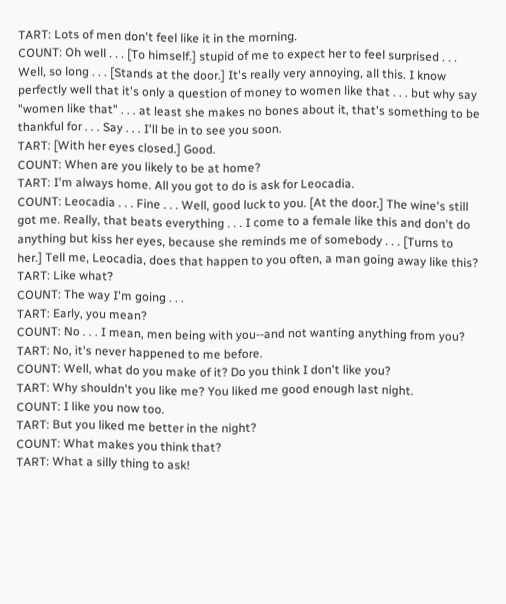TART: Lots of men don't feel like it in the morning.
COUNT: Oh well . . . [To himself.] stupid of me to expect her to feel surprised . . . Well, so long . . . [Stands at the door.] It's really very annoying, all this. I know perfectly well that it's only a question of money to women like that . . . but why say "women like that" . . . at least she makes no bones about it, that's something to be thankful for . . . Say . . . I'll be in to see you soon.
TART: [With her eyes closed.] Good.
COUNT: When are you likely to be at home?
TART: I'm always home. All you got to do is ask for Leocadia.
COUNT: Leocadia . . . Fine . . . Well, good luck to you. [At the door.] The wine's still got me. Really, that beats everything . . . I come to a female like this and don't do anything but kiss her eyes, because she reminds me of somebody . . . [Turns to her.] Tell me, Leocadia, does that happen to you often, a man going away like this?
TART: Like what?
COUNT: The way I'm going . . .
TART: Early, you mean?
COUNT: No . . . I mean, men being with you--and not wanting anything from you?
TART: No, it's never happened to me before.
COUNT: Well, what do you make of it? Do you think I don't like you?
TART: Why shouldn't you like me? You liked me good enough last night.
COUNT: I like you now too.
TART: But you liked me better in the night?
COUNT: What makes you think that?
TART: What a silly thing to ask!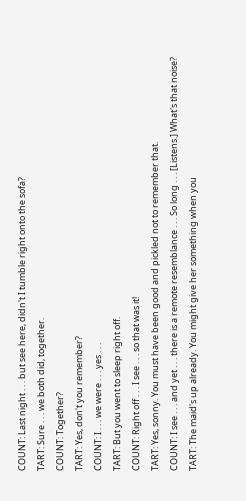COUNT: Last night . . . but see here, didn't I tumble right onto the sofa?
TART: Sure . . . we both did, together.
COUNT: Together?
TART: Yes, don't you remember?
COUNT: I . . . we were . . . yes . . .
TART: But you went to sleep right off.
COUNT: Right off . . . I see . . . so that was it!
TART: Yes, sonny. You must have been good and pickled not to remember that.
COUNT: I see . . . and yet . . . there is a remote resemblance . . . So long . . . [Listens.] What's that noise?
TART: The maid's up already. You might give her something when you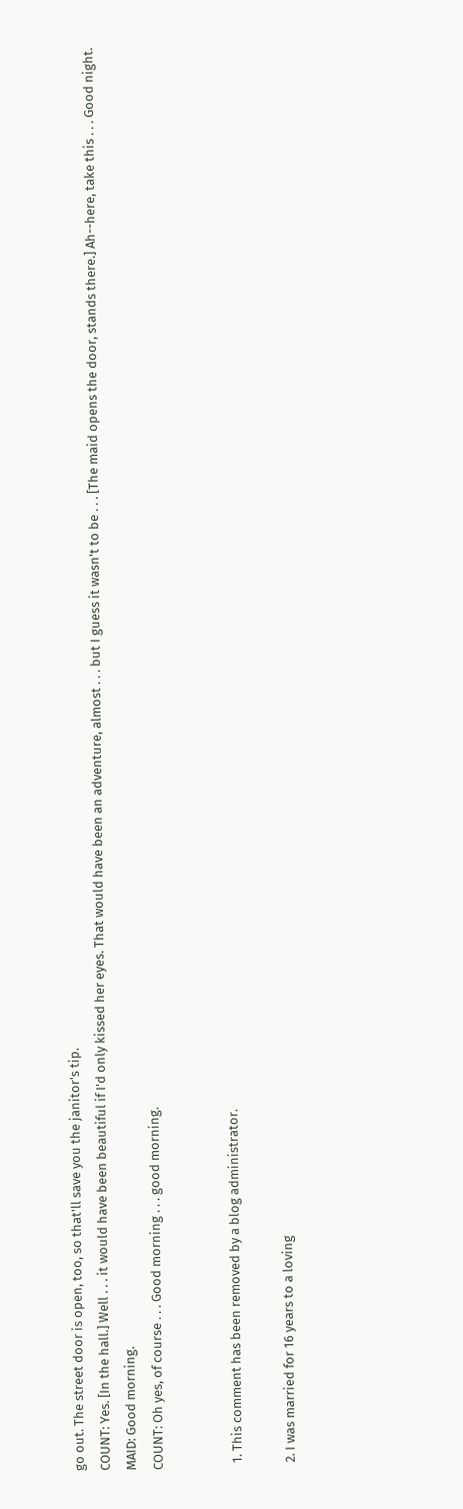go out. The street door is open, too, so that'll save you the janitor's tip.
COUNT: Yes. [In the hall.] Well . . . it would have been beautiful if I'd only kissed her eyes. That would have been an adventure, almost . . . but I guess it wasn't to be . . . [The maid opens the door, stands there.] Ah--here, take this . . . Good night.
MAID: Good morning.
COUNT: Oh yes, of course . . . Good morning . . . good morning.


  1. This comment has been removed by a blog administrator.

  2. I was married for 16 years to a loving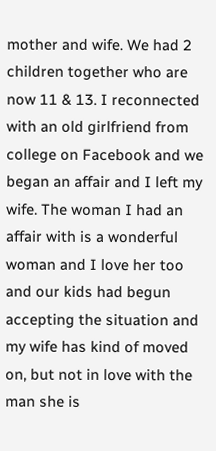mother and wife. We had 2 children together who are now 11 & 13. I reconnected with an old girlfriend from college on Facebook and we began an affair and I left my wife. The woman I had an affair with is a wonderful woman and I love her too and our kids had begun accepting the situation and my wife has kind of moved on, but not in love with the man she is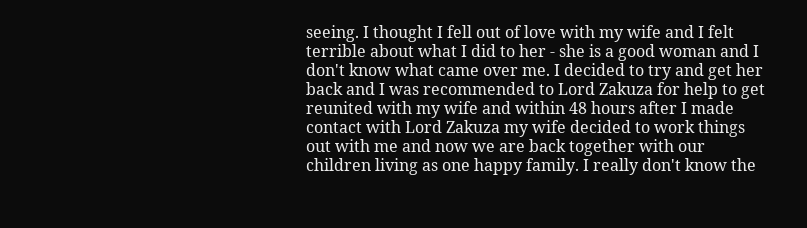seeing. I thought I fell out of love with my wife and I felt terrible about what I did to her - she is a good woman and I don't know what came over me. I decided to try and get her back and I was recommended to Lord Zakuza for help to get reunited with my wife and within 48 hours after I made contact with Lord Zakuza my wife decided to work things out with me and now we are back together with our children living as one happy family. I really don't know the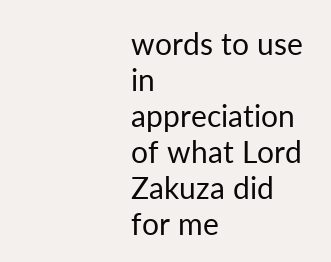words to use in appreciation of what Lord Zakuza did for me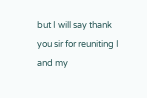but I will say thank you sir for reuniting I and my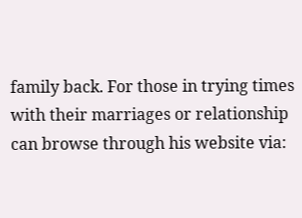family back. For those in trying times with their marriages or relationship can browse through his website via: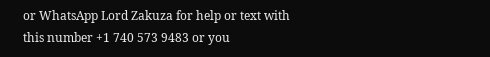or WhatsApp Lord Zakuza for help or text with this number +1 740 573 9483 or you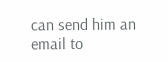can send him an email to